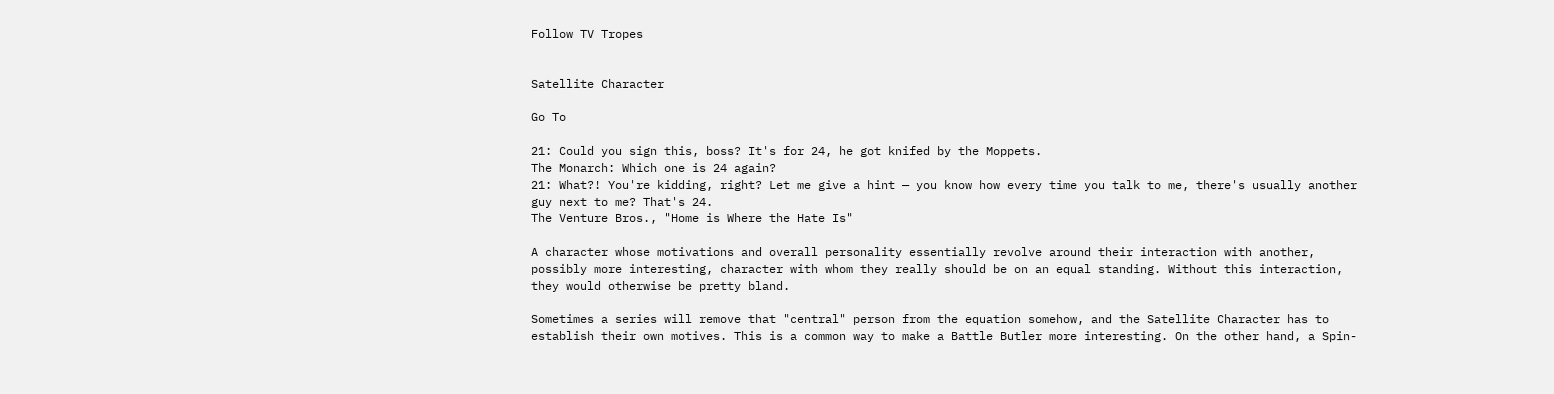Follow TV Tropes


Satellite Character

Go To

21: Could you sign this, boss? It's for 24, he got knifed by the Moppets.
The Monarch: Which one is 24 again?
21: What?! You're kidding, right? Let me give a hint — you know how every time you talk to me, there's usually another guy next to me? That's 24.
The Venture Bros., "Home is Where the Hate Is"

A character whose motivations and overall personality essentially revolve around their interaction with another, possibly more interesting, character with whom they really should be on an equal standing. Without this interaction, they would otherwise be pretty bland.

Sometimes a series will remove that "central" person from the equation somehow, and the Satellite Character has to establish their own motives. This is a common way to make a Battle Butler more interesting. On the other hand, a Spin-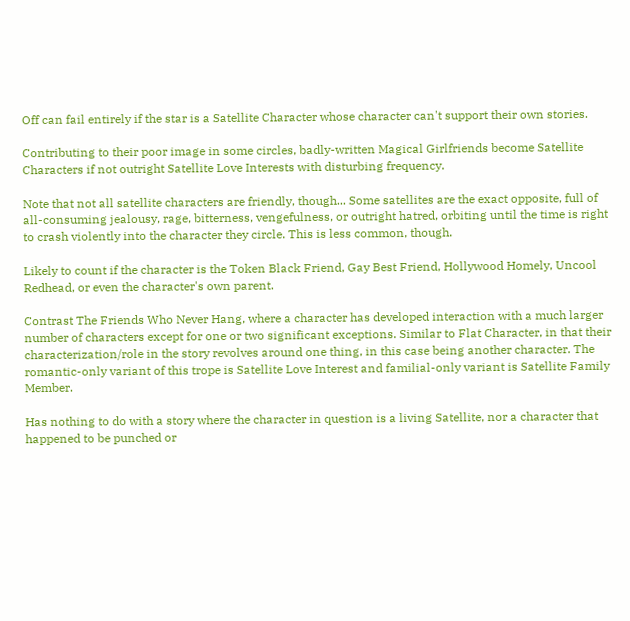Off can fail entirely if the star is a Satellite Character whose character can't support their own stories.

Contributing to their poor image in some circles, badly-written Magical Girlfriends become Satellite Characters if not outright Satellite Love Interests with disturbing frequency.

Note that not all satellite characters are friendly, though... Some satellites are the exact opposite, full of all-consuming jealousy, rage, bitterness, vengefulness, or outright hatred, orbiting until the time is right to crash violently into the character they circle. This is less common, though.

Likely to count if the character is the Token Black Friend, Gay Best Friend, Hollywood Homely, Uncool Redhead, or even the character's own parent.

Contrast The Friends Who Never Hang, where a character has developed interaction with a much larger number of characters except for one or two significant exceptions. Similar to Flat Character, in that their characterization/role in the story revolves around one thing, in this case being another character. The romantic-only variant of this trope is Satellite Love Interest and familial-only variant is Satellite Family Member.

Has nothing to do with a story where the character in question is a living Satellite, nor a character that happened to be punched or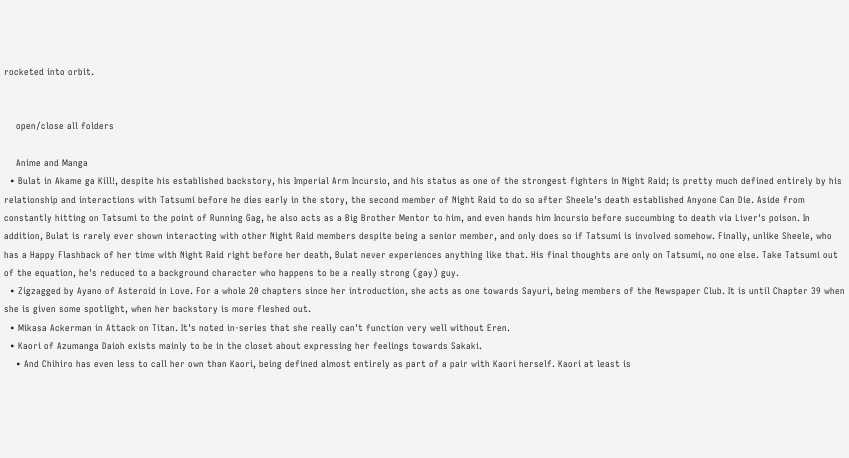rocketed into orbit.


    open/close all folders

    Anime and Manga
  • Bulat in Akame ga Kill!, despite his established backstory, his Imperial Arm Incursio, and his status as one of the strongest fighters in Night Raid; is pretty much defined entirely by his relationship and interactions with Tatsumi before he dies early in the story, the second member of Night Raid to do so after Sheele's death established Anyone Can Die. Aside from constantly hitting on Tatsumi to the point of Running Gag, he also acts as a Big Brother Mentor to him, and even hands him Incursio before succumbing to death via Liver's poison. In addition, Bulat is rarely ever shown interacting with other Night Raid members despite being a senior member, and only does so if Tatsumi is involved somehow. Finally, unlike Sheele, who has a Happy Flashback of her time with Night Raid right before her death, Bulat never experiences anything like that. His final thoughts are only on Tatsumi, no one else. Take Tatsumi out of the equation, he's reduced to a background character who happens to be a really strong (gay) guy.
  • Zigzagged by Ayano of Asteroid in Love. For a whole 20 chapters since her introduction, she acts as one towards Sayuri, being members of the Newspaper Club. It is until Chapter 39 when she is given some spotlight, when her backstory is more fleshed out.
  • Mikasa Ackerman in Attack on Titan. It's noted in-series that she really can't function very well without Eren.
  • Kaori of Azumanga Daioh exists mainly to be in the closet about expressing her feelings towards Sakaki.
    • And Chihiro has even less to call her own than Kaori, being defined almost entirely as part of a pair with Kaori herself. Kaori at least is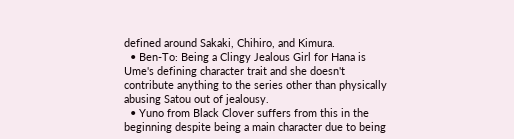defined around Sakaki, Chihiro, and Kimura.
  • Ben-To: Being a Clingy Jealous Girl for Hana is Ume's defining character trait and she doesn't contribute anything to the series other than physically abusing Satou out of jealousy.
  • Yuno from Black Clover suffers from this in the beginning despite being a main character due to being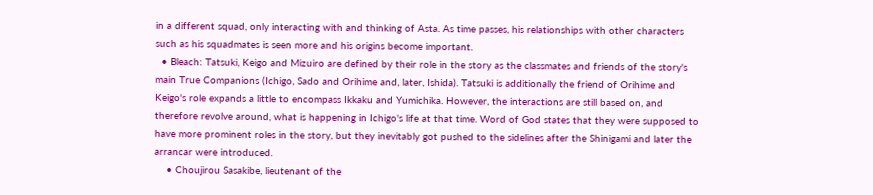in a different squad, only interacting with and thinking of Asta. As time passes, his relationships with other characters such as his squadmates is seen more and his origins become important.
  • Bleach: Tatsuki, Keigo and Mizuiro are defined by their role in the story as the classmates and friends of the story's main True Companions (Ichigo, Sado and Orihime and, later, Ishida). Tatsuki is additionally the friend of Orihime and Keigo's role expands a little to encompass Ikkaku and Yumichika. However, the interactions are still based on, and therefore revolve around, what is happening in Ichigo's life at that time. Word of God states that they were supposed to have more prominent roles in the story, but they inevitably got pushed to the sidelines after the Shinigami and later the arrancar were introduced.
    • Choujirou Sasakibe, lieutenant of the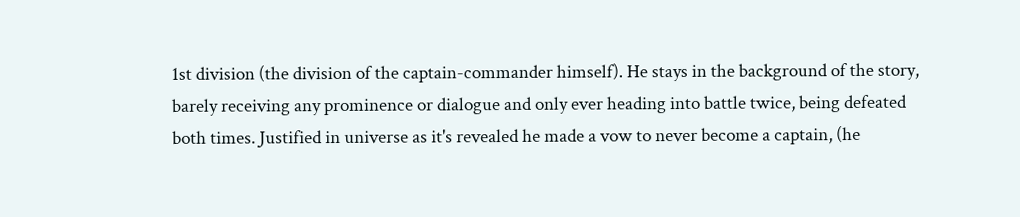1st division (the division of the captain-commander himself). He stays in the background of the story, barely receiving any prominence or dialogue and only ever heading into battle twice, being defeated both times. Justified in universe as it's revealed he made a vow to never become a captain, (he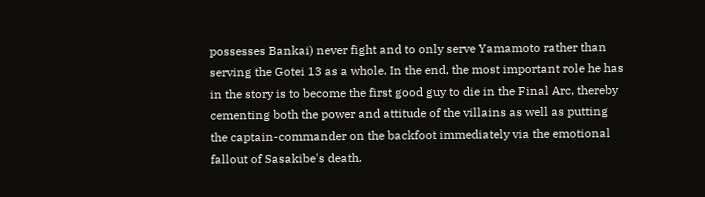possesses Bankai) never fight and to only serve Yamamoto rather than serving the Gotei 13 as a whole. In the end, the most important role he has in the story is to become the first good guy to die in the Final Arc, thereby cementing both the power and attitude of the villains as well as putting the captain-commander on the backfoot immediately via the emotional fallout of Sasakibe's death.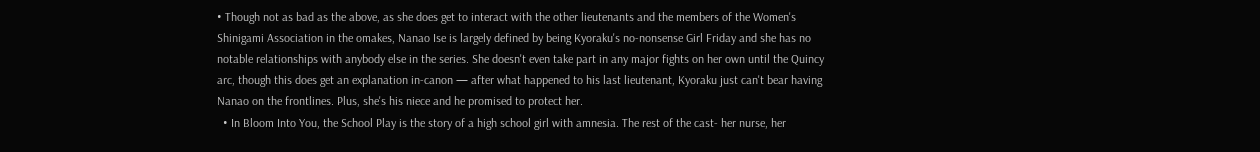• Though not as bad as the above, as she does get to interact with the other lieutenants and the members of the Women's Shinigami Association in the omakes, Nanao Ise is largely defined by being Kyoraku's no-nonsense Girl Friday and she has no notable relationships with anybody else in the series. She doesn't even take part in any major fights on her own until the Quincy arc, though this does get an explanation in-canon — after what happened to his last lieutenant, Kyoraku just can't bear having Nanao on the frontlines. Plus, she's his niece and he promised to protect her.
  • In Bloom Into You, the School Play is the story of a high school girl with amnesia. The rest of the cast- her nurse, her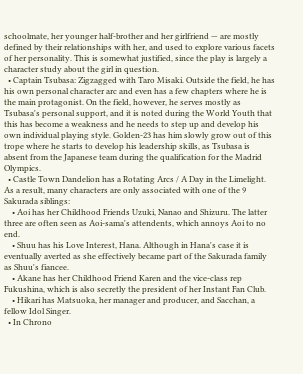schoolmate, her younger half-brother and her girlfriend — are mostly defined by their relationships with her, and used to explore various facets of her personality. This is somewhat justified, since the play is largely a character study about the girl in question.
  • Captain Tsubasa: Zigzagged with Taro Misaki. Outside the field, he has his own personal character arc and even has a few chapters where he is the main protagonist. On the field, however, he serves mostly as Tsubasa's personal support, and it is noted during the World Youth that this has become a weakness and he needs to step up and develop his own individual playing style. Golden-23 has him slowly grow out of this trope where he starts to develop his leadership skills, as Tsubasa is absent from the Japanese team during the qualification for the Madrid Olympics.
  • Castle Town Dandelion has a Rotating Arcs / A Day in the Limelight. As a result, many characters are only associated with one of the 9 Sakurada siblings:
    • Aoi has her Childhood Friends Uzuki, Nanao and Shizuru. The latter three are often seen as Aoi-sama's attendents, which annoys Aoi to no end.
    • Shuu has his Love Interest, Hana. Although in Hana's case it is eventually averted as she effectively became part of the Sakurada family as Shuu's fiancee.
    • Akane has her Childhood Friend Karen and the vice-class rep Fukushina, which is also secretly the president of her Instant Fan Club.
    • Hikari has Matsuoka, her manager and producer, and Sacchan, a fellow Idol Singer.
  • In Chrono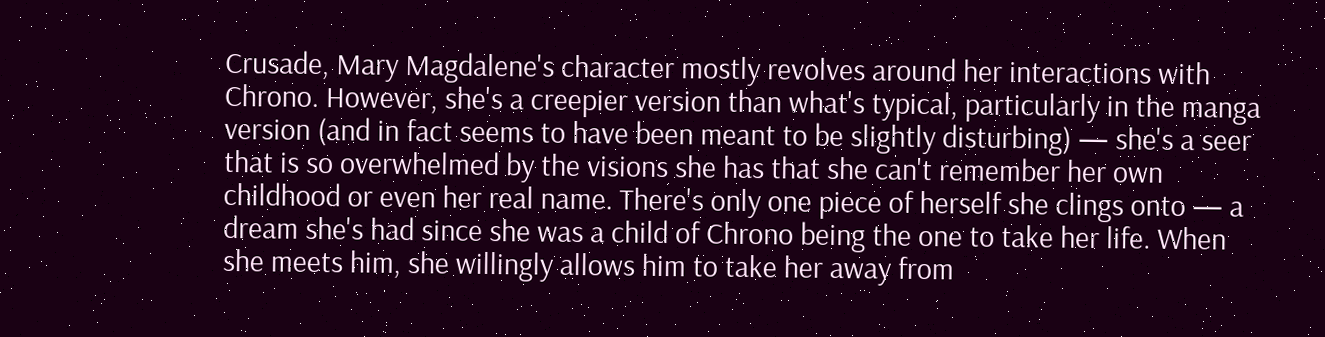Crusade, Mary Magdalene's character mostly revolves around her interactions with Chrono. However, she's a creepier version than what's typical, particularly in the manga version (and in fact seems to have been meant to be slightly disturbing) — she's a seer that is so overwhelmed by the visions she has that she can't remember her own childhood or even her real name. There's only one piece of herself she clings onto — a dream she's had since she was a child of Chrono being the one to take her life. When she meets him, she willingly allows him to take her away from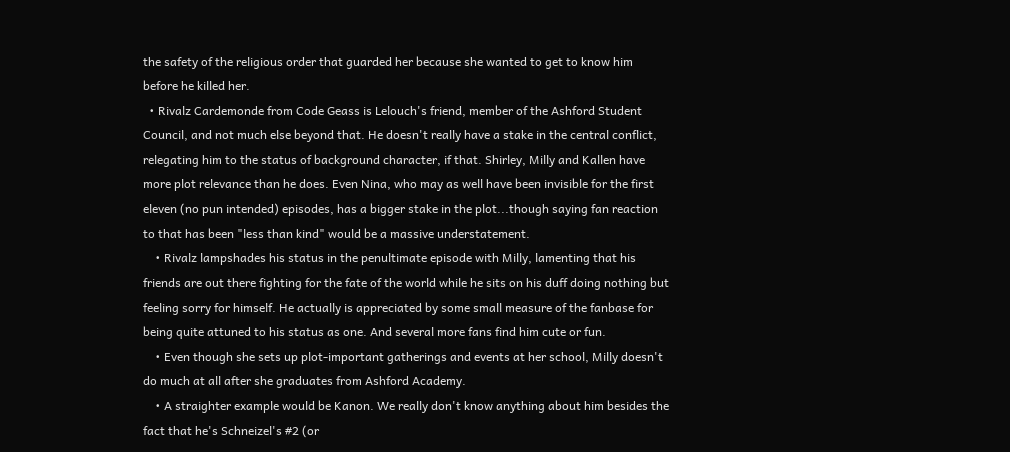the safety of the religious order that guarded her because she wanted to get to know him before he killed her.
  • Rivalz Cardemonde from Code Geass is Lelouch's friend, member of the Ashford Student Council, and not much else beyond that. He doesn't really have a stake in the central conflict, relegating him to the status of background character, if that. Shirley, Milly and Kallen have more plot relevance than he does. Even Nina, who may as well have been invisible for the first eleven (no pun intended) episodes, has a bigger stake in the plot...though saying fan reaction to that has been "less than kind" would be a massive understatement.
    • Rivalz lampshades his status in the penultimate episode with Milly, lamenting that his friends are out there fighting for the fate of the world while he sits on his duff doing nothing but feeling sorry for himself. He actually is appreciated by some small measure of the fanbase for being quite attuned to his status as one. And several more fans find him cute or fun.
    • Even though she sets up plot-important gatherings and events at her school, Milly doesn't do much at all after she graduates from Ashford Academy.
    • A straighter example would be Kanon. We really don't know anything about him besides the fact that he's Schneizel's #2 (or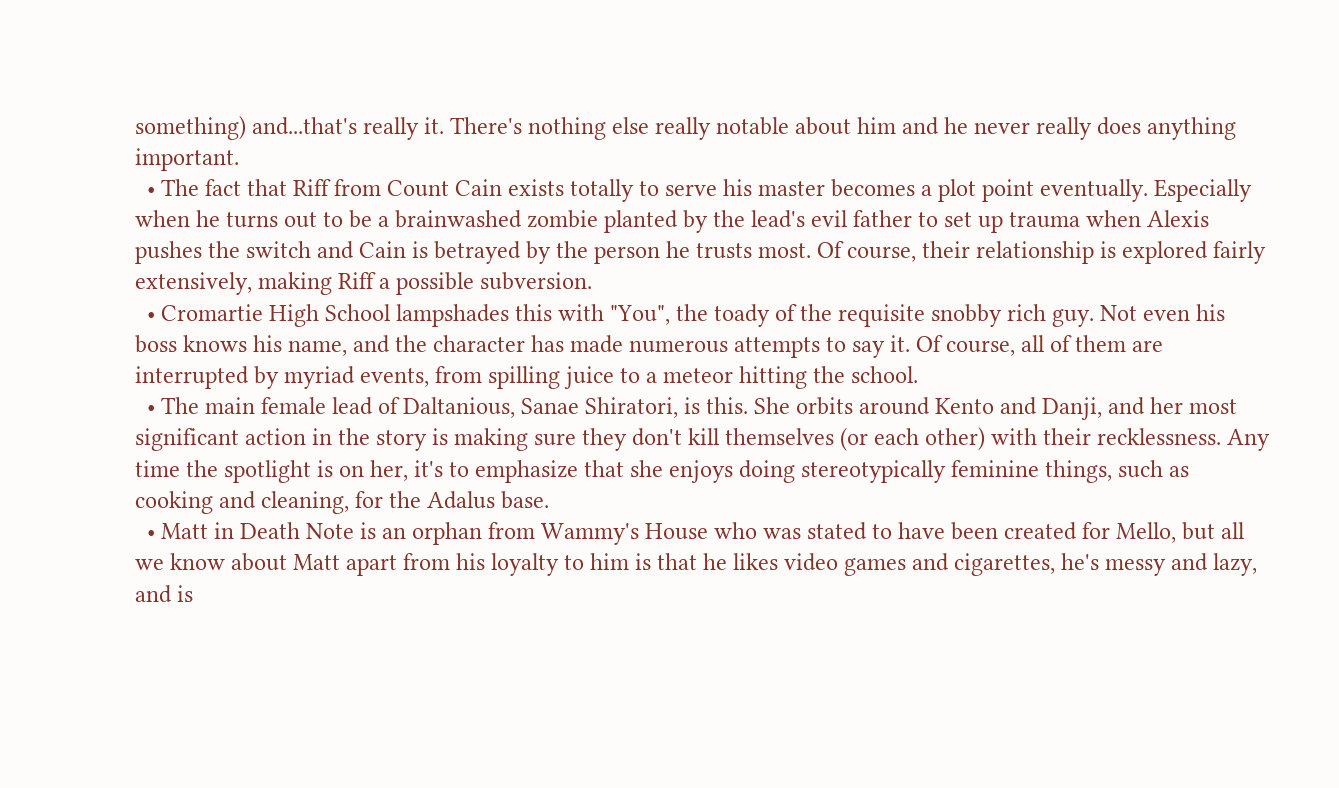something) and...that's really it. There's nothing else really notable about him and he never really does anything important.
  • The fact that Riff from Count Cain exists totally to serve his master becomes a plot point eventually. Especially when he turns out to be a brainwashed zombie planted by the lead's evil father to set up trauma when Alexis pushes the switch and Cain is betrayed by the person he trusts most. Of course, their relationship is explored fairly extensively, making Riff a possible subversion.
  • Cromartie High School lampshades this with "You", the toady of the requisite snobby rich guy. Not even his boss knows his name, and the character has made numerous attempts to say it. Of course, all of them are interrupted by myriad events, from spilling juice to a meteor hitting the school.
  • The main female lead of Daltanious, Sanae Shiratori, is this. She orbits around Kento and Danji, and her most significant action in the story is making sure they don't kill themselves (or each other) with their recklessness. Any time the spotlight is on her, it's to emphasize that she enjoys doing stereotypically feminine things, such as cooking and cleaning, for the Adalus base.
  • Matt in Death Note is an orphan from Wammy's House who was stated to have been created for Mello, but all we know about Matt apart from his loyalty to him is that he likes video games and cigarettes, he's messy and lazy, and is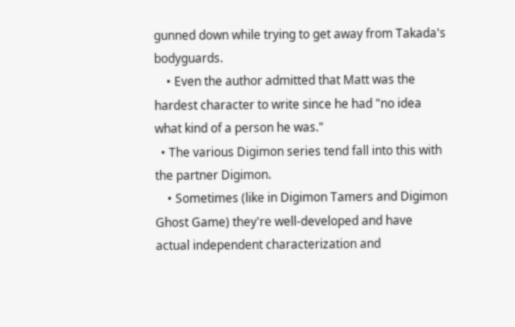gunned down while trying to get away from Takada's bodyguards.
    • Even the author admitted that Matt was the hardest character to write since he had "no idea what kind of a person he was."
  • The various Digimon series tend fall into this with the partner Digimon.
    • Sometimes (like in Digimon Tamers and Digimon Ghost Game) they're well-developed and have actual independent characterization and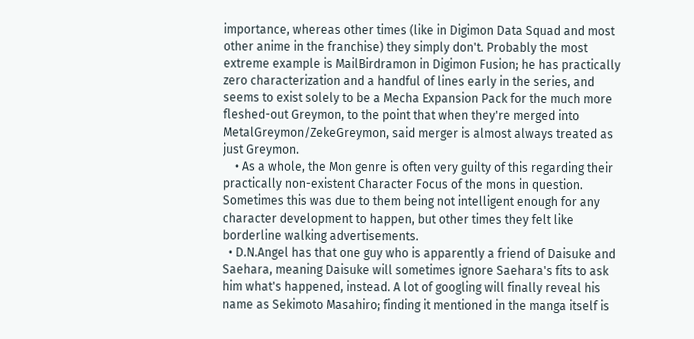importance, whereas other times (like in Digimon Data Squad and most other anime in the franchise) they simply don't. Probably the most extreme example is MailBirdramon in Digimon Fusion; he has practically zero characterization and a handful of lines early in the series, and seems to exist solely to be a Mecha Expansion Pack for the much more fleshed-out Greymon, to the point that when they're merged into MetalGreymon/ZekeGreymon, said merger is almost always treated as just Greymon.
    • As a whole, the Mon genre is often very guilty of this regarding their practically non-existent Character Focus of the mons in question. Sometimes this was due to them being not intelligent enough for any character development to happen, but other times they felt like borderline walking advertisements.
  • D.N.Angel has that one guy who is apparently a friend of Daisuke and Saehara, meaning Daisuke will sometimes ignore Saehara's fits to ask him what's happened, instead. A lot of googling will finally reveal his name as Sekimoto Masahiro; finding it mentioned in the manga itself is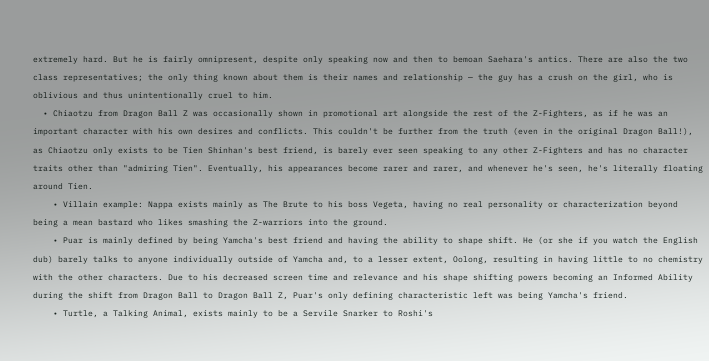extremely hard. But he is fairly omnipresent, despite only speaking now and then to bemoan Saehara's antics. There are also the two class representatives; the only thing known about them is their names and relationship — the guy has a crush on the girl, who is oblivious and thus unintentionally cruel to him.
  • Chiaotzu from Dragon Ball Z was occasionally shown in promotional art alongside the rest of the Z-Fighters, as if he was an important character with his own desires and conflicts. This couldn't be further from the truth (even in the original Dragon Ball!), as Chiaotzu only exists to be Tien Shinhan's best friend, is barely ever seen speaking to any other Z-Fighters and has no character traits other than "admiring Tien". Eventually, his appearances become rarer and rarer, and whenever he's seen, he's literally floating around Tien.
    • Villain example: Nappa exists mainly as The Brute to his boss Vegeta, having no real personality or characterization beyond being a mean bastard who likes smashing the Z-warriors into the ground.
    • Puar is mainly defined by being Yamcha's best friend and having the ability to shape shift. He (or she if you watch the English dub) barely talks to anyone individually outside of Yamcha and, to a lesser extent, Oolong, resulting in having little to no chemistry with the other characters. Due to his decreased screen time and relevance and his shape shifting powers becoming an Informed Ability during the shift from Dragon Ball to Dragon Ball Z, Puar's only defining characteristic left was being Yamcha's friend.
    • Turtle, a Talking Animal, exists mainly to be a Servile Snarker to Roshi's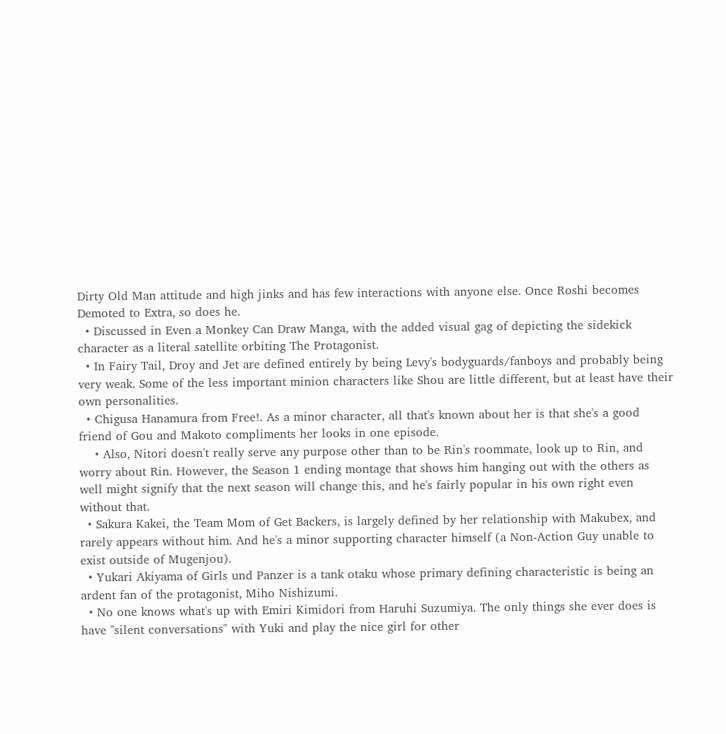Dirty Old Man attitude and high jinks and has few interactions with anyone else. Once Roshi becomes Demoted to Extra, so does he.
  • Discussed in Even a Monkey Can Draw Manga, with the added visual gag of depicting the sidekick character as a literal satellite orbiting The Protagonist.
  • In Fairy Tail, Droy and Jet are defined entirely by being Levy's bodyguards/fanboys and probably being very weak. Some of the less important minion characters like Shou are little different, but at least have their own personalities.
  • Chigusa Hanamura from Free!. As a minor character, all that's known about her is that she's a good friend of Gou and Makoto compliments her looks in one episode.
    • Also, Nitori doesn't really serve any purpose other than to be Rin's roommate, look up to Rin, and worry about Rin. However, the Season 1 ending montage that shows him hanging out with the others as well might signify that the next season will change this, and he's fairly popular in his own right even without that.
  • Sakura Kakei, the Team Mom of Get Backers, is largely defined by her relationship with Makubex, and rarely appears without him. And he's a minor supporting character himself (a Non-Action Guy unable to exist outside of Mugenjou).
  • Yukari Akiyama of Girls und Panzer is a tank otaku whose primary defining characteristic is being an ardent fan of the protagonist, Miho Nishizumi.
  • No one knows what's up with Emiri Kimidori from Haruhi Suzumiya. The only things she ever does is have "silent conversations" with Yuki and play the nice girl for other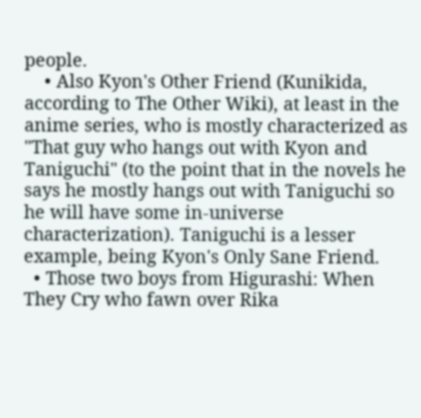people.
    • Also Kyon's Other Friend (Kunikida, according to The Other Wiki), at least in the anime series, who is mostly characterized as "That guy who hangs out with Kyon and Taniguchi" (to the point that in the novels he says he mostly hangs out with Taniguchi so he will have some in-universe characterization). Taniguchi is a lesser example, being Kyon's Only Sane Friend.
  • Those two boys from Higurashi: When They Cry who fawn over Rika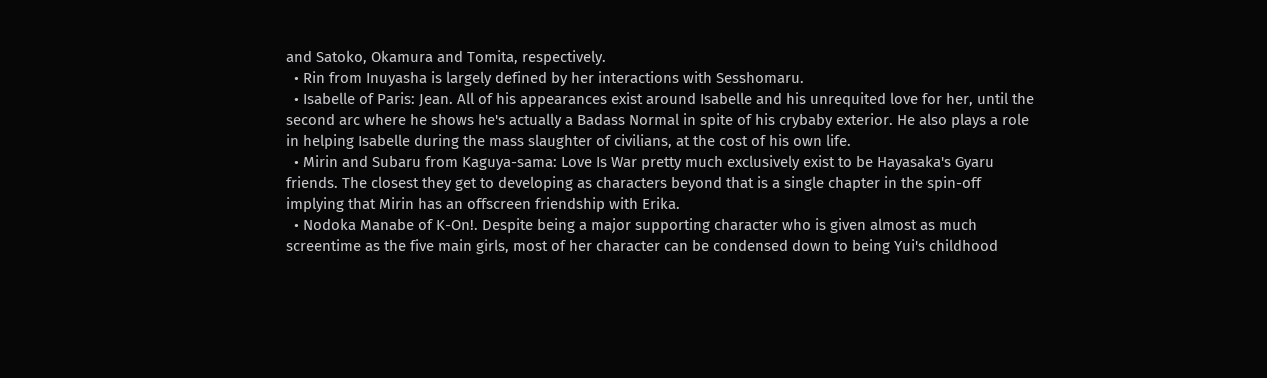and Satoko, Okamura and Tomita, respectively.
  • Rin from Inuyasha is largely defined by her interactions with Sesshomaru.
  • Isabelle of Paris: Jean. All of his appearances exist around Isabelle and his unrequited love for her, until the second arc where he shows he's actually a Badass Normal in spite of his crybaby exterior. He also plays a role in helping Isabelle during the mass slaughter of civilians, at the cost of his own life.
  • Mirin and Subaru from Kaguya-sama: Love Is War pretty much exclusively exist to be Hayasaka's Gyaru friends. The closest they get to developing as characters beyond that is a single chapter in the spin-off implying that Mirin has an offscreen friendship with Erika.
  • Nodoka Manabe of K-On!. Despite being a major supporting character who is given almost as much screentime as the five main girls, most of her character can be condensed down to being Yui's childhood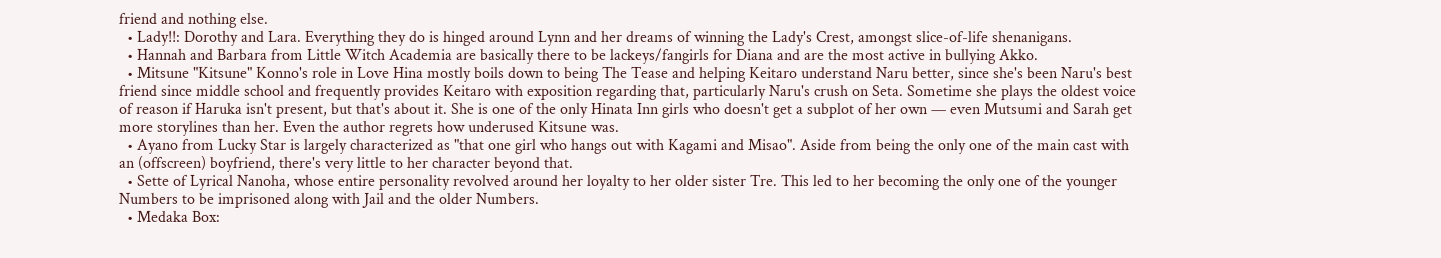friend and nothing else.
  • Lady!!: Dorothy and Lara. Everything they do is hinged around Lynn and her dreams of winning the Lady's Crest, amongst slice-of-life shenanigans.
  • Hannah and Barbara from Little Witch Academia are basically there to be lackeys/fangirls for Diana and are the most active in bullying Akko.
  • Mitsune "Kitsune" Konno's role in Love Hina mostly boils down to being The Tease and helping Keitaro understand Naru better, since she's been Naru's best friend since middle school and frequently provides Keitaro with exposition regarding that, particularly Naru's crush on Seta. Sometime she plays the oldest voice of reason if Haruka isn't present, but that's about it. She is one of the only Hinata Inn girls who doesn't get a subplot of her own — even Mutsumi and Sarah get more storylines than her. Even the author regrets how underused Kitsune was.
  • Ayano from Lucky Star is largely characterized as "that one girl who hangs out with Kagami and Misao". Aside from being the only one of the main cast with an (offscreen) boyfriend, there's very little to her character beyond that.
  • Sette of Lyrical Nanoha, whose entire personality revolved around her loyalty to her older sister Tre. This led to her becoming the only one of the younger Numbers to be imprisoned along with Jail and the older Numbers.
  • Medaka Box: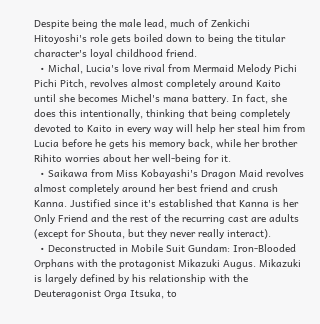Despite being the male lead, much of Zenkichi Hitoyoshi's role gets boiled down to being the titular character's loyal childhood friend.
  • Michal, Lucia's love rival from Mermaid Melody Pichi Pichi Pitch, revolves almost completely around Kaito until she becomes Michel's mana battery. In fact, she does this intentionally, thinking that being completely devoted to Kaito in every way will help her steal him from Lucia before he gets his memory back, while her brother Rihito worries about her well-being for it.
  • Saikawa from Miss Kobayashi's Dragon Maid revolves almost completely around her best friend and crush Kanna. Justified since it's established that Kanna is her Only Friend and the rest of the recurring cast are adults (except for Shouta, but they never really interact).
  • Deconstructed in Mobile Suit Gundam: Iron-Blooded Orphans with the protagonist Mikazuki Augus. Mikazuki is largely defined by his relationship with the Deuteragonist Orga Itsuka, to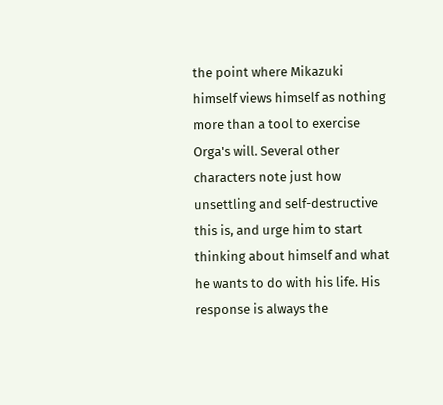the point where Mikazuki himself views himself as nothing more than a tool to exercise Orga's will. Several other characters note just how unsettling and self-destructive this is, and urge him to start thinking about himself and what he wants to do with his life. His response is always the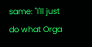same: "I'll just do what Orga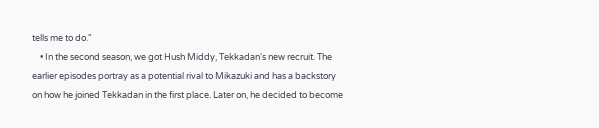tells me to do."
    • In the second season, we got Hush Middy, Tekkadan's new recruit. The earlier episodes portray as a potential rival to Mikazuki and has a backstory on how he joined Tekkadan in the first place. Later on, he decided to become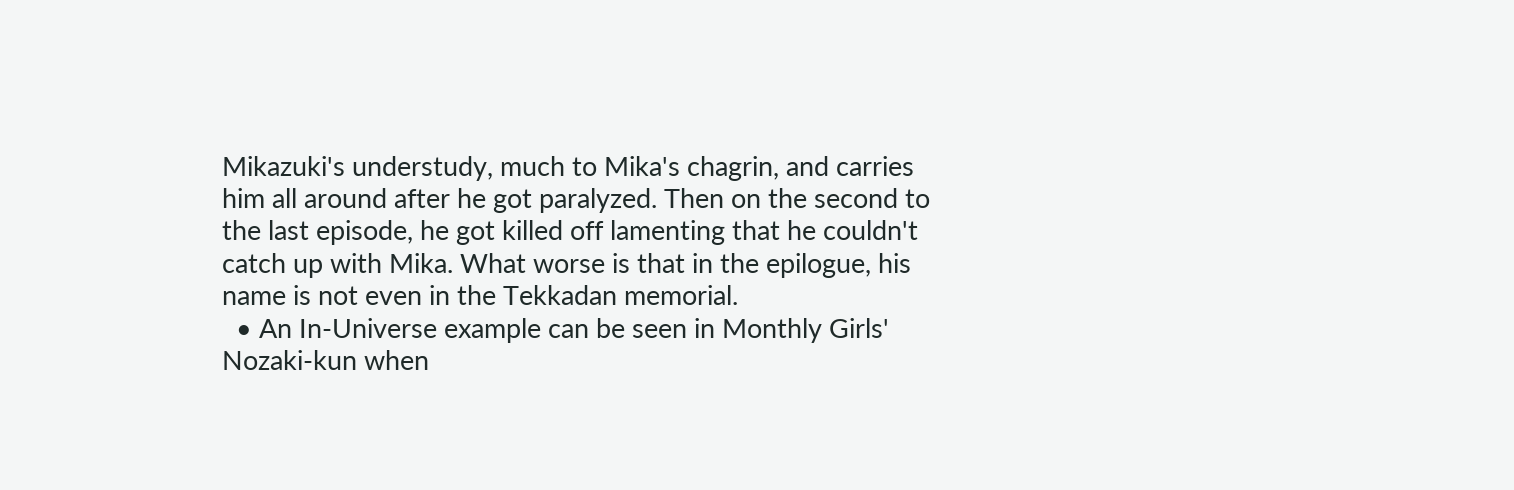Mikazuki's understudy, much to Mika's chagrin, and carries him all around after he got paralyzed. Then on the second to the last episode, he got killed off lamenting that he couldn't catch up with Mika. What worse is that in the epilogue, his name is not even in the Tekkadan memorial.
  • An In-Universe example can be seen in Monthly Girls' Nozaki-kun when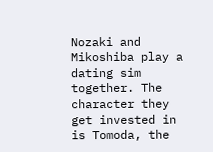Nozaki and Mikoshiba play a dating sim together. The character they get invested in is Tomoda, the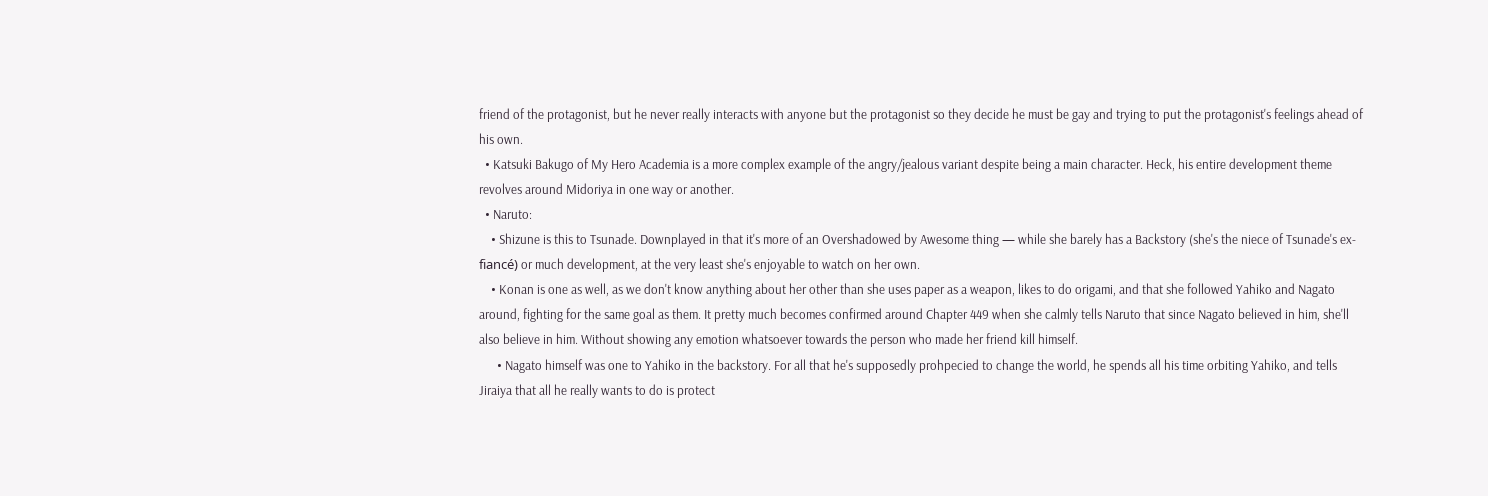friend of the protagonist, but he never really interacts with anyone but the protagonist so they decide he must be gay and trying to put the protagonist's feelings ahead of his own.
  • Katsuki Bakugo of My Hero Academia is a more complex example of the angry/jealous variant despite being a main character. Heck, his entire development theme revolves around Midoriya in one way or another.
  • Naruto:
    • Shizune is this to Tsunade. Downplayed in that it's more of an Overshadowed by Awesome thing — while she barely has a Backstory (she's the niece of Tsunade's ex-fiancé) or much development, at the very least she's enjoyable to watch on her own.
    • Konan is one as well, as we don't know anything about her other than she uses paper as a weapon, likes to do origami, and that she followed Yahiko and Nagato around, fighting for the same goal as them. It pretty much becomes confirmed around Chapter 449 when she calmly tells Naruto that since Nagato believed in him, she'll also believe in him. Without showing any emotion whatsoever towards the person who made her friend kill himself.
      • Nagato himself was one to Yahiko in the backstory. For all that he's supposedly prohpecied to change the world, he spends all his time orbiting Yahiko, and tells Jiraiya that all he really wants to do is protect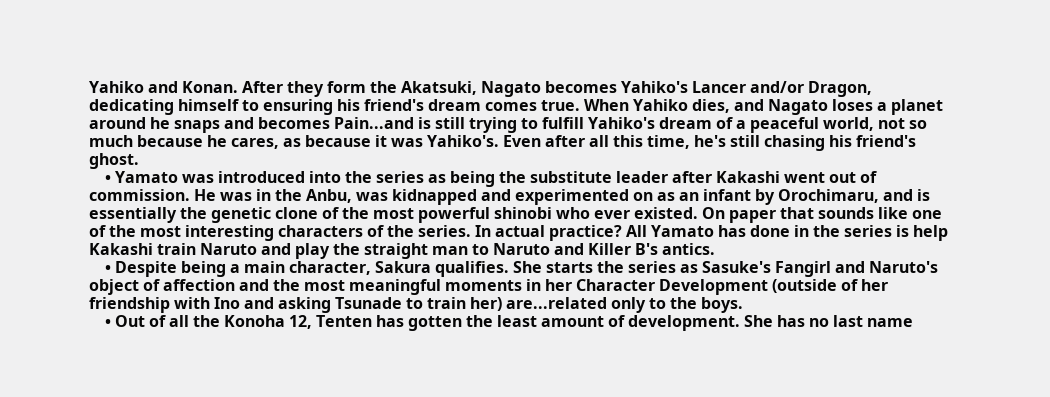Yahiko and Konan. After they form the Akatsuki, Nagato becomes Yahiko's Lancer and/or Dragon, dedicating himself to ensuring his friend's dream comes true. When Yahiko dies, and Nagato loses a planet around he snaps and becomes Pain...and is still trying to fulfill Yahiko's dream of a peaceful world, not so much because he cares, as because it was Yahiko's. Even after all this time, he's still chasing his friend's ghost.
    • Yamato was introduced into the series as being the substitute leader after Kakashi went out of commission. He was in the Anbu, was kidnapped and experimented on as an infant by Orochimaru, and is essentially the genetic clone of the most powerful shinobi who ever existed. On paper that sounds like one of the most interesting characters of the series. In actual practice? All Yamato has done in the series is help Kakashi train Naruto and play the straight man to Naruto and Killer B's antics.
    • Despite being a main character, Sakura qualifies. She starts the series as Sasuke's Fangirl and Naruto's object of affection and the most meaningful moments in her Character Development (outside of her friendship with Ino and asking Tsunade to train her) are...related only to the boys.
    • Out of all the Konoha 12, Tenten has gotten the least amount of development. She has no last name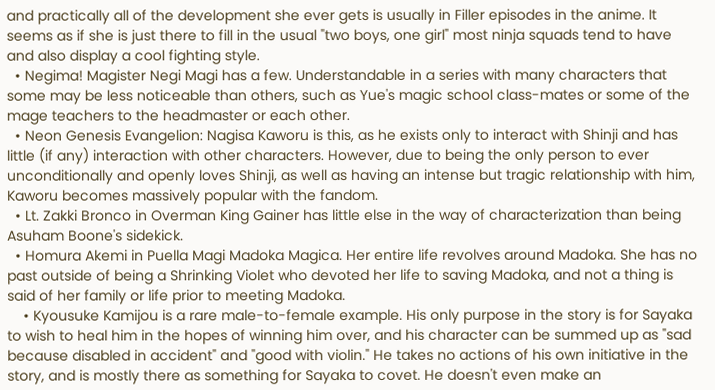and practically all of the development she ever gets is usually in Filler episodes in the anime. It seems as if she is just there to fill in the usual "two boys, one girl" most ninja squads tend to have and also display a cool fighting style.
  • Negima! Magister Negi Magi has a few. Understandable in a series with many characters that some may be less noticeable than others, such as Yue's magic school class-mates or some of the mage teachers to the headmaster or each other.
  • Neon Genesis Evangelion: Nagisa Kaworu is this, as he exists only to interact with Shinji and has little (if any) interaction with other characters. However, due to being the only person to ever unconditionally and openly loves Shinji, as well as having an intense but tragic relationship with him, Kaworu becomes massively popular with the fandom.
  • Lt. Zakki Bronco in Overman King Gainer has little else in the way of characterization than being Asuham Boone's sidekick.
  • Homura Akemi in Puella Magi Madoka Magica. Her entire life revolves around Madoka. She has no past outside of being a Shrinking Violet who devoted her life to saving Madoka, and not a thing is said of her family or life prior to meeting Madoka.
    • Kyousuke Kamijou is a rare male-to-female example. His only purpose in the story is for Sayaka to wish to heal him in the hopes of winning him over, and his character can be summed up as "sad because disabled in accident" and "good with violin." He takes no actions of his own initiative in the story, and is mostly there as something for Sayaka to covet. He doesn't even make an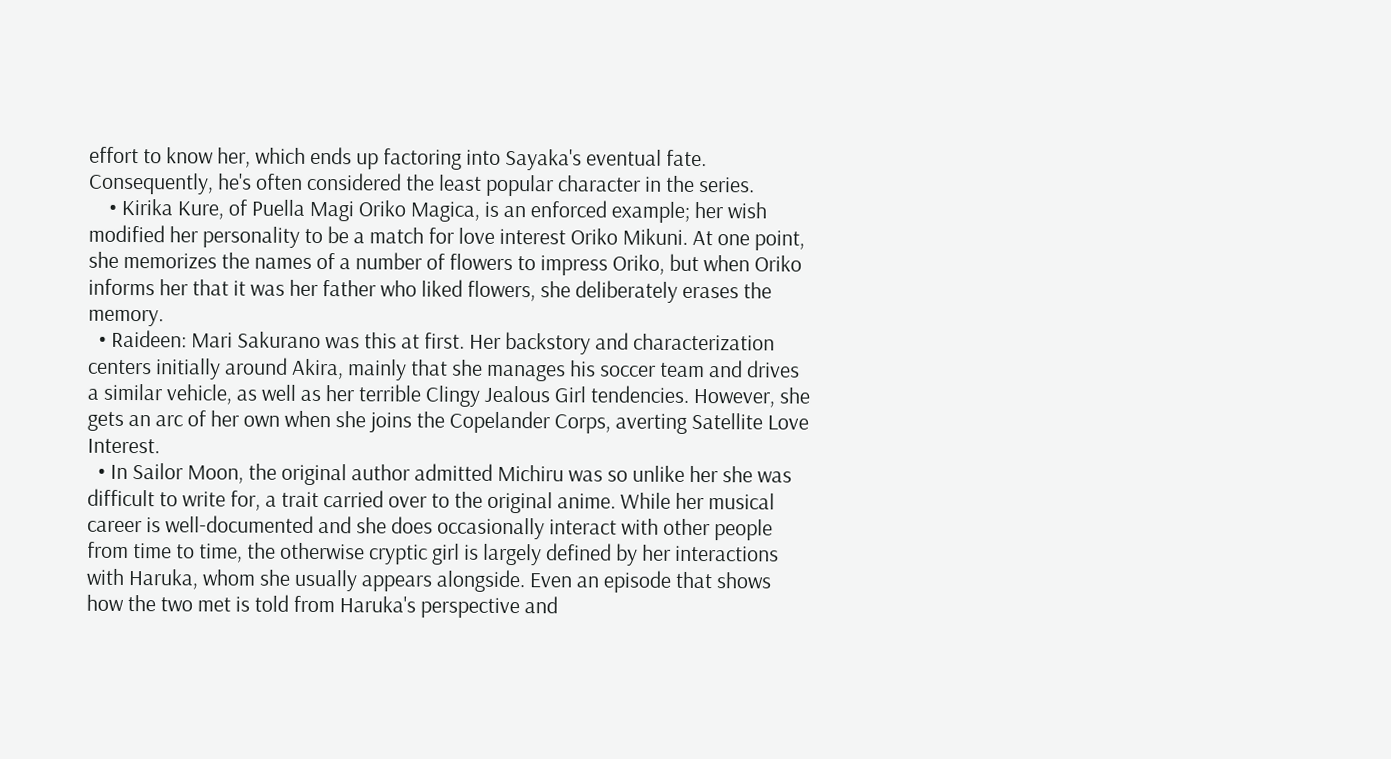effort to know her, which ends up factoring into Sayaka's eventual fate. Consequently, he's often considered the least popular character in the series.
    • Kirika Kure, of Puella Magi Oriko Magica, is an enforced example; her wish modified her personality to be a match for love interest Oriko Mikuni. At one point, she memorizes the names of a number of flowers to impress Oriko, but when Oriko informs her that it was her father who liked flowers, she deliberately erases the memory.
  • Raideen: Mari Sakurano was this at first. Her backstory and characterization centers initially around Akira, mainly that she manages his soccer team and drives a similar vehicle, as well as her terrible Clingy Jealous Girl tendencies. However, she gets an arc of her own when she joins the Copelander Corps, averting Satellite Love Interest.
  • In Sailor Moon, the original author admitted Michiru was so unlike her she was difficult to write for, a trait carried over to the original anime. While her musical career is well-documented and she does occasionally interact with other people from time to time, the otherwise cryptic girl is largely defined by her interactions with Haruka, whom she usually appears alongside. Even an episode that shows how the two met is told from Haruka's perspective and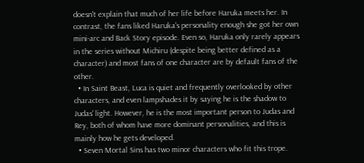doesn't explain that much of her life before Haruka meets her. In contrast, the fans liked Haruka's personality enough she got her own mini-arc and Back Story episode. Even so, Haruka only rarely appears in the series without Michiru (despite being better defined as a character) and most fans of one character are by default fans of the other.
  • In Saint Beast, Luca is quiet and frequently overlooked by other characters, and even lampshades it by saying he is the shadow to Judas' light. However, he is the most important person to Judas and Rey, both of whom have more dominant personalities, and this is mainly how he gets developed.
  • Seven Mortal Sins has two minor characters who fit this trope.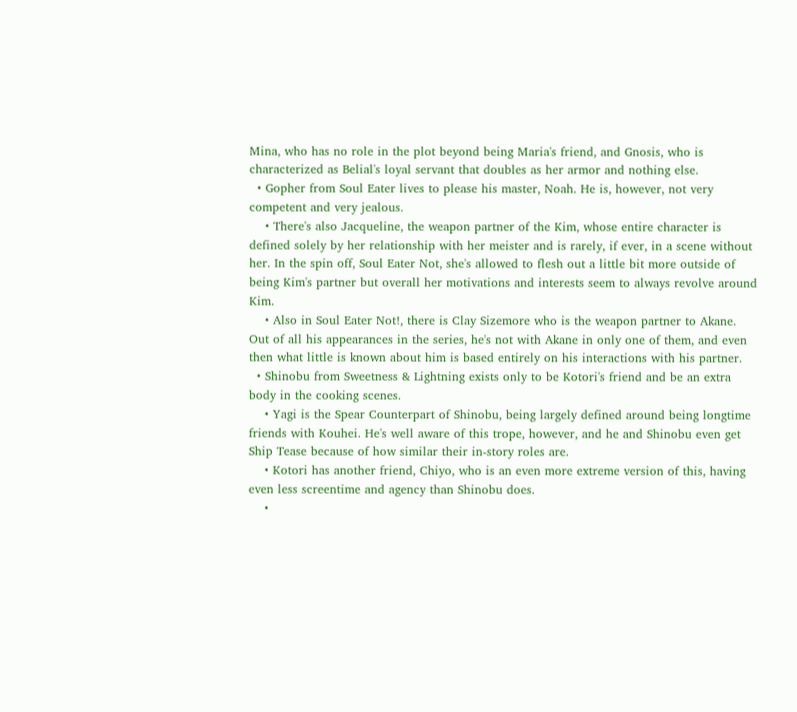Mina, who has no role in the plot beyond being Maria's friend, and Gnosis, who is characterized as Belial's loyal servant that doubles as her armor and nothing else.
  • Gopher from Soul Eater lives to please his master, Noah. He is, however, not very competent and very jealous.
    • There's also Jacqueline, the weapon partner of the Kim, whose entire character is defined solely by her relationship with her meister and is rarely, if ever, in a scene without her. In the spin off, Soul Eater Not, she's allowed to flesh out a little bit more outside of being Kim's partner but overall her motivations and interests seem to always revolve around Kim.
    • Also in Soul Eater Not!, there is Clay Sizemore who is the weapon partner to Akane. Out of all his appearances in the series, he's not with Akane in only one of them, and even then what little is known about him is based entirely on his interactions with his partner.
  • Shinobu from Sweetness & Lightning exists only to be Kotori's friend and be an extra body in the cooking scenes.
    • Yagi is the Spear Counterpart of Shinobu, being largely defined around being longtime friends with Kouhei. He's well aware of this trope, however, and he and Shinobu even get Ship Tease because of how similar their in-story roles are.
    • Kotori has another friend, Chiyo, who is an even more extreme version of this, having even less screentime and agency than Shinobu does.
    •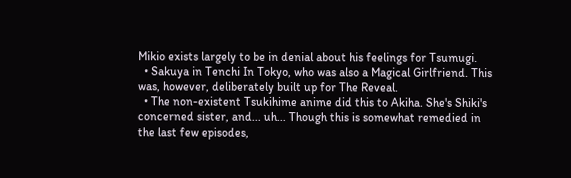Mikio exists largely to be in denial about his feelings for Tsumugi.
  • Sakuya in Tenchi In Tokyo, who was also a Magical Girlfriend. This was, however, deliberately built up for The Reveal.
  • The non-existent Tsukihime anime did this to Akiha. She's Shiki's concerned sister, and... uh... Though this is somewhat remedied in the last few episodes,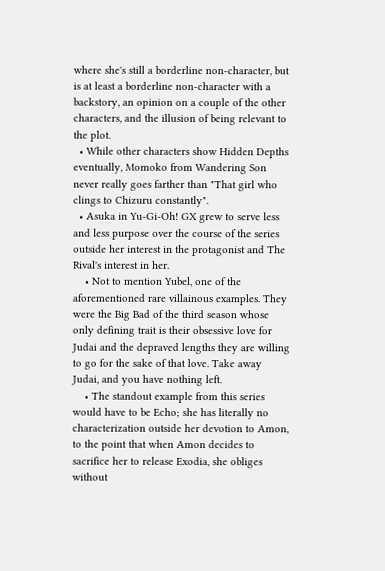where she's still a borderline non-character, but is at least a borderline non-character with a backstory, an opinion on a couple of the other characters, and the illusion of being relevant to the plot.
  • While other characters show Hidden Depths eventually, Momoko from Wandering Son never really goes farther than "That girl who clings to Chizuru constantly".
  • Asuka in Yu-Gi-Oh! GX grew to serve less and less purpose over the course of the series outside her interest in the protagonist and The Rival's interest in her.
    • Not to mention Yubel, one of the aforementioned rare villainous examples. They were the Big Bad of the third season whose only defining trait is their obsessive love for Judai and the depraved lengths they are willing to go for the sake of that love. Take away Judai, and you have nothing left.
    • The standout example from this series would have to be Echo; she has literally no characterization outside her devotion to Amon, to the point that when Amon decides to sacrifice her to release Exodia, she obliges without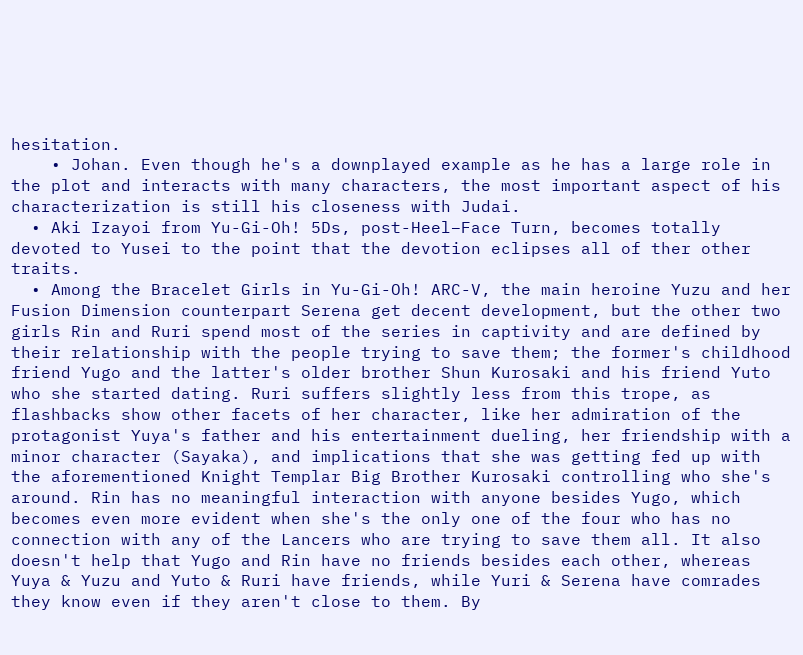hesitation.
    • Johan. Even though he's a downplayed example as he has a large role in the plot and interacts with many characters, the most important aspect of his characterization is still his closeness with Judai.
  • Aki Izayoi from Yu-Gi-Oh! 5Ds, post-Heel–Face Turn, becomes totally devoted to Yusei to the point that the devotion eclipses all of ther other traits.
  • Among the Bracelet Girls in Yu-Gi-Oh! ARC-V, the main heroine Yuzu and her Fusion Dimension counterpart Serena get decent development, but the other two girls Rin and Ruri spend most of the series in captivity and are defined by their relationship with the people trying to save them; the former's childhood friend Yugo and the latter's older brother Shun Kurosaki and his friend Yuto who she started dating. Ruri suffers slightly less from this trope, as flashbacks show other facets of her character, like her admiration of the protagonist Yuya's father and his entertainment dueling, her friendship with a minor character (Sayaka), and implications that she was getting fed up with the aforementioned Knight Templar Big Brother Kurosaki controlling who she's around. Rin has no meaningful interaction with anyone besides Yugo, which becomes even more evident when she's the only one of the four who has no connection with any of the Lancers who are trying to save them all. It also doesn't help that Yugo and Rin have no friends besides each other, whereas Yuya & Yuzu and Yuto & Ruri have friends, while Yuri & Serena have comrades they know even if they aren't close to them. By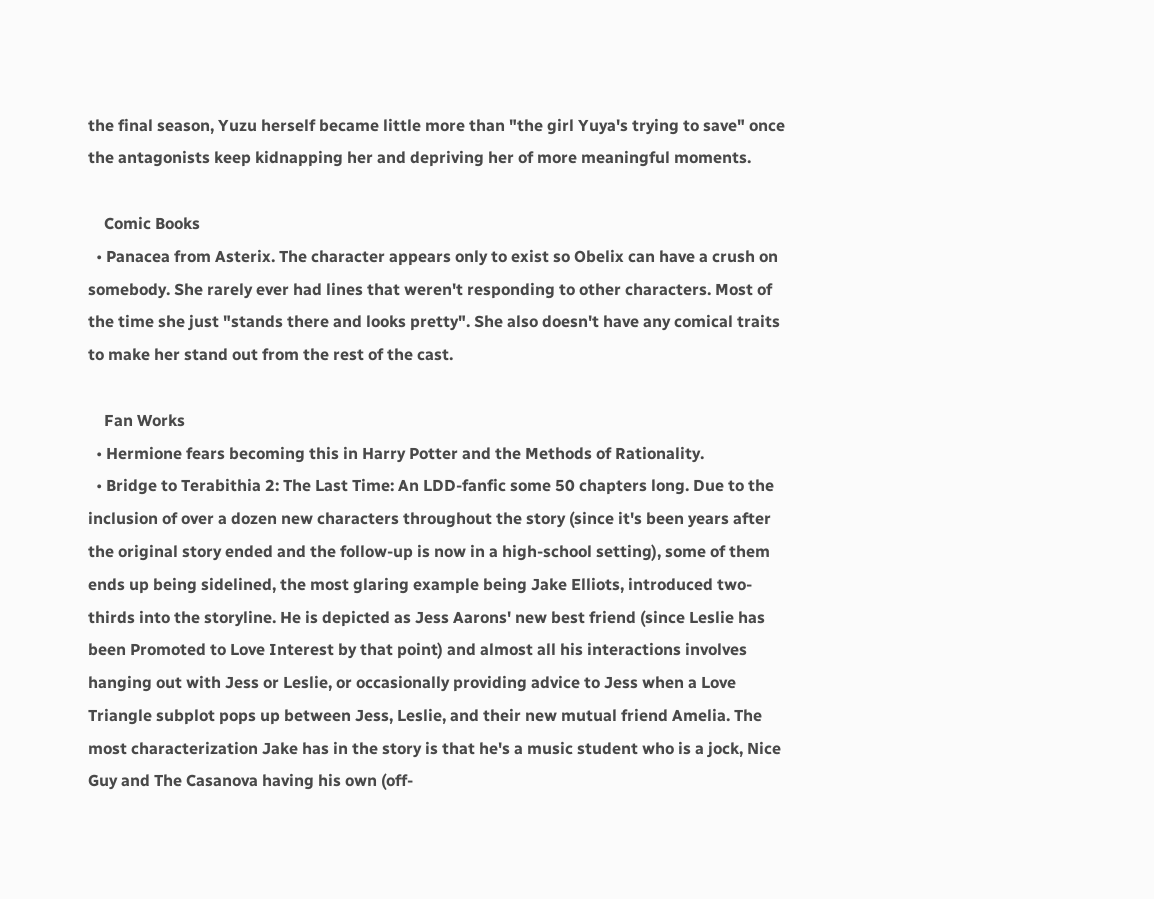the final season, Yuzu herself became little more than "the girl Yuya's trying to save" once the antagonists keep kidnapping her and depriving her of more meaningful moments.

    Comic Books
  • Panacea from Asterix. The character appears only to exist so Obelix can have a crush on somebody. She rarely ever had lines that weren't responding to other characters. Most of the time she just "stands there and looks pretty". She also doesn't have any comical traits to make her stand out from the rest of the cast.

    Fan Works
  • Hermione fears becoming this in Harry Potter and the Methods of Rationality.
  • Bridge to Terabithia 2: The Last Time: An LDD-fanfic some 50 chapters long. Due to the inclusion of over a dozen new characters throughout the story (since it's been years after the original story ended and the follow-up is now in a high-school setting), some of them ends up being sidelined, the most glaring example being Jake Elliots, introduced two-thirds into the storyline. He is depicted as Jess Aarons' new best friend (since Leslie has been Promoted to Love Interest by that point) and almost all his interactions involves hanging out with Jess or Leslie, or occasionally providing advice to Jess when a Love Triangle subplot pops up between Jess, Leslie, and their new mutual friend Amelia. The most characterization Jake has in the story is that he's a music student who is a jock, Nice Guy and The Casanova having his own (off-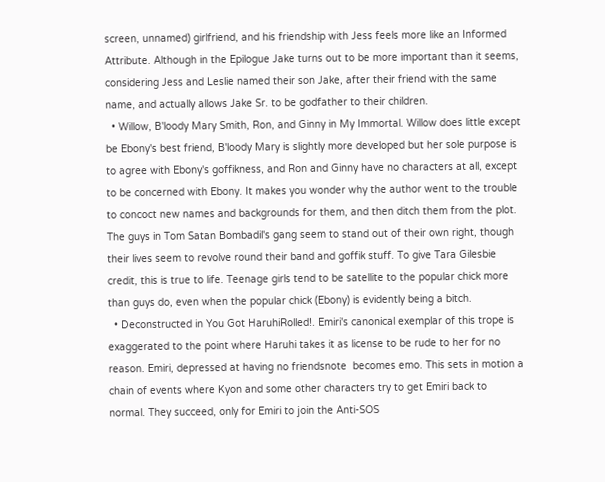screen, unnamed) girlfriend, and his friendship with Jess feels more like an Informed Attribute. Although in the Epilogue Jake turns out to be more important than it seems, considering Jess and Leslie named their son Jake, after their friend with the same name, and actually allows Jake Sr. to be godfather to their children.
  • Willow, B'loody Mary Smith, Ron, and Ginny in My Immortal. Willow does little except be Ebony's best friend, B'loody Mary is slightly more developed but her sole purpose is to agree with Ebony's goffikness, and Ron and Ginny have no characters at all, except to be concerned with Ebony. It makes you wonder why the author went to the trouble to concoct new names and backgrounds for them, and then ditch them from the plot. The guys in Tom Satan Bombadil's gang seem to stand out of their own right, though their lives seem to revolve round their band and goffik stuff. To give Tara Gilesbie credit, this is true to life. Teenage girls tend to be satellite to the popular chick more than guys do, even when the popular chick (Ebony) is evidently being a bitch.
  • Deconstructed in You Got HaruhiRolled!. Emiri's canonical exemplar of this trope is exaggerated to the point where Haruhi takes it as license to be rude to her for no reason. Emiri, depressed at having no friendsnote  becomes emo. This sets in motion a chain of events where Kyon and some other characters try to get Emiri back to normal. They succeed, only for Emiri to join the Anti-SOS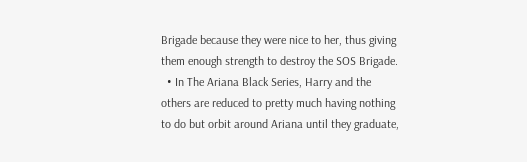Brigade because they were nice to her, thus giving them enough strength to destroy the SOS Brigade.
  • In The Ariana Black Series, Harry and the others are reduced to pretty much having nothing to do but orbit around Ariana until they graduate,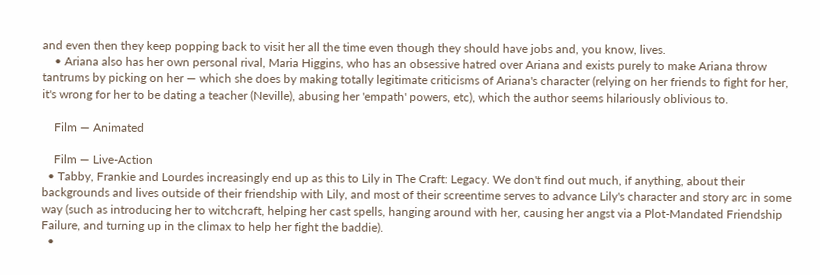and even then they keep popping back to visit her all the time even though they should have jobs and, you know, lives.
    • Ariana also has her own personal rival, Maria Higgins, who has an obsessive hatred over Ariana and exists purely to make Ariana throw tantrums by picking on her — which she does by making totally legitimate criticisms of Ariana's character (relying on her friends to fight for her, it's wrong for her to be dating a teacher (Neville), abusing her 'empath' powers, etc), which the author seems hilariously oblivious to.

    Film — Animated

    Film — Live-Action
  • Tabby, Frankie and Lourdes increasingly end up as this to Lily in The Craft: Legacy. We don't find out much, if anything, about their backgrounds and lives outside of their friendship with Lily, and most of their screentime serves to advance Lily's character and story arc in some way (such as introducing her to witchcraft, helping her cast spells, hanging around with her, causing her angst via a Plot-Mandated Friendship Failure, and turning up in the climax to help her fight the baddie).
  •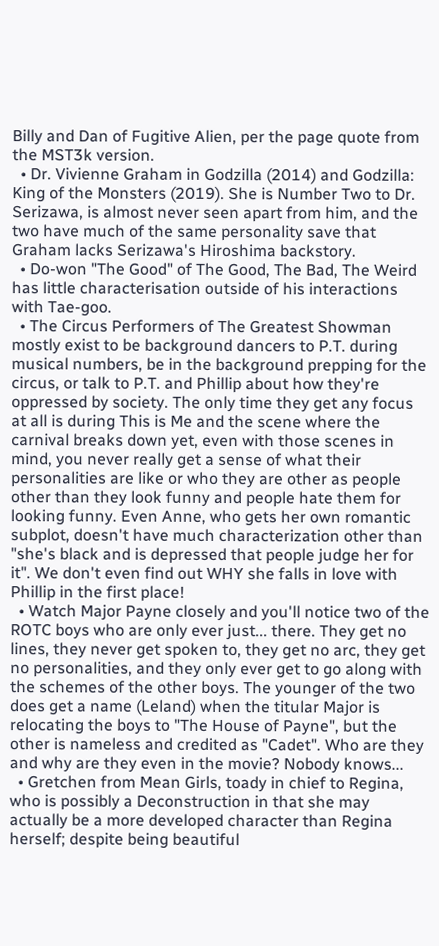Billy and Dan of Fugitive Alien, per the page quote from the MST3k version.
  • Dr. Vivienne Graham in Godzilla (2014) and Godzilla: King of the Monsters (2019). She is Number Two to Dr. Serizawa, is almost never seen apart from him, and the two have much of the same personality save that Graham lacks Serizawa's Hiroshima backstory.
  • Do-won "The Good" of The Good, The Bad, The Weird has little characterisation outside of his interactions with Tae-goo.
  • The Circus Performers of The Greatest Showman mostly exist to be background dancers to P.T. during musical numbers, be in the background prepping for the circus, or talk to P.T. and Phillip about how they're oppressed by society. The only time they get any focus at all is during This is Me and the scene where the carnival breaks down yet, even with those scenes in mind, you never really get a sense of what their personalities are like or who they are other as people other than they look funny and people hate them for looking funny. Even Anne, who gets her own romantic subplot, doesn't have much characterization other than "she's black and is depressed that people judge her for it". We don't even find out WHY she falls in love with Phillip in the first place!
  • Watch Major Payne closely and you'll notice two of the ROTC boys who are only ever just... there. They get no lines, they never get spoken to, they get no arc, they get no personalities, and they only ever get to go along with the schemes of the other boys. The younger of the two does get a name (Leland) when the titular Major is relocating the boys to "The House of Payne", but the other is nameless and credited as "Cadet". Who are they and why are they even in the movie? Nobody knows...
  • Gretchen from Mean Girls, toady in chief to Regina, who is possibly a Deconstruction in that she may actually be a more developed character than Regina herself; despite being beautiful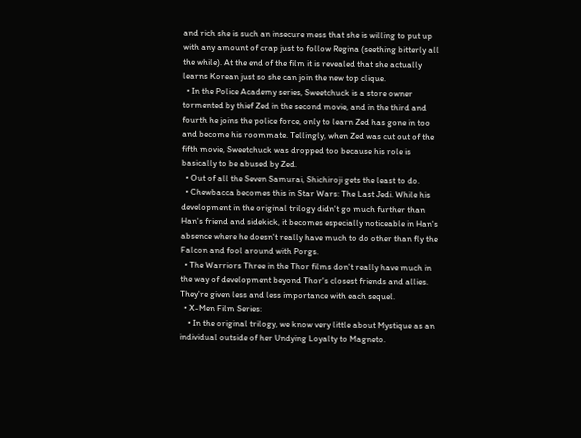and rich she is such an insecure mess that she is willing to put up with any amount of crap just to follow Regina (seething bitterly all the while). At the end of the film it is revealed that she actually learns Korean just so she can join the new top clique.
  • In the Police Academy series, Sweetchuck is a store owner tormented by thief Zed in the second movie, and in the third and fourth he joins the police force, only to learn Zed has gone in too and become his roommate. Tellingly, when Zed was cut out of the fifth movie, Sweetchuck was dropped too because his role is basically to be abused by Zed.
  • Out of all the Seven Samurai, Shichiroji gets the least to do.
  • Chewbacca becomes this in Star Wars: The Last Jedi. While his development in the original trilogy didn't go much further than Han's friend and sidekick, it becomes especially noticeable in Han's absence where he doesn't really have much to do other than fly the Falcon and fool around with Porgs.
  • The Warriors Three in the Thor films don't really have much in the way of development beyond Thor's closest friends and allies. They're given less and less importance with each sequel.
  • X-Men Film Series:
    • In the original trilogy, we know very little about Mystique as an individual outside of her Undying Loyalty to Magneto.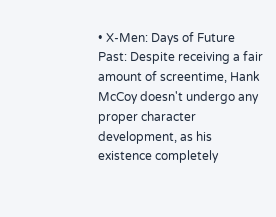• X-Men: Days of Future Past: Despite receiving a fair amount of screentime, Hank McCoy doesn't undergo any proper character development, as his existence completely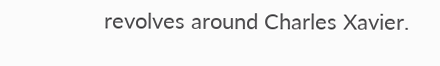revolves around Charles Xavier.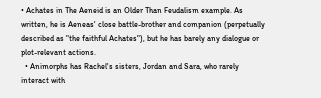• Achates in The Aeneid is an Older Than Feudalism example. As written, he is Aeneas' close battle-brother and companion (perpetually described as "the faithful Achates"), but he has barely any dialogue or plot-relevant actions.
  • Animorphs has Rachel's sisters, Jordan and Sara, who rarely interact with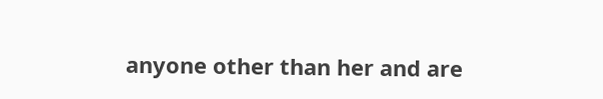anyone other than her and are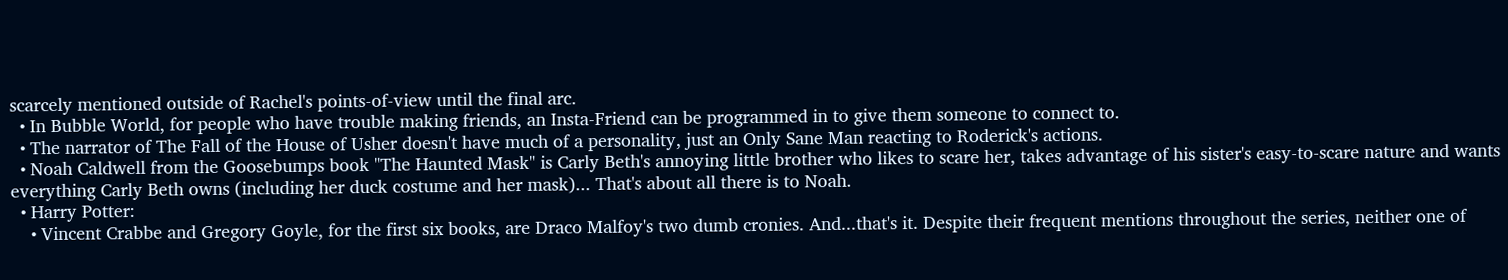scarcely mentioned outside of Rachel's points-of-view until the final arc.
  • In Bubble World, for people who have trouble making friends, an Insta-Friend can be programmed in to give them someone to connect to.
  • The narrator of The Fall of the House of Usher doesn't have much of a personality, just an Only Sane Man reacting to Roderick's actions.
  • Noah Caldwell from the Goosebumps book "The Haunted Mask" is Carly Beth's annoying little brother who likes to scare her, takes advantage of his sister's easy-to-scare nature and wants everything Carly Beth owns (including her duck costume and her mask)... That's about all there is to Noah.
  • Harry Potter:
    • Vincent Crabbe and Gregory Goyle, for the first six books, are Draco Malfoy's two dumb cronies. And...that's it. Despite their frequent mentions throughout the series, neither one of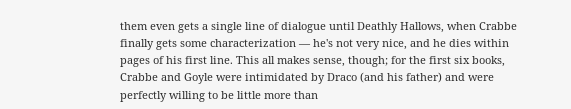them even gets a single line of dialogue until Deathly Hallows, when Crabbe finally gets some characterization — he's not very nice, and he dies within pages of his first line. This all makes sense, though; for the first six books, Crabbe and Goyle were intimidated by Draco (and his father) and were perfectly willing to be little more than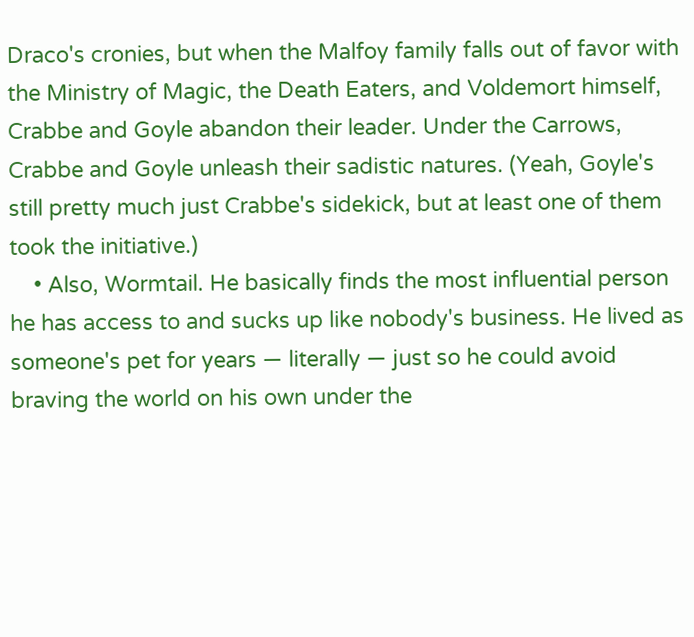Draco's cronies, but when the Malfoy family falls out of favor with the Ministry of Magic, the Death Eaters, and Voldemort himself, Crabbe and Goyle abandon their leader. Under the Carrows, Crabbe and Goyle unleash their sadistic natures. (Yeah, Goyle's still pretty much just Crabbe's sidekick, but at least one of them took the initiative.)
    • Also, Wormtail. He basically finds the most influential person he has access to and sucks up like nobody's business. He lived as someone's pet for years — literally — just so he could avoid braving the world on his own under the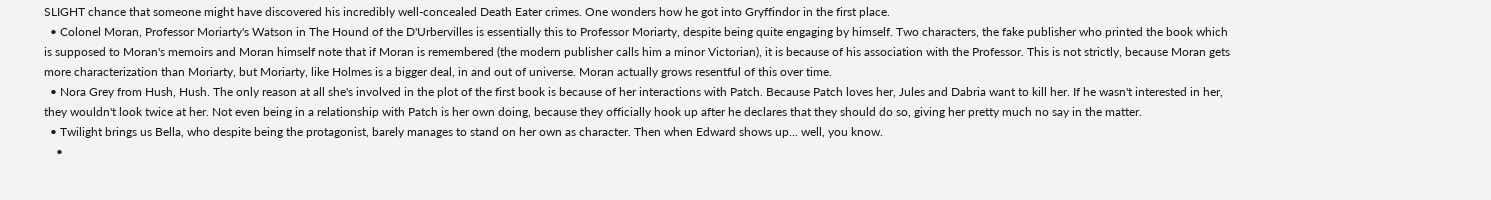SLIGHT chance that someone might have discovered his incredibly well-concealed Death Eater crimes. One wonders how he got into Gryffindor in the first place.
  • Colonel Moran, Professor Moriarty's Watson in The Hound of the D'Urbervilles is essentially this to Professor Moriarty, despite being quite engaging by himself. Two characters, the fake publisher who printed the book which is supposed to Moran's memoirs and Moran himself note that if Moran is remembered (the modern publisher calls him a minor Victorian), it is because of his association with the Professor. This is not strictly, because Moran gets more characterization than Moriarty, but Moriarty, like Holmes is a bigger deal, in and out of universe. Moran actually grows resentful of this over time.
  • Nora Grey from Hush, Hush. The only reason at all she's involved in the plot of the first book is because of her interactions with Patch. Because Patch loves her, Jules and Dabria want to kill her. If he wasn't interested in her, they wouldn't look twice at her. Not even being in a relationship with Patch is her own doing, because they officially hook up after he declares that they should do so, giving her pretty much no say in the matter.
  • Twilight brings us Bella, who despite being the protagonist, barely manages to stand on her own as character. Then when Edward shows up... well, you know.
    •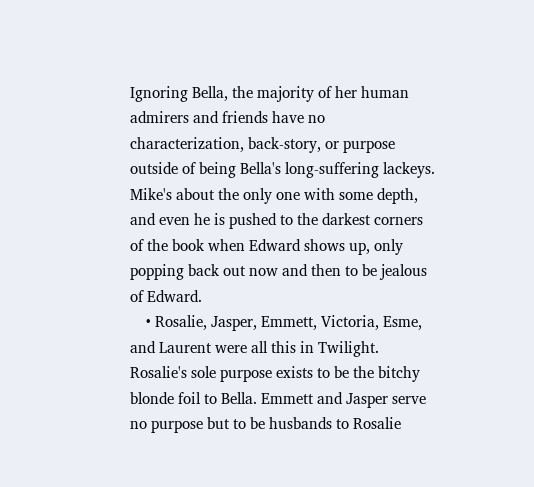Ignoring Bella, the majority of her human admirers and friends have no characterization, back-story, or purpose outside of being Bella's long-suffering lackeys. Mike's about the only one with some depth, and even he is pushed to the darkest corners of the book when Edward shows up, only popping back out now and then to be jealous of Edward.
    • Rosalie, Jasper, Emmett, Victoria, Esme, and Laurent were all this in Twilight. Rosalie's sole purpose exists to be the bitchy blonde foil to Bella. Emmett and Jasper serve no purpose but to be husbands to Rosalie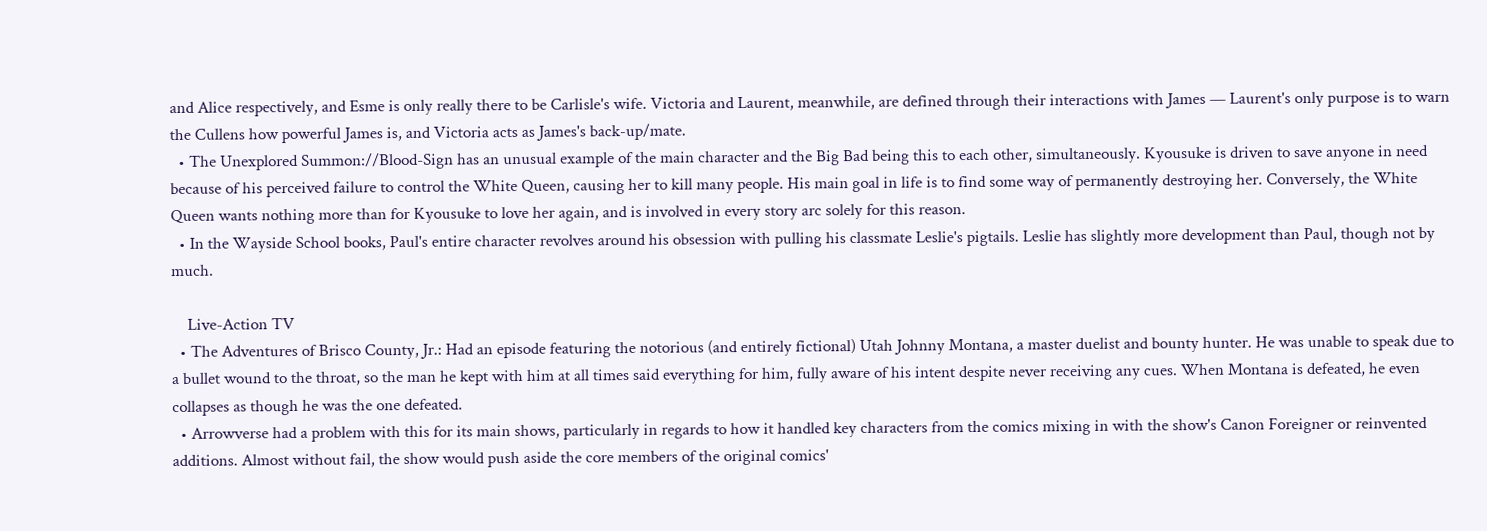and Alice respectively, and Esme is only really there to be Carlisle's wife. Victoria and Laurent, meanwhile, are defined through their interactions with James — Laurent's only purpose is to warn the Cullens how powerful James is, and Victoria acts as James's back-up/mate.
  • The Unexplored Summon://Blood-Sign has an unusual example of the main character and the Big Bad being this to each other, simultaneously. Kyousuke is driven to save anyone in need because of his perceived failure to control the White Queen, causing her to kill many people. His main goal in life is to find some way of permanently destroying her. Conversely, the White Queen wants nothing more than for Kyousuke to love her again, and is involved in every story arc solely for this reason.
  • In the Wayside School books, Paul's entire character revolves around his obsession with pulling his classmate Leslie's pigtails. Leslie has slightly more development than Paul, though not by much.

    Live-Action TV
  • The Adventures of Brisco County, Jr.: Had an episode featuring the notorious (and entirely fictional) Utah Johnny Montana, a master duelist and bounty hunter. He was unable to speak due to a bullet wound to the throat, so the man he kept with him at all times said everything for him, fully aware of his intent despite never receiving any cues. When Montana is defeated, he even collapses as though he was the one defeated.
  • Arrowverse had a problem with this for its main shows, particularly in regards to how it handled key characters from the comics mixing in with the show's Canon Foreigner or reinvented additions. Almost without fail, the show would push aside the core members of the original comics'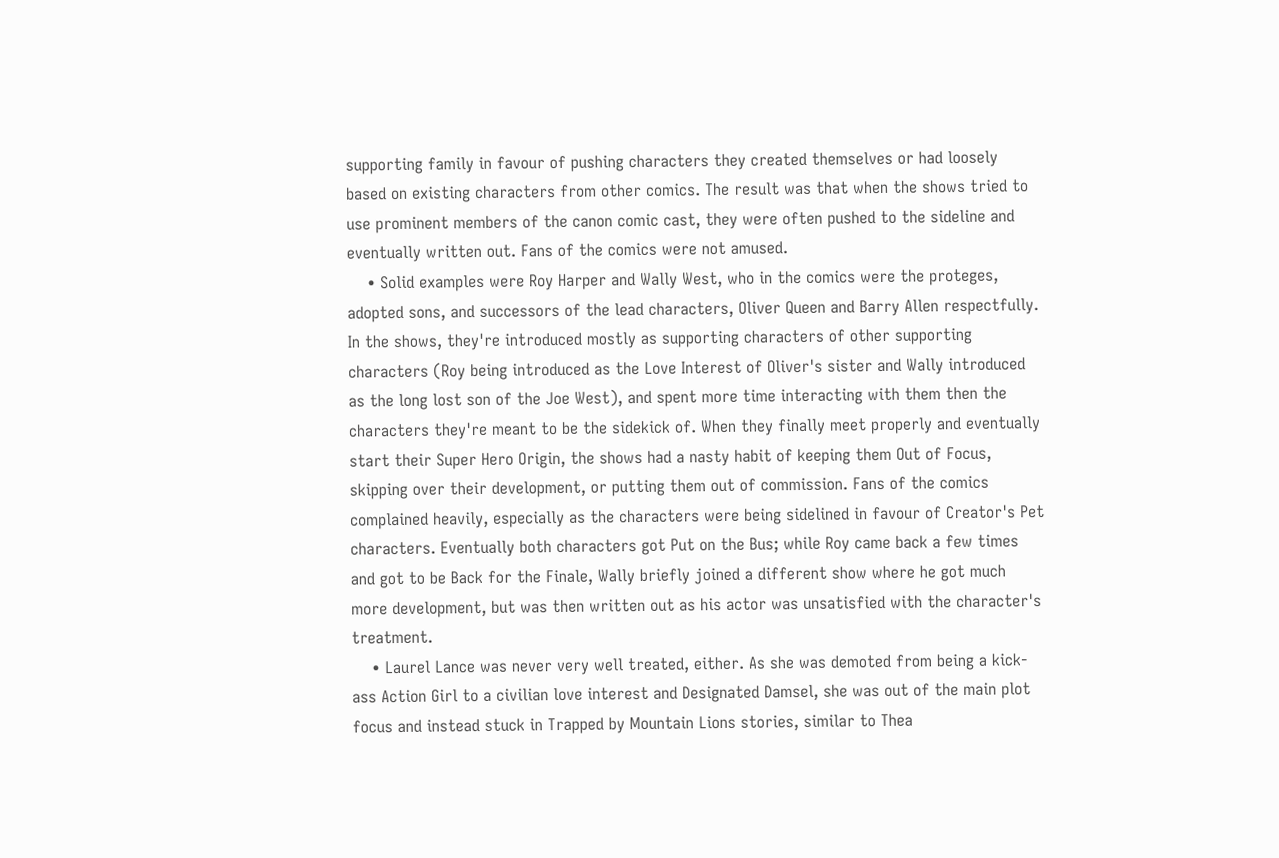supporting family in favour of pushing characters they created themselves or had loosely based on existing characters from other comics. The result was that when the shows tried to use prominent members of the canon comic cast, they were often pushed to the sideline and eventually written out. Fans of the comics were not amused.
    • Solid examples were Roy Harper and Wally West, who in the comics were the proteges, adopted sons, and successors of the lead characters, Oliver Queen and Barry Allen respectfully. In the shows, they're introduced mostly as supporting characters of other supporting characters (Roy being introduced as the Love Interest of Oliver's sister and Wally introduced as the long lost son of the Joe West), and spent more time interacting with them then the characters they're meant to be the sidekick of. When they finally meet properly and eventually start their Super Hero Origin, the shows had a nasty habit of keeping them Out of Focus, skipping over their development, or putting them out of commission. Fans of the comics complained heavily, especially as the characters were being sidelined in favour of Creator's Pet characters. Eventually both characters got Put on the Bus; while Roy came back a few times and got to be Back for the Finale, Wally briefly joined a different show where he got much more development, but was then written out as his actor was unsatisfied with the character's treatment.
    • Laurel Lance was never very well treated, either. As she was demoted from being a kick-ass Action Girl to a civilian love interest and Designated Damsel, she was out of the main plot focus and instead stuck in Trapped by Mountain Lions stories, similar to Thea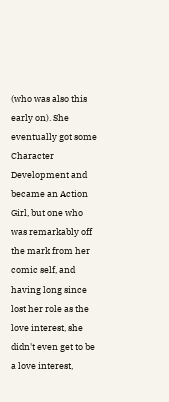(who was also this early on). She eventually got some Character Development and became an Action Girl, but one who was remarkably off the mark from her comic self, and having long since lost her role as the love interest, she didn't even get to be a love interest,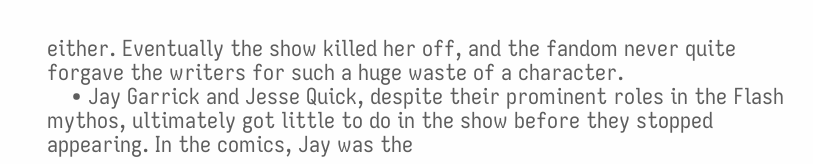either. Eventually the show killed her off, and the fandom never quite forgave the writers for such a huge waste of a character.
    • Jay Garrick and Jesse Quick, despite their prominent roles in the Flash mythos, ultimately got little to do in the show before they stopped appearing. In the comics, Jay was the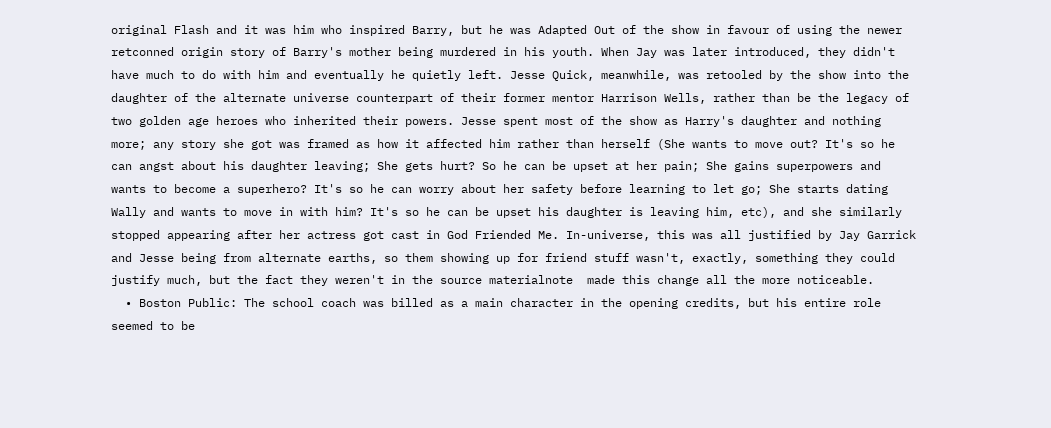original Flash and it was him who inspired Barry, but he was Adapted Out of the show in favour of using the newer retconned origin story of Barry's mother being murdered in his youth. When Jay was later introduced, they didn't have much to do with him and eventually he quietly left. Jesse Quick, meanwhile, was retooled by the show into the daughter of the alternate universe counterpart of their former mentor Harrison Wells, rather than be the legacy of two golden age heroes who inherited their powers. Jesse spent most of the show as Harry's daughter and nothing more; any story she got was framed as how it affected him rather than herself (She wants to move out? It's so he can angst about his daughter leaving; She gets hurt? So he can be upset at her pain; She gains superpowers and wants to become a superhero? It's so he can worry about her safety before learning to let go; She starts dating Wally and wants to move in with him? It's so he can be upset his daughter is leaving him, etc), and she similarly stopped appearing after her actress got cast in God Friended Me. In-universe, this was all justified by Jay Garrick and Jesse being from alternate earths, so them showing up for friend stuff wasn't, exactly, something they could justify much, but the fact they weren't in the source materialnote  made this change all the more noticeable.
  • Boston Public: The school coach was billed as a main character in the opening credits, but his entire role seemed to be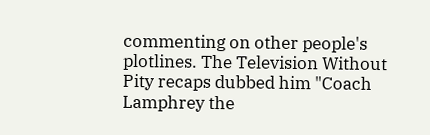commenting on other people's plotlines. The Television Without Pity recaps dubbed him "Coach Lamphrey the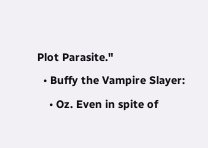Plot Parasite."
  • Buffy the Vampire Slayer:
    • Oz. Even in spite of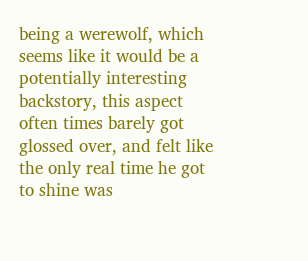being a werewolf, which seems like it would be a potentially interesting backstory, this aspect often times barely got glossed over, and felt like the only real time he got to shine was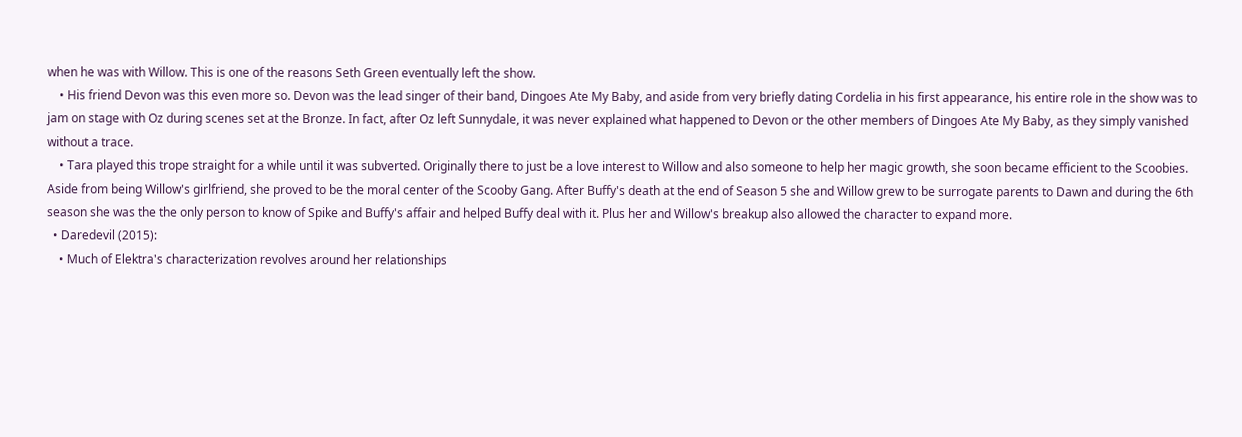when he was with Willow. This is one of the reasons Seth Green eventually left the show.
    • His friend Devon was this even more so. Devon was the lead singer of their band, Dingoes Ate My Baby, and aside from very briefly dating Cordelia in his first appearance, his entire role in the show was to jam on stage with Oz during scenes set at the Bronze. In fact, after Oz left Sunnydale, it was never explained what happened to Devon or the other members of Dingoes Ate My Baby, as they simply vanished without a trace.
    • Tara played this trope straight for a while until it was subverted. Originally there to just be a love interest to Willow and also someone to help her magic growth, she soon became efficient to the Scoobies. Aside from being Willow's girlfriend, she proved to be the moral center of the Scooby Gang. After Buffy's death at the end of Season 5 she and Willow grew to be surrogate parents to Dawn and during the 6th season she was the the only person to know of Spike and Buffy's affair and helped Buffy deal with it. Plus her and Willow's breakup also allowed the character to expand more.
  • Daredevil (2015):
    • Much of Elektra's characterization revolves around her relationships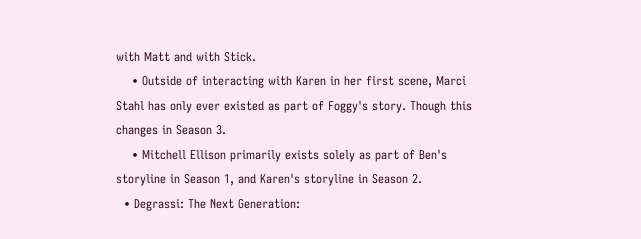with Matt and with Stick.
    • Outside of interacting with Karen in her first scene, Marci Stahl has only ever existed as part of Foggy's story. Though this changes in Season 3.
    • Mitchell Ellison primarily exists solely as part of Ben's storyline in Season 1, and Karen's storyline in Season 2.
  • Degrassi: The Next Generation: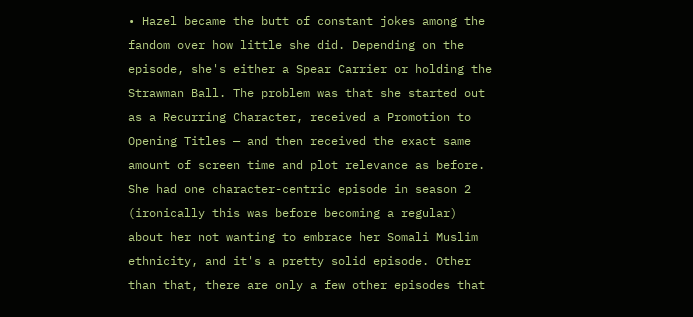• Hazel became the butt of constant jokes among the fandom over how little she did. Depending on the episode, she's either a Spear Carrier or holding the Strawman Ball. The problem was that she started out as a Recurring Character, received a Promotion to Opening Titles — and then received the exact same amount of screen time and plot relevance as before. She had one character-centric episode in season 2 (ironically this was before becoming a regular) about her not wanting to embrace her Somali Muslim ethnicity, and it's a pretty solid episode. Other than that, there are only a few other episodes that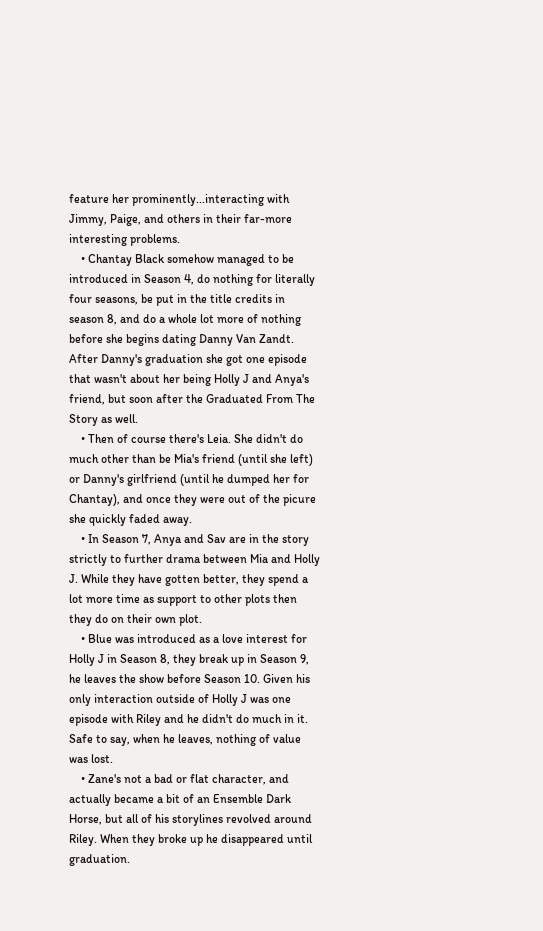feature her prominently...interacting with Jimmy, Paige, and others in their far-more interesting problems.
    • Chantay Black somehow managed to be introduced in Season 4, do nothing for literally four seasons, be put in the title credits in season 8, and do a whole lot more of nothing before she begins dating Danny Van Zandt. After Danny's graduation she got one episode that wasn't about her being Holly J and Anya's friend, but soon after the Graduated From The Story as well.
    • Then of course there's Leia. She didn't do much other than be Mia's friend (until she left) or Danny's girlfriend (until he dumped her for Chantay), and once they were out of the picure she quickly faded away.
    • In Season 7, Anya and Sav are in the story strictly to further drama between Mia and Holly J. While they have gotten better, they spend a lot more time as support to other plots then they do on their own plot.
    • Blue was introduced as a love interest for Holly J in Season 8, they break up in Season 9, he leaves the show before Season 10. Given his only interaction outside of Holly J was one episode with Riley and he didn't do much in it. Safe to say, when he leaves, nothing of value was lost.
    • Zane's not a bad or flat character, and actually became a bit of an Ensemble Dark Horse, but all of his storylines revolved around Riley. When they broke up he disappeared until graduation.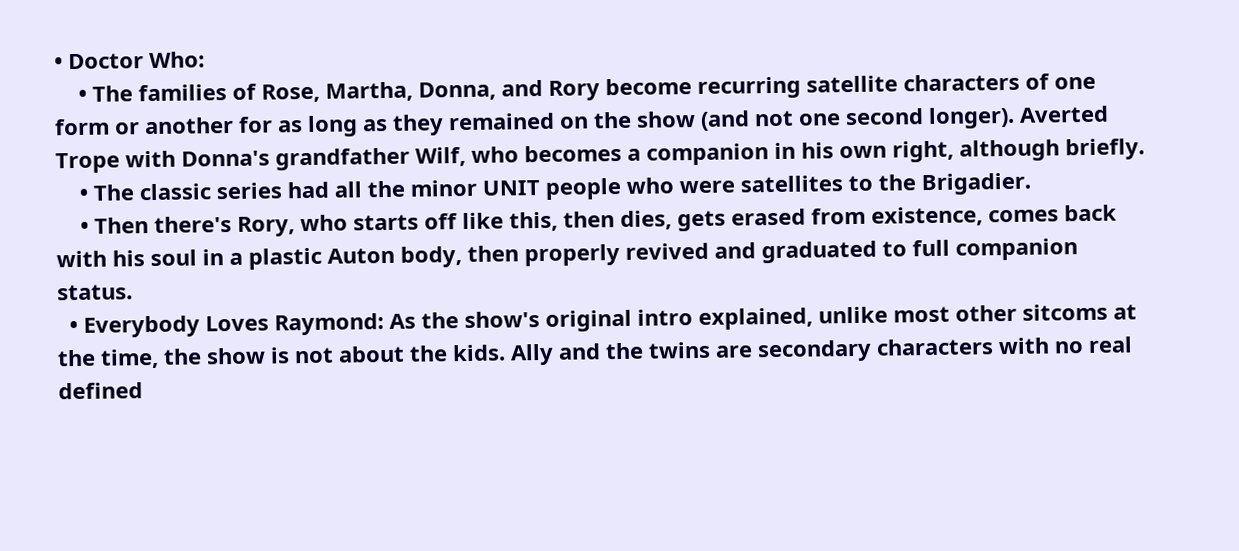• Doctor Who:
    • The families of Rose, Martha, Donna, and Rory become recurring satellite characters of one form or another for as long as they remained on the show (and not one second longer). Averted Trope with Donna's grandfather Wilf, who becomes a companion in his own right, although briefly.
    • The classic series had all the minor UNIT people who were satellites to the Brigadier.
    • Then there's Rory, who starts off like this, then dies, gets erased from existence, comes back with his soul in a plastic Auton body, then properly revived and graduated to full companion status.
  • Everybody Loves Raymond: As the show's original intro explained, unlike most other sitcoms at the time, the show is not about the kids. Ally and the twins are secondary characters with no real defined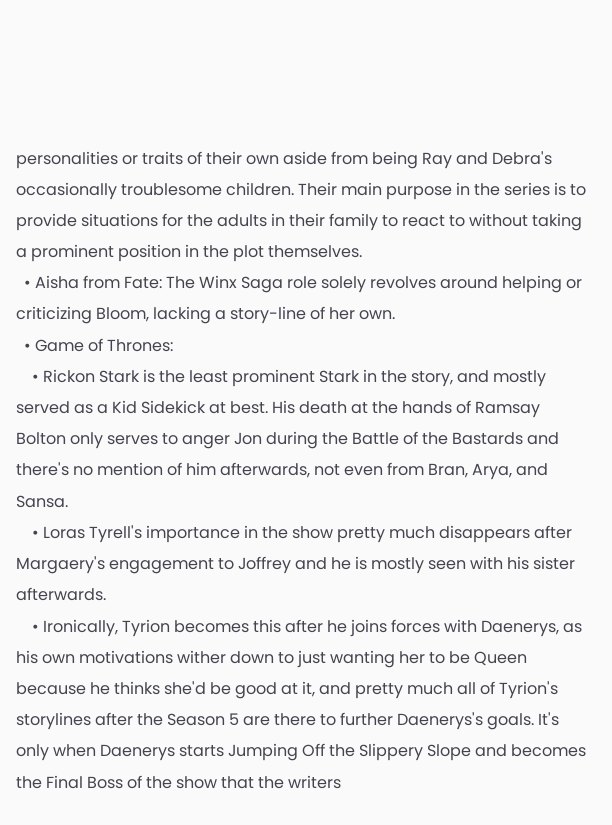personalities or traits of their own aside from being Ray and Debra's occasionally troublesome children. Their main purpose in the series is to provide situations for the adults in their family to react to without taking a prominent position in the plot themselves.
  • Aisha from Fate: The Winx Saga role solely revolves around helping or criticizing Bloom, lacking a story-line of her own.
  • Game of Thrones:
    • Rickon Stark is the least prominent Stark in the story, and mostly served as a Kid Sidekick at best. His death at the hands of Ramsay Bolton only serves to anger Jon during the Battle of the Bastards and there's no mention of him afterwards, not even from Bran, Arya, and Sansa.
    • Loras Tyrell's importance in the show pretty much disappears after Margaery's engagement to Joffrey and he is mostly seen with his sister afterwards.
    • Ironically, Tyrion becomes this after he joins forces with Daenerys, as his own motivations wither down to just wanting her to be Queen because he thinks she'd be good at it, and pretty much all of Tyrion's storylines after the Season 5 are there to further Daenerys's goals. It's only when Daenerys starts Jumping Off the Slippery Slope and becomes the Final Boss of the show that the writers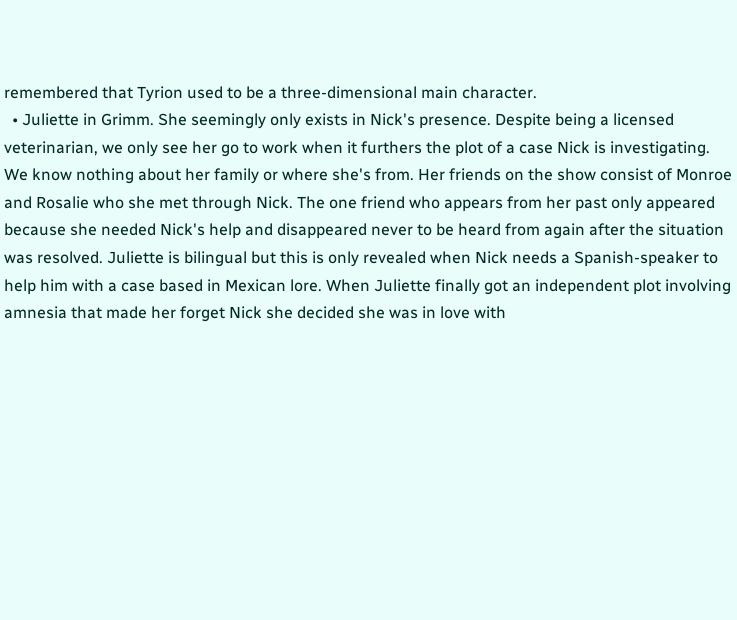remembered that Tyrion used to be a three-dimensional main character.
  • Juliette in Grimm. She seemingly only exists in Nick's presence. Despite being a licensed veterinarian, we only see her go to work when it furthers the plot of a case Nick is investigating. We know nothing about her family or where she's from. Her friends on the show consist of Monroe and Rosalie who she met through Nick. The one friend who appears from her past only appeared because she needed Nick's help and disappeared never to be heard from again after the situation was resolved. Juliette is bilingual but this is only revealed when Nick needs a Spanish-speaker to help him with a case based in Mexican lore. When Juliette finally got an independent plot involving amnesia that made her forget Nick she decided she was in love with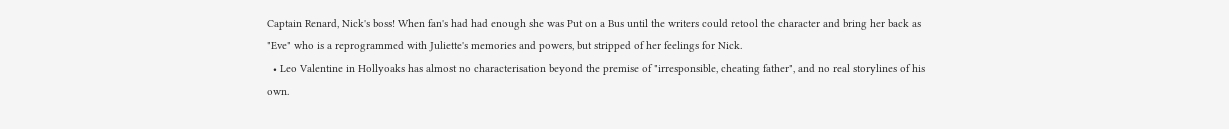Captain Renard, Nick's boss! When fan's had had enough she was Put on a Bus until the writers could retool the character and bring her back as "Eve" who is a reprogrammed with Juliette's memories and powers, but stripped of her feelings for Nick.
  • Leo Valentine in Hollyoaks has almost no characterisation beyond the premise of "irresponsible, cheating father", and no real storylines of his own.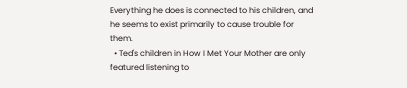Everything he does is connected to his children, and he seems to exist primarily to cause trouble for them.
  • Ted's children in How I Met Your Mother are only featured listening to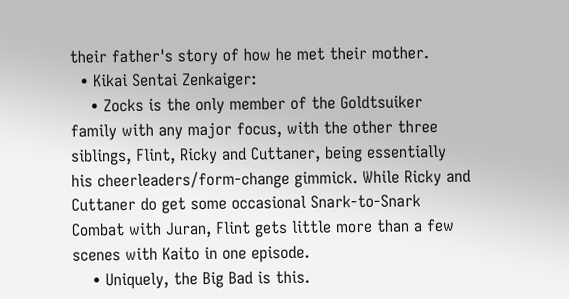their father's story of how he met their mother.
  • Kikai Sentai Zenkaiger:
    • Zocks is the only member of the Goldtsuiker family with any major focus, with the other three siblings, Flint, Ricky and Cuttaner, being essentially his cheerleaders/form-change gimmick. While Ricky and Cuttaner do get some occasional Snark-to-Snark Combat with Juran, Flint gets little more than a few scenes with Kaito in one episode.
    • Uniquely, the Big Bad is this.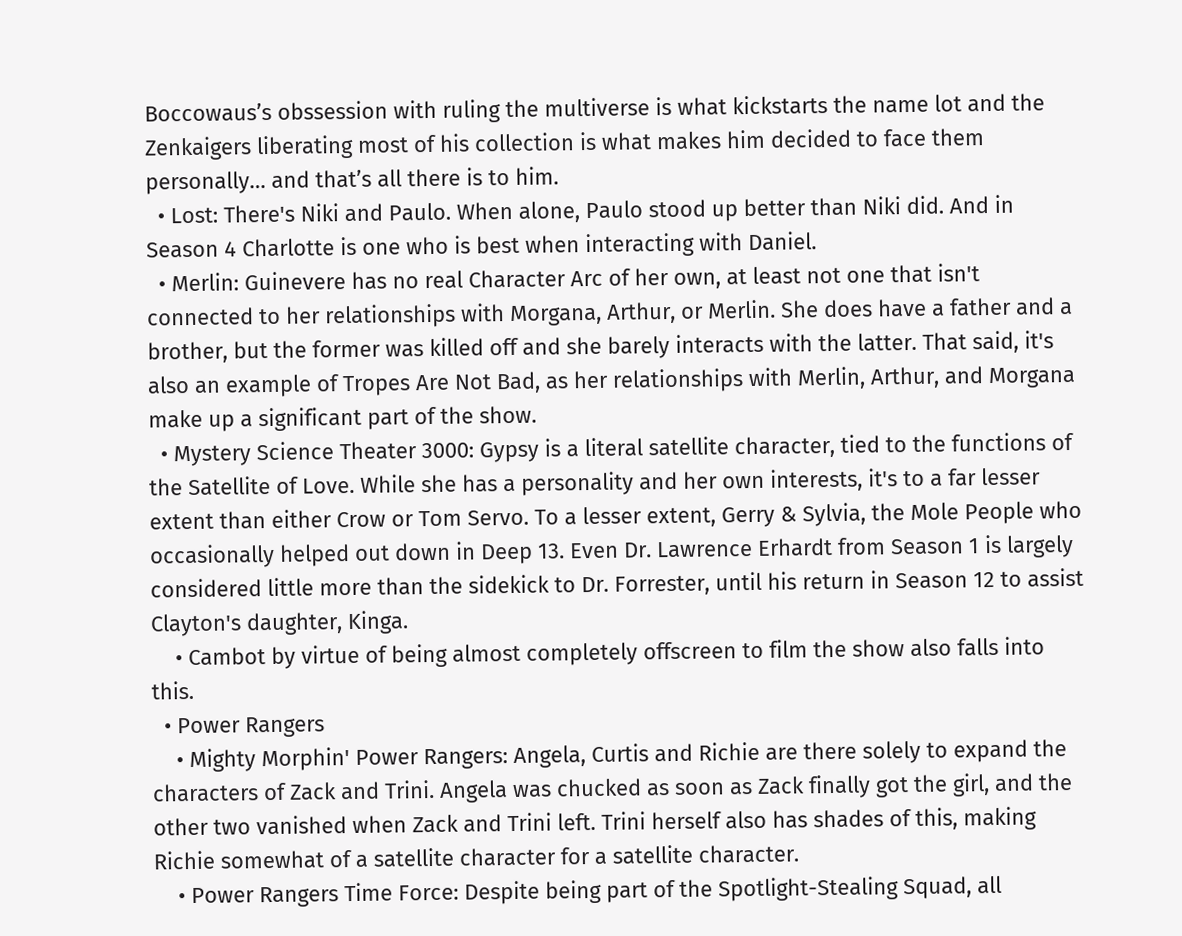Boccowaus’s obssession with ruling the multiverse is what kickstarts the name lot and the Zenkaigers liberating most of his collection is what makes him decided to face them personally… and that’s all there is to him.
  • Lost: There's Niki and Paulo. When alone, Paulo stood up better than Niki did. And in Season 4 Charlotte is one who is best when interacting with Daniel.
  • Merlin: Guinevere has no real Character Arc of her own, at least not one that isn't connected to her relationships with Morgana, Arthur, or Merlin. She does have a father and a brother, but the former was killed off and she barely interacts with the latter. That said, it's also an example of Tropes Are Not Bad, as her relationships with Merlin, Arthur, and Morgana make up a significant part of the show.
  • Mystery Science Theater 3000: Gypsy is a literal satellite character, tied to the functions of the Satellite of Love. While she has a personality and her own interests, it's to a far lesser extent than either Crow or Tom Servo. To a lesser extent, Gerry & Sylvia, the Mole People who occasionally helped out down in Deep 13. Even Dr. Lawrence Erhardt from Season 1 is largely considered little more than the sidekick to Dr. Forrester, until his return in Season 12 to assist Clayton's daughter, Kinga.
    • Cambot by virtue of being almost completely offscreen to film the show also falls into this.
  • Power Rangers
    • Mighty Morphin' Power Rangers: Angela, Curtis and Richie are there solely to expand the characters of Zack and Trini. Angela was chucked as soon as Zack finally got the girl, and the other two vanished when Zack and Trini left. Trini herself also has shades of this, making Richie somewhat of a satellite character for a satellite character.
    • Power Rangers Time Force: Despite being part of the Spotlight-Stealing Squad, all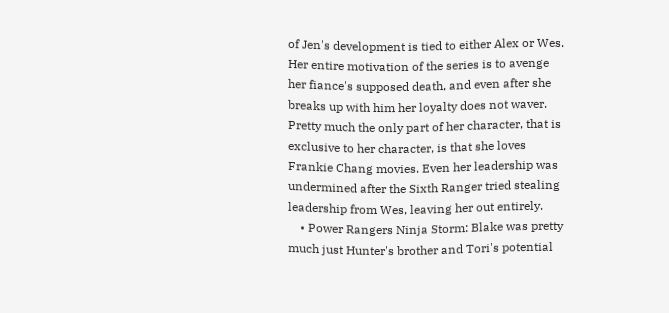of Jen's development is tied to either Alex or Wes. Her entire motivation of the series is to avenge her fiance's supposed death, and even after she breaks up with him her loyalty does not waver. Pretty much the only part of her character, that is exclusive to her character, is that she loves Frankie Chang movies. Even her leadership was undermined after the Sixth Ranger tried stealing leadership from Wes, leaving her out entirely.
    • Power Rangers Ninja Storm: Blake was pretty much just Hunter's brother and Tori's potential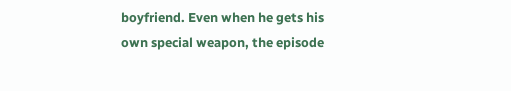boyfriend. Even when he gets his own special weapon, the episode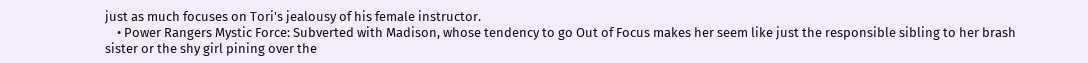just as much focuses on Tori's jealousy of his female instructor.
    • Power Rangers Mystic Force: Subverted with Madison, whose tendency to go Out of Focus makes her seem like just the responsible sibling to her brash sister or the shy girl pining over the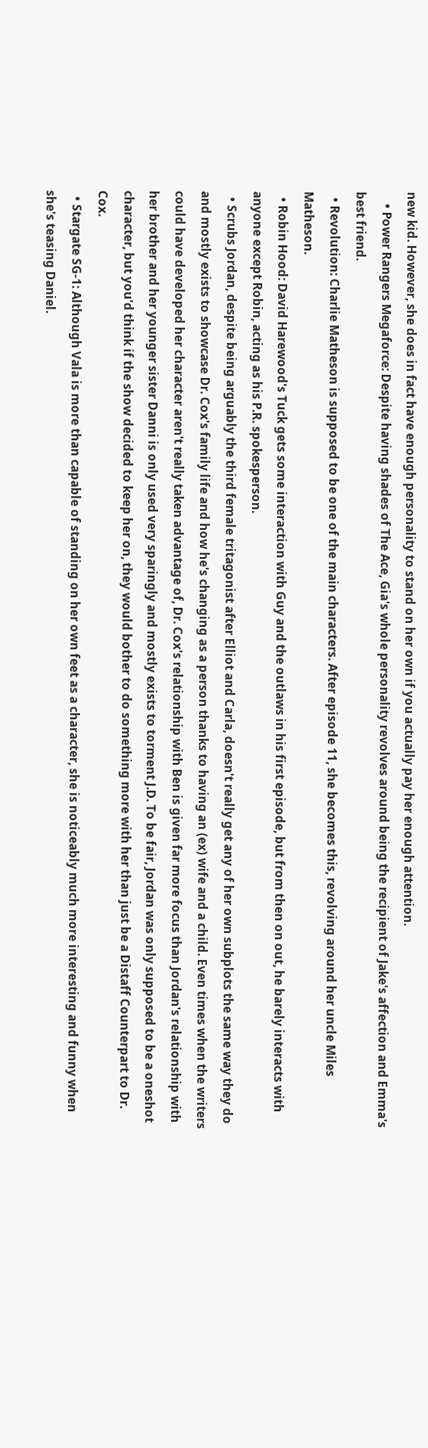new kid. However, she does in fact have enough personality to stand on her own if you actually pay her enough attention.
    • Power Rangers Megaforce: Despite having shades of The Ace, Gia's whole personality revolves around being the recipient of Jake's affection and Emma's best friend.
  • Revolution: Charlie Matheson is supposed to be one of the main characters. After episode 11, she becomes this, revolving around her uncle Miles Matheson.
  • Robin Hood: David Harewood's Tuck gets some interaction with Guy and the outlaws in his first episode, but from then on out, he barely interacts with anyone except Robin, acting as his P.R. spokesperson.
  • Scrubs Jordan, despite being arguably the third female tritagonist after Elliot and Carla, doesn't really get any of her own subplots the same way they do and mostly exists to showcase Dr. Cox's family life and how he's changing as a person thanks to having an (ex) wife and a child. Even times when the writers could have developed her character aren't really taken advantage of, Dr. Cox's relationship with Ben is given far more focus than Jordan's relationship with her brother and her younger sister Danni is only used very sparingly and mostly exists to torment J.D. To be fair, Jordan was only supposed to be a oneshot character, but you'd think if the show decided to keep her on, they would bother to do something more with her than just be a Distaff Counterpart to Dr. Cox.
  • Stargate SG-1: Although Vala is more than capable of standing on her own feet as a character, she is noticeably much more interesting and funny when she's teasing Daniel.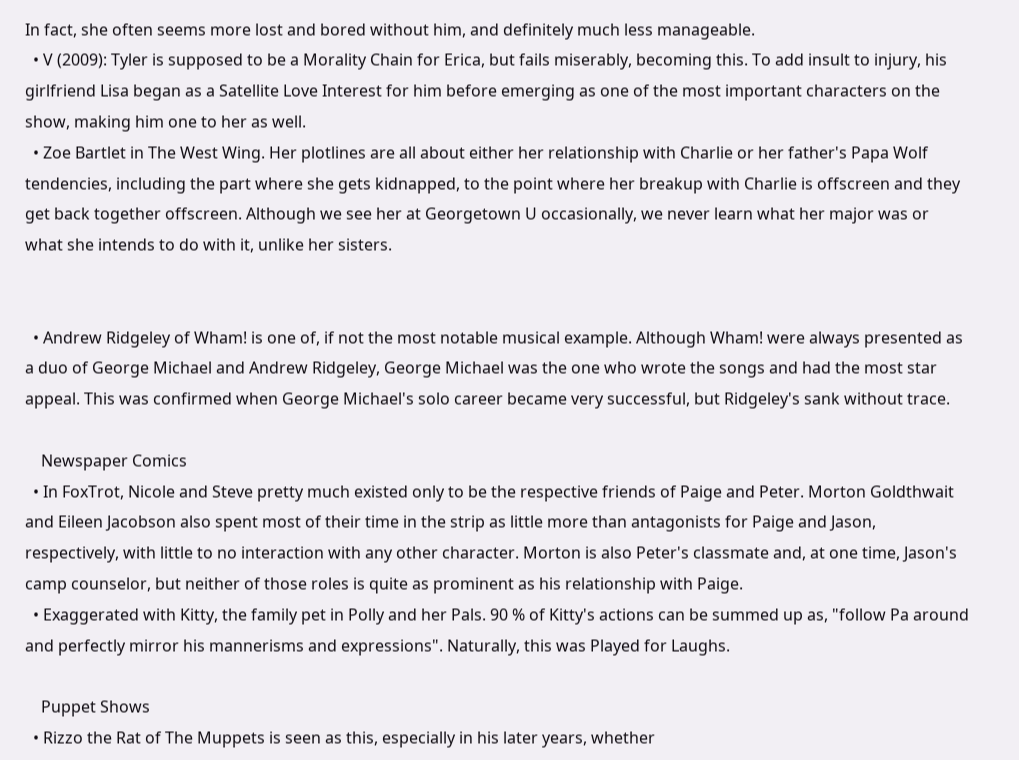In fact, she often seems more lost and bored without him, and definitely much less manageable.
  • V (2009): Tyler is supposed to be a Morality Chain for Erica, but fails miserably, becoming this. To add insult to injury, his girlfriend Lisa began as a Satellite Love Interest for him before emerging as one of the most important characters on the show, making him one to her as well.
  • Zoe Bartlet in The West Wing. Her plotlines are all about either her relationship with Charlie or her father's Papa Wolf tendencies, including the part where she gets kidnapped, to the point where her breakup with Charlie is offscreen and they get back together offscreen. Although we see her at Georgetown U occasionally, we never learn what her major was or what she intends to do with it, unlike her sisters.


  • Andrew Ridgeley of Wham! is one of, if not the most notable musical example. Although Wham! were always presented as a duo of George Michael and Andrew Ridgeley, George Michael was the one who wrote the songs and had the most star appeal. This was confirmed when George Michael's solo career became very successful, but Ridgeley's sank without trace.

    Newspaper Comics
  • In FoxTrot, Nicole and Steve pretty much existed only to be the respective friends of Paige and Peter. Morton Goldthwait and Eileen Jacobson also spent most of their time in the strip as little more than antagonists for Paige and Jason, respectively, with little to no interaction with any other character. Morton is also Peter's classmate and, at one time, Jason's camp counselor, but neither of those roles is quite as prominent as his relationship with Paige.
  • Exaggerated with Kitty, the family pet in Polly and her Pals. 90 % of Kitty's actions can be summed up as, "follow Pa around and perfectly mirror his mannerisms and expressions". Naturally, this was Played for Laughs.

    Puppet Shows
  • Rizzo the Rat of The Muppets is seen as this, especially in his later years, whether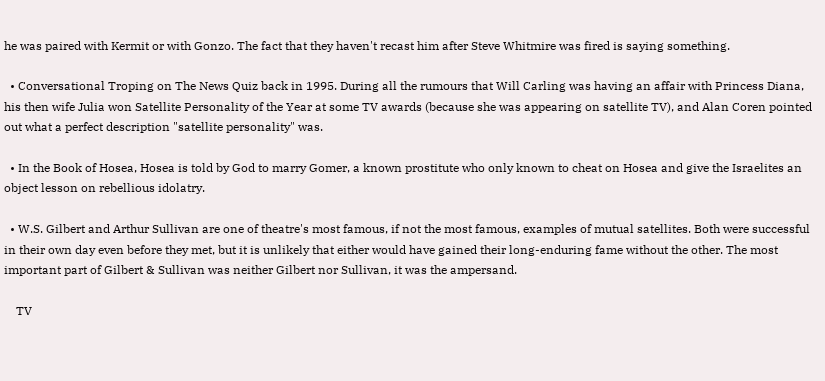he was paired with Kermit or with Gonzo. The fact that they haven't recast him after Steve Whitmire was fired is saying something.

  • Conversational Troping on The News Quiz back in 1995. During all the rumours that Will Carling was having an affair with Princess Diana, his then wife Julia won Satellite Personality of the Year at some TV awards (because she was appearing on satellite TV), and Alan Coren pointed out what a perfect description "satellite personality" was.

  • In the Book of Hosea, Hosea is told by God to marry Gomer, a known prostitute who only known to cheat on Hosea and give the Israelites an object lesson on rebellious idolatry.

  • W.S. Gilbert and Arthur Sullivan are one of theatre's most famous, if not the most famous, examples of mutual satellites. Both were successful in their own day even before they met, but it is unlikely that either would have gained their long-enduring fame without the other. The most important part of Gilbert & Sullivan was neither Gilbert nor Sullivan, it was the ampersand.

    TV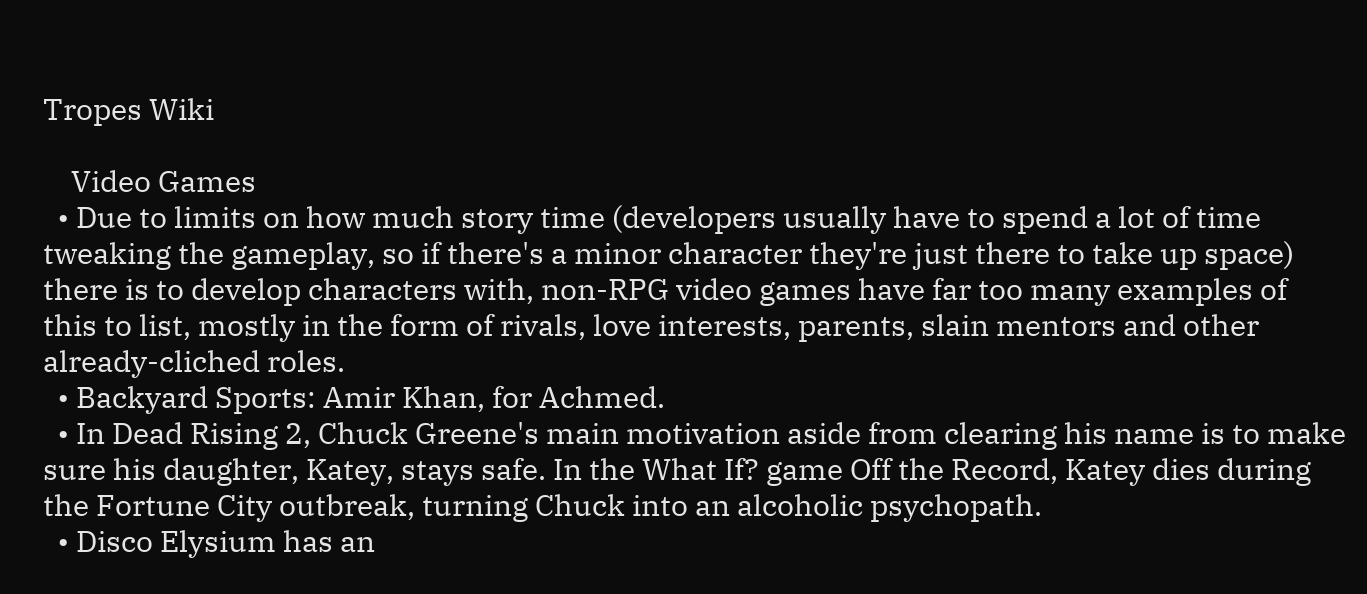Tropes Wiki

    Video Games
  • Due to limits on how much story time (developers usually have to spend a lot of time tweaking the gameplay, so if there's a minor character they're just there to take up space) there is to develop characters with, non-RPG video games have far too many examples of this to list, mostly in the form of rivals, love interests, parents, slain mentors and other already-cliched roles.
  • Backyard Sports: Amir Khan, for Achmed.
  • In Dead Rising 2, Chuck Greene's main motivation aside from clearing his name is to make sure his daughter, Katey, stays safe. In the What If? game Off the Record, Katey dies during the Fortune City outbreak, turning Chuck into an alcoholic psychopath.
  • Disco Elysium has an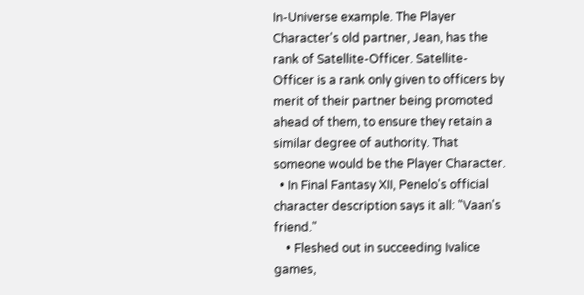In-Universe example. The Player Character's old partner, Jean, has the rank of Satellite-Officer. Satellite-Officer is a rank only given to officers by merit of their partner being promoted ahead of them, to ensure they retain a similar degree of authority. That someone would be the Player Character.
  • In Final Fantasy XII, Penelo's official character description says it all: "Vaan's friend."
    • Fleshed out in succeeding Ivalice games,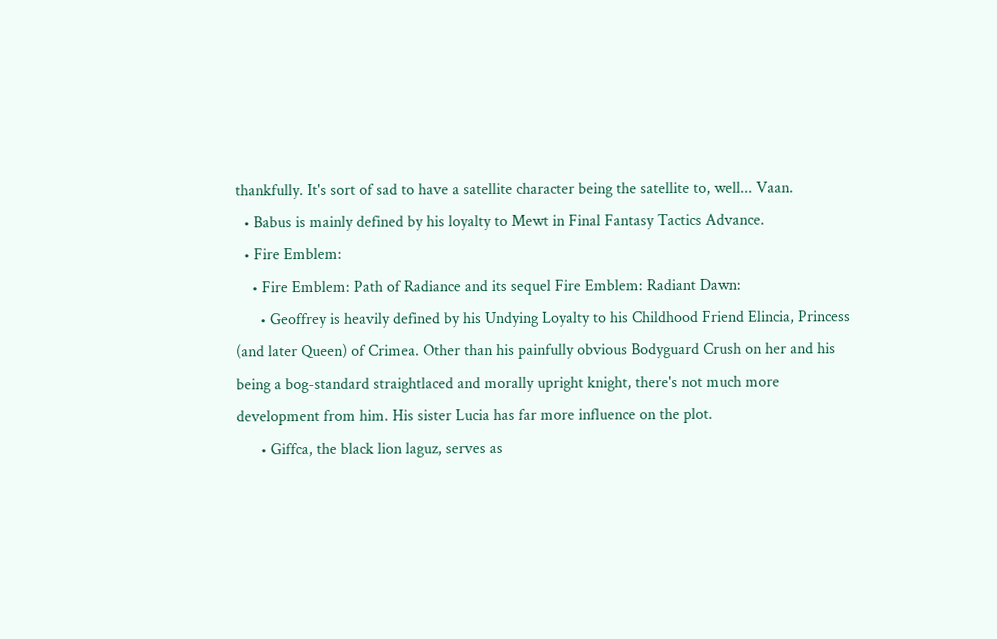thankfully. It's sort of sad to have a satellite character being the satellite to, well... Vaan.
  • Babus is mainly defined by his loyalty to Mewt in Final Fantasy Tactics Advance.
  • Fire Emblem:
    • Fire Emblem: Path of Radiance and its sequel Fire Emblem: Radiant Dawn:
      • Geoffrey is heavily defined by his Undying Loyalty to his Childhood Friend Elincia, Princess (and later Queen) of Crimea. Other than his painfully obvious Bodyguard Crush on her and his being a bog-standard straightlaced and morally upright knight, there's not much more development from him. His sister Lucia has far more influence on the plot.
      • Giffca, the black lion laguz, serves as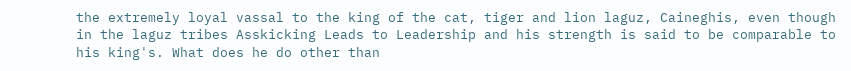the extremely loyal vassal to the king of the cat, tiger and lion laguz, Caineghis, even though in the laguz tribes Asskicking Leads to Leadership and his strength is said to be comparable to his king's. What does he do other than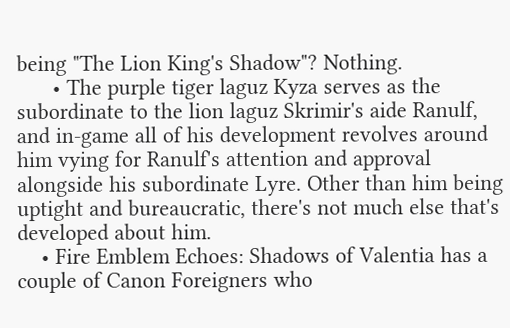being "The Lion King's Shadow"? Nothing.
      • The purple tiger laguz Kyza serves as the subordinate to the lion laguz Skrimir's aide Ranulf, and in-game all of his development revolves around him vying for Ranulf's attention and approval alongside his subordinate Lyre. Other than him being uptight and bureaucratic, there's not much else that's developed about him.
    • Fire Emblem Echoes: Shadows of Valentia has a couple of Canon Foreigners who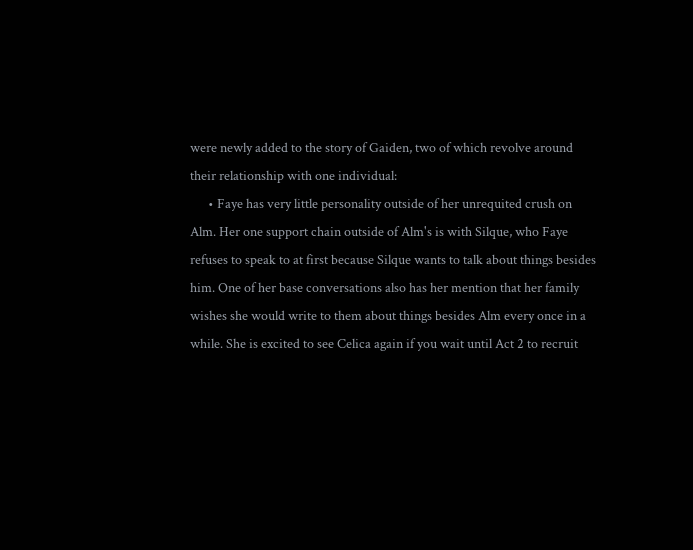were newly added to the story of Gaiden, two of which revolve around their relationship with one individual:
      • Faye has very little personality outside of her unrequited crush on Alm. Her one support chain outside of Alm's is with Silque, who Faye refuses to speak to at first because Silque wants to talk about things besides him. One of her base conversations also has her mention that her family wishes she would write to them about things besides Alm every once in a while. She is excited to see Celica again if you wait until Act 2 to recruit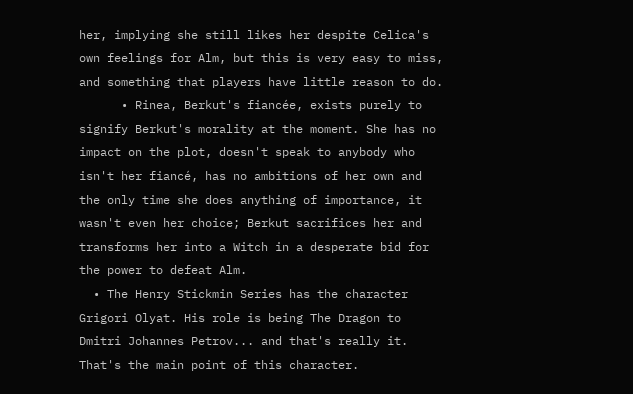her, implying she still likes her despite Celica's own feelings for Alm, but this is very easy to miss, and something that players have little reason to do.
      • Rinea, Berkut's fiancée, exists purely to signify Berkut's morality at the moment. She has no impact on the plot, doesn't speak to anybody who isn't her fiancé, has no ambitions of her own and the only time she does anything of importance, it wasn't even her choice; Berkut sacrifices her and transforms her into a Witch in a desperate bid for the power to defeat Alm.
  • The Henry Stickmin Series has the character Grigori Olyat. His role is being The Dragon to Dmitri Johannes Petrov... and that's really it. That's the main point of this character.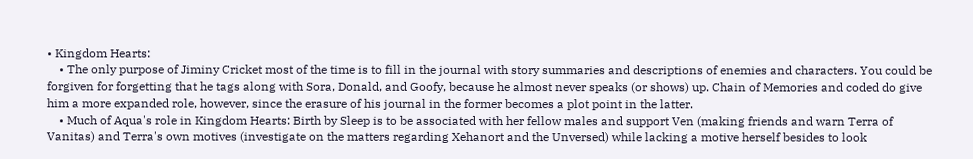• Kingdom Hearts:
    • The only purpose of Jiminy Cricket most of the time is to fill in the journal with story summaries and descriptions of enemies and characters. You could be forgiven for forgetting that he tags along with Sora, Donald, and Goofy, because he almost never speaks (or shows) up. Chain of Memories and coded do give him a more expanded role, however, since the erasure of his journal in the former becomes a plot point in the latter.
    • Much of Aqua's role in Kingdom Hearts: Birth by Sleep is to be associated with her fellow males and support Ven (making friends and warn Terra of Vanitas) and Terra's own motives (investigate on the matters regarding Xehanort and the Unversed) while lacking a motive herself besides to look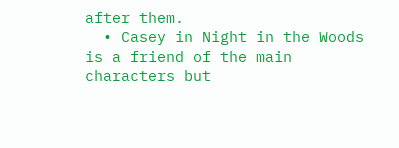after them.
  • Casey in Night in the Woods is a friend of the main characters but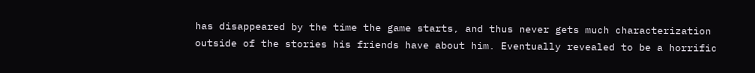has disappeared by the time the game starts, and thus never gets much characterization outside of the stories his friends have about him. Eventually revealed to be a horrific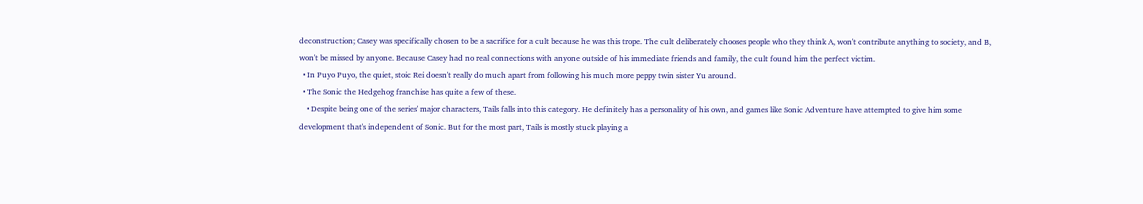deconstruction; Casey was specifically chosen to be a sacrifice for a cult because he was this trope. The cult deliberately chooses people who they think A, won't contribute anything to society, and B, won't be missed by anyone. Because Casey had no real connections with anyone outside of his immediate friends and family, the cult found him the perfect victim.
  • In Puyo Puyo, the quiet, stoic Rei doesn't really do much apart from following his much more peppy twin sister Yu around.
  • The Sonic the Hedgehog franchise has quite a few of these.
    • Despite being one of the series' major characters, Tails falls into this category. He definitely has a personality of his own, and games like Sonic Adventure have attempted to give him some development that's independent of Sonic. But for the most part, Tails is mostly stuck playing a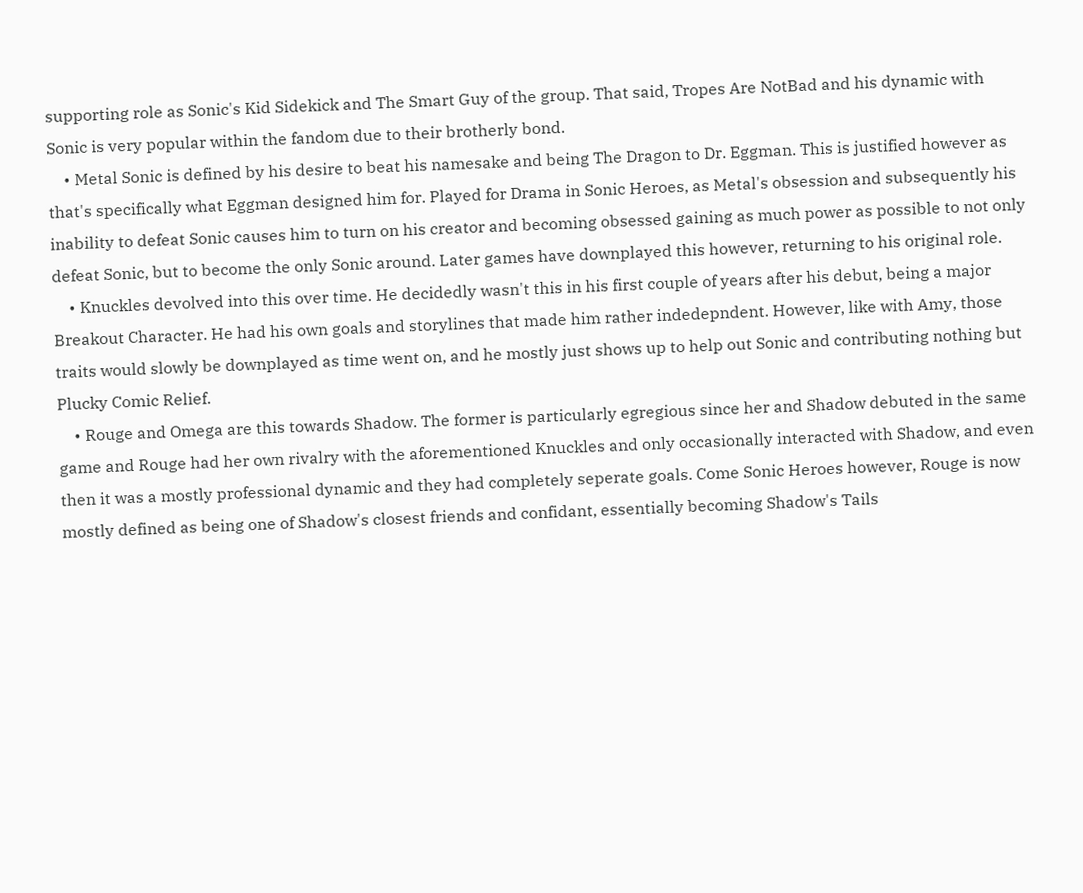supporting role as Sonic's Kid Sidekick and The Smart Guy of the group. That said, Tropes Are NotBad and his dynamic with Sonic is very popular within the fandom due to their brotherly bond.
    • Metal Sonic is defined by his desire to beat his namesake and being The Dragon to Dr. Eggman. This is justified however as that's specifically what Eggman designed him for. Played for Drama in Sonic Heroes, as Metal's obsession and subsequently his inability to defeat Sonic causes him to turn on his creator and becoming obsessed gaining as much power as possible to not only defeat Sonic, but to become the only Sonic around. Later games have downplayed this however, returning to his original role.
    • Knuckles devolved into this over time. He decidedly wasn't this in his first couple of years after his debut, being a major Breakout Character. He had his own goals and storylines that made him rather indedepndent. However, like with Amy, those traits would slowly be downplayed as time went on, and he mostly just shows up to help out Sonic and contributing nothing but Plucky Comic Relief.
    • Rouge and Omega are this towards Shadow. The former is particularly egregious since her and Shadow debuted in the same game and Rouge had her own rivalry with the aforementioned Knuckles and only occasionally interacted with Shadow, and even then it was a mostly professional dynamic and they had completely seperate goals. Come Sonic Heroes however, Rouge is now mostly defined as being one of Shadow's closest friends and confidant, essentially becoming Shadow's Tails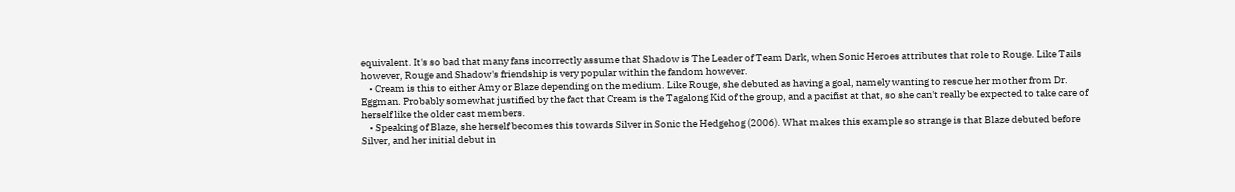equivalent. It's so bad that many fans incorrectly assume that Shadow is The Leader of Team Dark, when Sonic Heroes attributes that role to Rouge. Like Tails however, Rouge and Shadow's friendship is very popular within the fandom however.
    • Cream is this to either Amy or Blaze depending on the medium. Like Rouge, she debuted as having a goal, namely wanting to rescue her mother from Dr. Eggman. Probably somewhat justified by the fact that Cream is the Tagalong Kid of the group, and a pacifist at that, so she can't really be expected to take care of herself like the older cast members.
    • Speaking of Blaze, she herself becomes this towards Silver in Sonic the Hedgehog (2006). What makes this example so strange is that Blaze debuted before Silver, and her initial debut in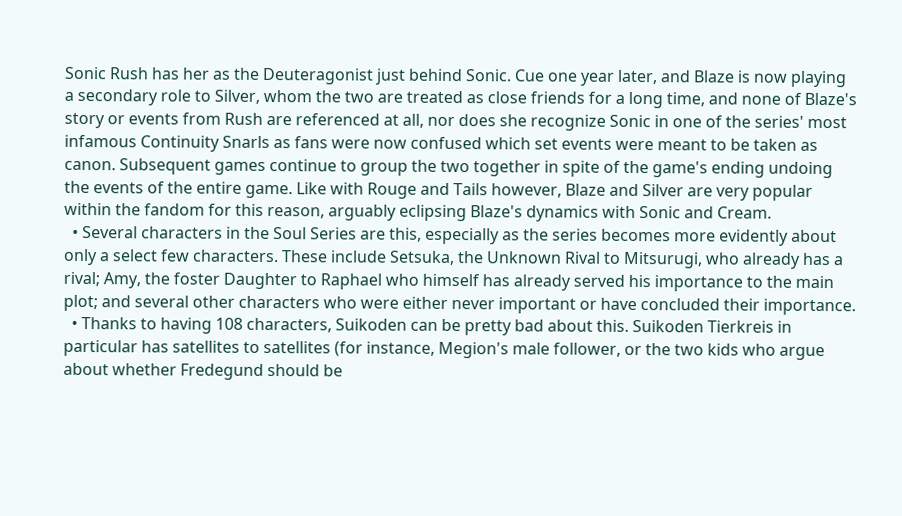Sonic Rush has her as the Deuteragonist just behind Sonic. Cue one year later, and Blaze is now playing a secondary role to Silver, whom the two are treated as close friends for a long time, and none of Blaze's story or events from Rush are referenced at all, nor does she recognize Sonic in one of the series' most infamous Continuity Snarls as fans were now confused which set events were meant to be taken as canon. Subsequent games continue to group the two together in spite of the game's ending undoing the events of the entire game. Like with Rouge and Tails however, Blaze and Silver are very popular within the fandom for this reason, arguably eclipsing Blaze's dynamics with Sonic and Cream.
  • Several characters in the Soul Series are this, especially as the series becomes more evidently about only a select few characters. These include Setsuka, the Unknown Rival to Mitsurugi, who already has a rival; Amy, the foster Daughter to Raphael who himself has already served his importance to the main plot; and several other characters who were either never important or have concluded their importance.
  • Thanks to having 108 characters, Suikoden can be pretty bad about this. Suikoden Tierkreis in particular has satellites to satellites (for instance, Megion's male follower, or the two kids who argue about whether Fredegund should be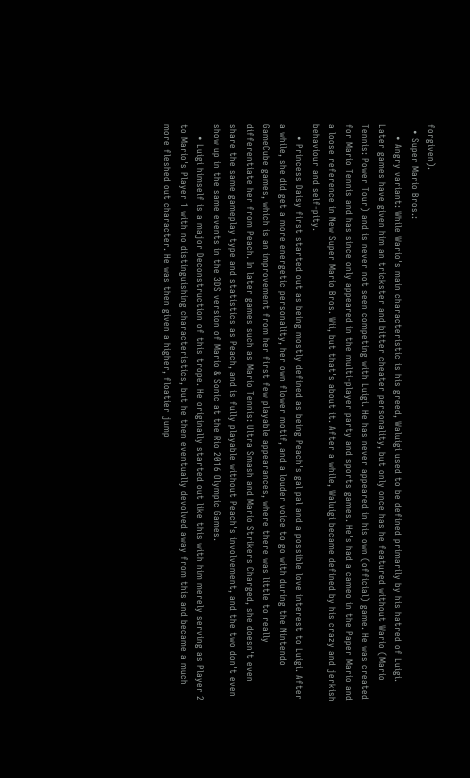forgiven).
  • Super Mario Bros.:
    • Angry variant: While Wario's main characteristic is his greed, Waluigi used to be defined primarily by his hatred of Luigi. Later games have given him an trickster and bitter cheater personality, but only once has he featured without Wario (Mario Tennis: Power Tour) and is never not seen competing with Luigi. He has never appeared in his own (official) game. He was created for Mario Tennis and has since only appeared in the multi-player party and sports games. He's had a cameo in the Paper Mario and a loose reference in New Super Mario Bros. Wii, but that's about it. After a while, Waluigi became defined by his crazy and jerkish behaviour and self-pity.
    • Princess Daisy first started out as being mostly defined as being Peach's gal pal and a possible love interest to Luigi. After a while, she did get a more energetic personality, her own flower motif, and a louder voice to go with during the Nintendo GameCube games, which is an improvement from her first few playable appearances, where there was little to really differentiate her from Peach. In later games such as Mario Tennis: Ultra Smash and Mario Strikers Charged, she doesn't even share the same gameplay type and statistics as Peach, and is fully playable without Peach's involvement, and the two don't even show up in the same events in the 3DS version of Mario & Sonic at the Rio 2016 Olympic Games.
    • Luigi himself is a major Deconstruction of this trope. He originally started out like this with him merely serving as Player 2 to Mario's Player 1 with no distinguishing characteristics, but he then eventually devolved away from this and became a much more fleshed out character. He was then given a higher, floatier jump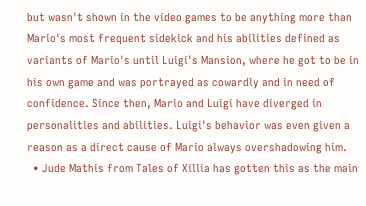but wasn't shown in the video games to be anything more than Mario's most frequent sidekick and his abilities defined as variants of Mario's until Luigi's Mansion, where he got to be in his own game and was portrayed as cowardly and in need of confidence. Since then, Mario and Luigi have diverged in personalities and abilities. Luigi's behavior was even given a reason as a direct cause of Mario always overshadowing him.
  • Jude Mathis from Tales of Xillia has gotten this as the main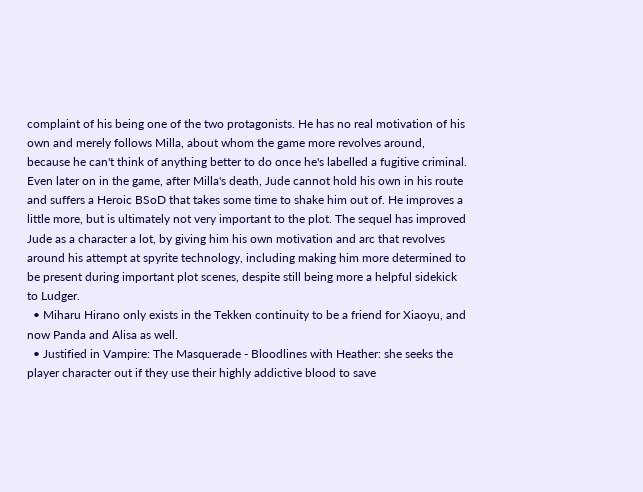complaint of his being one of the two protagonists. He has no real motivation of his own and merely follows Milla, about whom the game more revolves around, because he can't think of anything better to do once he's labelled a fugitive criminal. Even later on in the game, after Milla's death, Jude cannot hold his own in his route and suffers a Heroic BSoD that takes some time to shake him out of. He improves a little more, but is ultimately not very important to the plot. The sequel has improved Jude as a character a lot, by giving him his own motivation and arc that revolves around his attempt at spyrite technology, including making him more determined to be present during important plot scenes, despite still being more a helpful sidekick to Ludger.
  • Miharu Hirano only exists in the Tekken continuity to be a friend for Xiaoyu, and now Panda and Alisa as well.
  • Justified in Vampire: The Masquerade - Bloodlines with Heather: she seeks the player character out if they use their highly addictive blood to save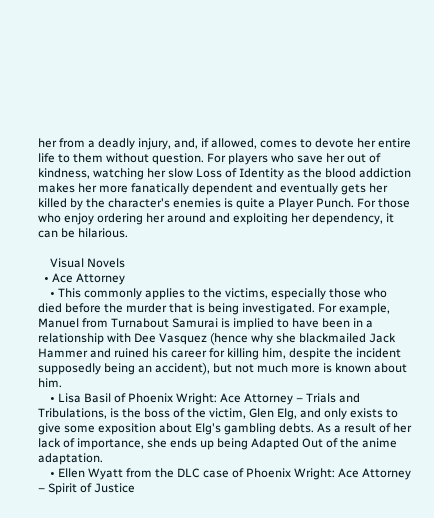her from a deadly injury, and, if allowed, comes to devote her entire life to them without question. For players who save her out of kindness, watching her slow Loss of Identity as the blood addiction makes her more fanatically dependent and eventually gets her killed by the character's enemies is quite a Player Punch. For those who enjoy ordering her around and exploiting her dependency, it can be hilarious.

    Visual Novels
  • Ace Attorney
    • This commonly applies to the victims, especially those who died before the murder that is being investigated. For example, Manuel from Turnabout Samurai is implied to have been in a relationship with Dee Vasquez (hence why she blackmailed Jack Hammer and ruined his career for killing him, despite the incident supposedly being an accident), but not much more is known about him.
    • Lisa Basil of Phoenix Wright: Ace Attorney – Trials and Tribulations, is the boss of the victim, Glen Elg, and only exists to give some exposition about Elg's gambling debts. As a result of her lack of importance, she ends up being Adapted Out of the anime adaptation.
    • Ellen Wyatt from the DLC case of Phoenix Wright: Ace Attorney – Spirit of Justice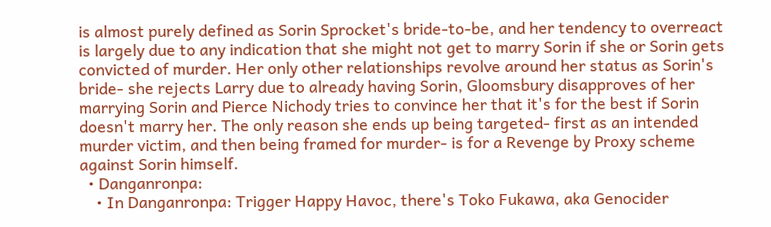is almost purely defined as Sorin Sprocket's bride-to-be, and her tendency to overreact is largely due to any indication that she might not get to marry Sorin if she or Sorin gets convicted of murder. Her only other relationships revolve around her status as Sorin's bride- she rejects Larry due to already having Sorin, Gloomsbury disapproves of her marrying Sorin and Pierce Nichody tries to convince her that it's for the best if Sorin doesn't marry her. The only reason she ends up being targeted- first as an intended murder victim, and then being framed for murder- is for a Revenge by Proxy scheme against Sorin himself.
  • Danganronpa:
    • In Danganronpa: Trigger Happy Havoc, there's Toko Fukawa, aka Genocider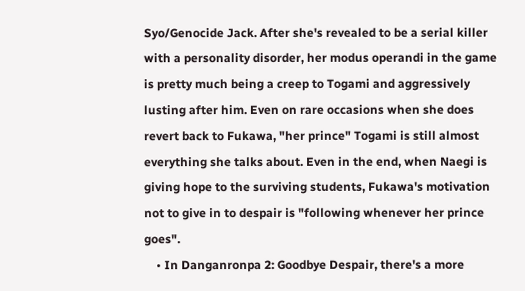Syo/Genocide Jack. After she's revealed to be a serial killer with a personality disorder, her modus operandi in the game is pretty much being a creep to Togami and aggressively lusting after him. Even on rare occasions when she does revert back to Fukawa, "her prince" Togami is still almost everything she talks about. Even in the end, when Naegi is giving hope to the surviving students, Fukawa's motivation not to give in to despair is "following whenever her prince goes".
    • In Danganronpa 2: Goodbye Despair, there's a more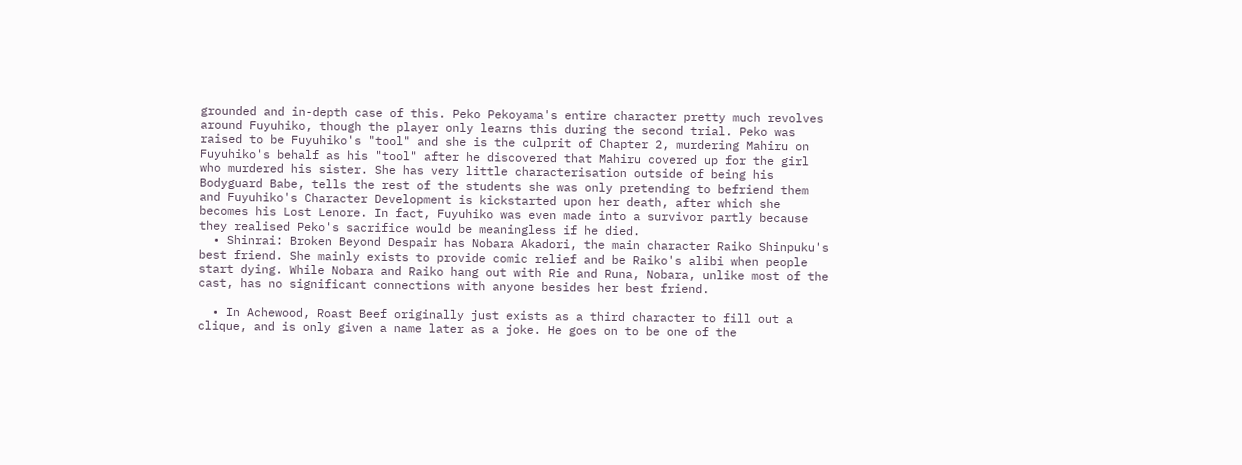grounded and in-depth case of this. Peko Pekoyama's entire character pretty much revolves around Fuyuhiko, though the player only learns this during the second trial. Peko was raised to be Fuyuhiko's "tool" and she is the culprit of Chapter 2, murdering Mahiru on Fuyuhiko's behalf as his "tool" after he discovered that Mahiru covered up for the girl who murdered his sister. She has very little characterisation outside of being his Bodyguard Babe, tells the rest of the students she was only pretending to befriend them and Fuyuhiko's Character Development is kickstarted upon her death, after which she becomes his Lost Lenore. In fact, Fuyuhiko was even made into a survivor partly because they realised Peko's sacrifice would be meaningless if he died.
  • Shinrai: Broken Beyond Despair has Nobara Akadori, the main character Raiko Shinpuku's best friend. She mainly exists to provide comic relief and be Raiko's alibi when people start dying. While Nobara and Raiko hang out with Rie and Runa, Nobara, unlike most of the cast, has no significant connections with anyone besides her best friend.

  • In Achewood, Roast Beef originally just exists as a third character to fill out a clique, and is only given a name later as a joke. He goes on to be one of the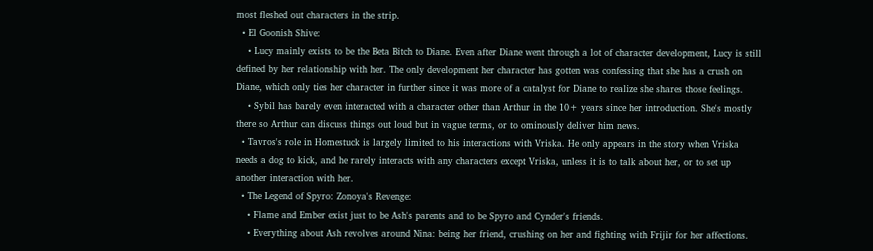most fleshed out characters in the strip.
  • El Goonish Shive:
    • Lucy mainly exists to be the Beta Bitch to Diane. Even after Diane went through a lot of character development, Lucy is still defined by her relationship with her. The only development her character has gotten was confessing that she has a crush on Diane, which only ties her character in further since it was more of a catalyst for Diane to realize she shares those feelings.
    • Sybil has barely even interacted with a character other than Arthur in the 10+ years since her introduction. She's mostly there so Arthur can discuss things out loud but in vague terms, or to ominously deliver him news.
  • Tavros's role in Homestuck is largely limited to his interactions with Vriska. He only appears in the story when Vriska needs a dog to kick, and he rarely interacts with any characters except Vriska, unless it is to talk about her, or to set up another interaction with her.
  • The Legend of Spyro: Zonoya's Revenge:
    • Flame and Ember exist just to be Ash's parents and to be Spyro and Cynder's friends.
    • Everything about Ash revolves around Nina: being her friend, crushing on her and fighting with Frijir for her affections.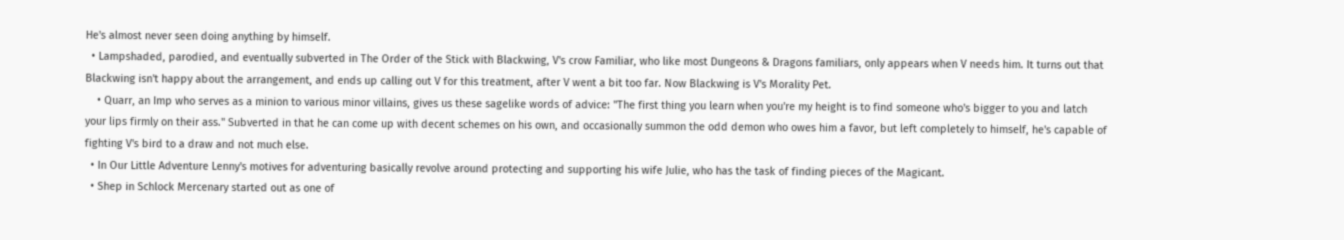He's almost never seen doing anything by himself.
  • Lampshaded, parodied, and eventually subverted in The Order of the Stick with Blackwing, V's crow Familiar, who like most Dungeons & Dragons familiars, only appears when V needs him. It turns out that Blackwing isn't happy about the arrangement, and ends up calling out V for this treatment, after V went a bit too far. Now Blackwing is V's Morality Pet.
    • Quarr, an Imp who serves as a minion to various minor villains, gives us these sagelike words of advice: "The first thing you learn when you're my height is to find someone who's bigger to you and latch your lips firmly on their ass." Subverted in that he can come up with decent schemes on his own, and occasionally summon the odd demon who owes him a favor, but left completely to himself, he's capable of fighting V's bird to a draw and not much else.
  • In Our Little Adventure Lenny's motives for adventuring basically revolve around protecting and supporting his wife Julie, who has the task of finding pieces of the Magicant.
  • Shep in Schlock Mercenary started out as one of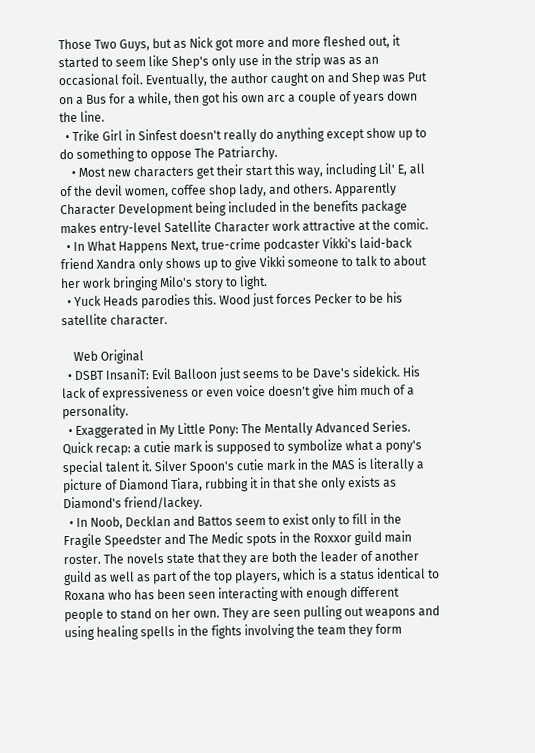Those Two Guys, but as Nick got more and more fleshed out, it started to seem like Shep's only use in the strip was as an occasional foil. Eventually, the author caught on and Shep was Put on a Bus for a while, then got his own arc a couple of years down the line.
  • Trike Girl in Sinfest doesn't really do anything except show up to do something to oppose The Patriarchy.
    • Most new characters get their start this way, including Lil' E, all of the devil women, coffee shop lady, and others. Apparently Character Development being included in the benefits package makes entry-level Satellite Character work attractive at the comic.
  • In What Happens Next, true-crime podcaster Vikki's laid-back friend Xandra only shows up to give Vikki someone to talk to about her work bringing Milo's story to light.
  • Yuck Heads parodies this. Wood just forces Pecker to be his satellite character.

    Web Original
  • DSBT InsaniT: Evil Balloon just seems to be Dave's sidekick. His lack of expressiveness or even voice doesn't give him much of a personality.
  • Exaggerated in My Little Pony: The Mentally Advanced Series. Quick recap: a cutie mark is supposed to symbolize what a pony's special talent it. Silver Spoon's cutie mark in the MAS is literally a picture of Diamond Tiara, rubbing it in that she only exists as Diamond's friend/lackey.
  • In Noob, Decklan and Battos seem to exist only to fill in the Fragile Speedster and The Medic spots in the Roxxor guild main roster. The novels state that they are both the leader of another guild as well as part of the top players, which is a status identical to Roxana who has been seen interacting with enough different people to stand on her own. They are seen pulling out weapons and using healing spells in the fights involving the team they form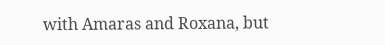with Amaras and Roxana, but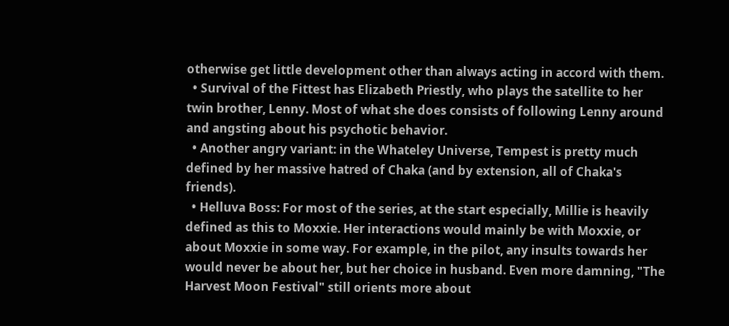otherwise get little development other than always acting in accord with them.
  • Survival of the Fittest has Elizabeth Priestly, who plays the satellite to her twin brother, Lenny. Most of what she does consists of following Lenny around and angsting about his psychotic behavior.
  • Another angry variant: in the Whateley Universe, Tempest is pretty much defined by her massive hatred of Chaka (and by extension, all of Chaka's friends).
  • Helluva Boss: For most of the series, at the start especially, Millie is heavily defined as this to Moxxie. Her interactions would mainly be with Moxxie, or about Moxxie in some way. For example, in the pilot, any insults towards her would never be about her, but her choice in husband. Even more damning, "The Harvest Moon Festival" still orients more about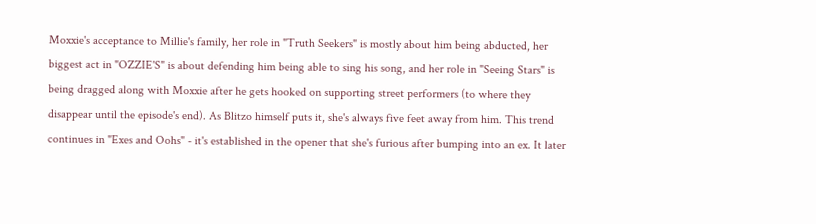Moxxie's acceptance to Millie's family, her role in "Truth Seekers" is mostly about him being abducted, her biggest act in "OZZIE'S" is about defending him being able to sing his song, and her role in "Seeing Stars" is being dragged along with Moxxie after he gets hooked on supporting street performers (to where they disappear until the episode's end). As Blitzo himself puts it, she's always five feet away from him. This trend continues in "Exes and Oohs" - it's established in the opener that she's furious after bumping into an ex. It later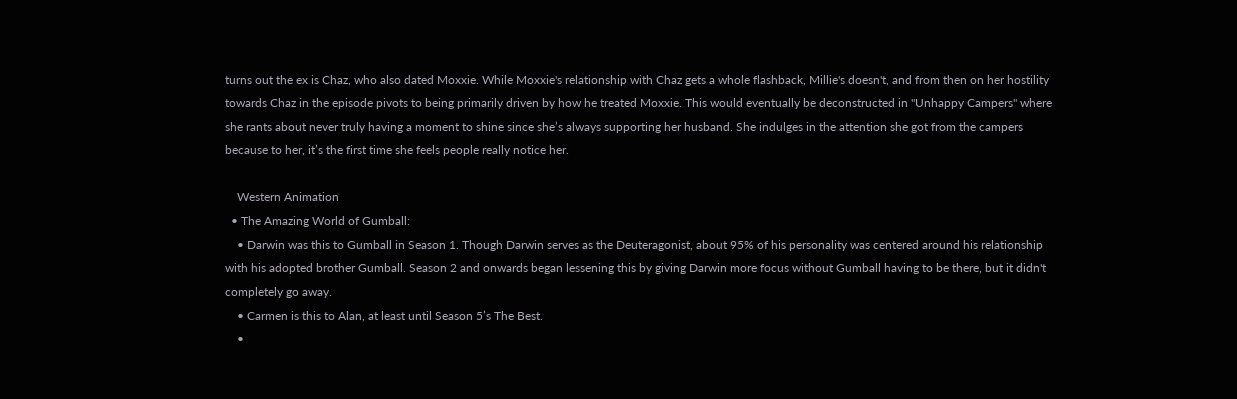turns out the ex is Chaz, who also dated Moxxie. While Moxxie's relationship with Chaz gets a whole flashback, Millie's doesn't, and from then on her hostility towards Chaz in the episode pivots to being primarily driven by how he treated Moxxie. This would eventually be deconstructed in "Unhappy Campers" where she rants about never truly having a moment to shine since she’s always supporting her husband. She indulges in the attention she got from the campers because to her, it’s the first time she feels people really notice her.

    Western Animation
  • The Amazing World of Gumball:
    • Darwin was this to Gumball in Season 1. Though Darwin serves as the Deuteragonist, about 95% of his personality was centered around his relationship with his adopted brother Gumball. Season 2 and onwards began lessening this by giving Darwin more focus without Gumball having to be there, but it didn't completely go away.
    • Carmen is this to Alan, at least until Season 5’s The Best.
    •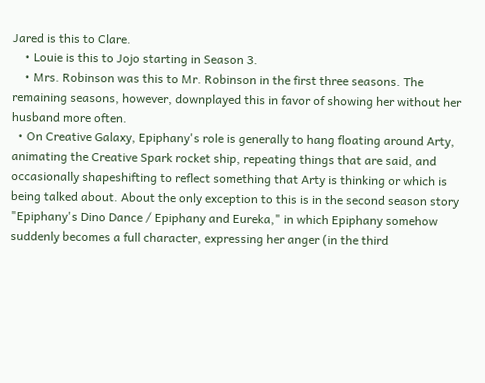Jared is this to Clare.
    • Louie is this to Jojo starting in Season 3.
    • Mrs. Robinson was this to Mr. Robinson in the first three seasons. The remaining seasons, however, downplayed this in favor of showing her without her husband more often.
  • On Creative Galaxy, Epiphany's role is generally to hang floating around Arty, animating the Creative Spark rocket ship, repeating things that are said, and occasionally shapeshifting to reflect something that Arty is thinking or which is being talked about. About the only exception to this is in the second season story "Epiphany's Dino Dance / Epiphany and Eureka," in which Epiphany somehow suddenly becomes a full character, expressing her anger (in the third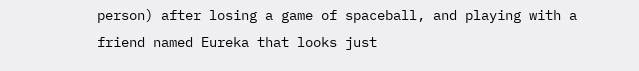person) after losing a game of spaceball, and playing with a friend named Eureka that looks just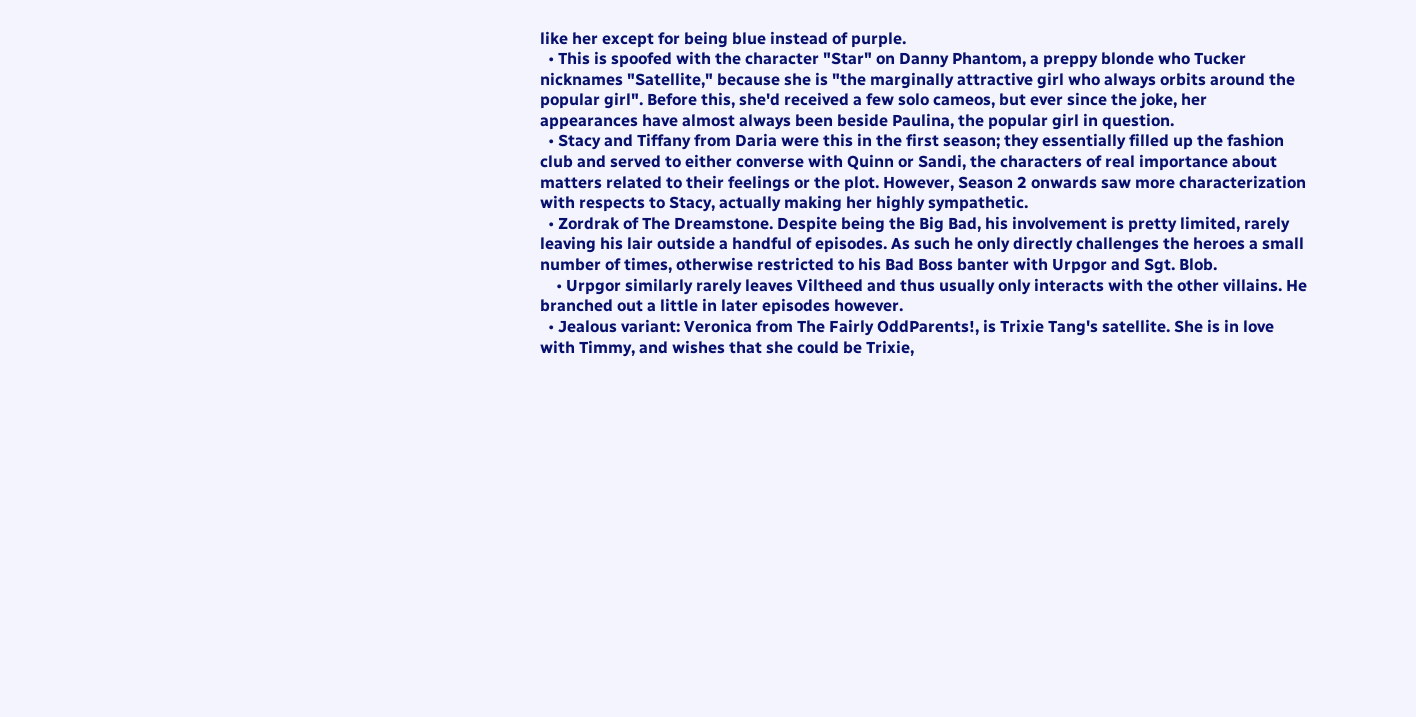like her except for being blue instead of purple.
  • This is spoofed with the character "Star" on Danny Phantom, a preppy blonde who Tucker nicknames "Satellite," because she is "the marginally attractive girl who always orbits around the popular girl". Before this, she'd received a few solo cameos, but ever since the joke, her appearances have almost always been beside Paulina, the popular girl in question.
  • Stacy and Tiffany from Daria were this in the first season; they essentially filled up the fashion club and served to either converse with Quinn or Sandi, the characters of real importance about matters related to their feelings or the plot. However, Season 2 onwards saw more characterization with respects to Stacy, actually making her highly sympathetic.
  • Zordrak of The Dreamstone. Despite being the Big Bad, his involvement is pretty limited, rarely leaving his lair outside a handful of episodes. As such he only directly challenges the heroes a small number of times, otherwise restricted to his Bad Boss banter with Urpgor and Sgt. Blob.
    • Urpgor similarly rarely leaves Viltheed and thus usually only interacts with the other villains. He branched out a little in later episodes however.
  • Jealous variant: Veronica from The Fairly OddParents!, is Trixie Tang's satellite. She is in love with Timmy, and wishes that she could be Trixie,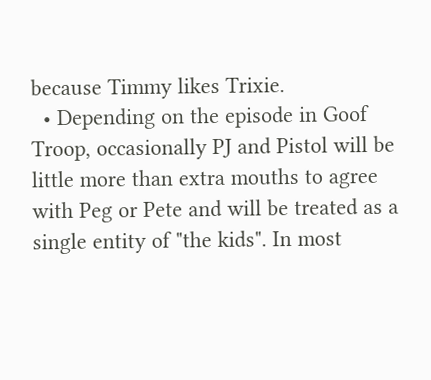because Timmy likes Trixie.
  • Depending on the episode in Goof Troop, occasionally PJ and Pistol will be little more than extra mouths to agree with Peg or Pete and will be treated as a single entity of "the kids". In most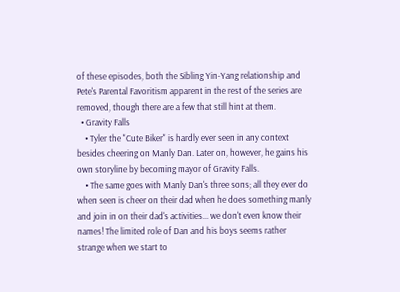of these episodes, both the Sibling Yin-Yang relationship and Pete's Parental Favoritism apparent in the rest of the series are removed, though there are a few that still hint at them.
  • Gravity Falls
    • Tyler the "Cute Biker" is hardly ever seen in any context besides cheering on Manly Dan. Later on, however, he gains his own storyline by becoming mayor of Gravity Falls.
    • The same goes with Manly Dan's three sons; all they ever do when seen is cheer on their dad when he does something manly and join in on their dad's activities... we don't even know their names! The limited role of Dan and his boys seems rather strange when we start to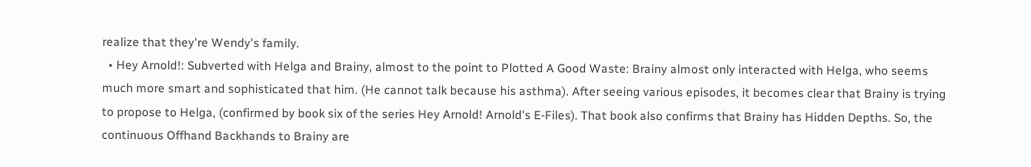realize that they're Wendy's family.
  • Hey Arnold!: Subverted with Helga and Brainy, almost to the point to Plotted A Good Waste: Brainy almost only interacted with Helga, who seems much more smart and sophisticated that him. (He cannot talk because his asthma). After seeing various episodes, it becomes clear that Brainy is trying to propose to Helga, (confirmed by book six of the series Hey Arnold! Arnold's E-Files). That book also confirms that Brainy has Hidden Depths. So, the continuous Offhand Backhands to Brainy are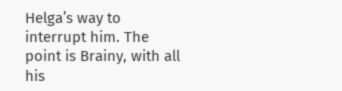Helga’s way to interrupt him. The point is Brainy, with all his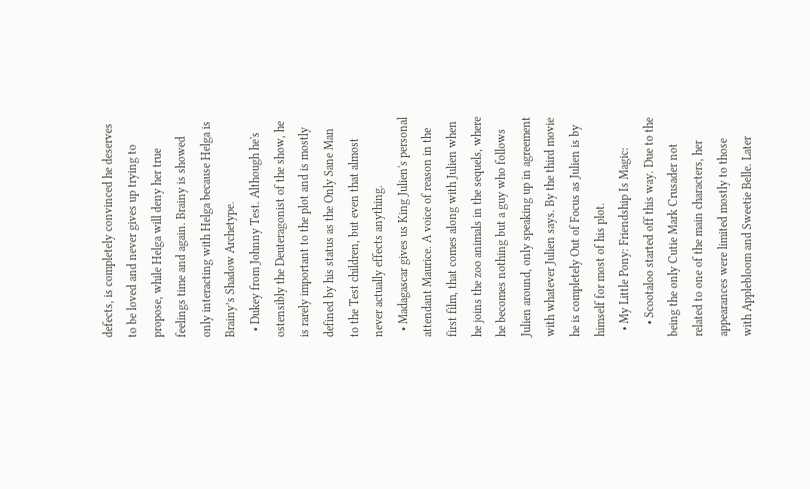defects, is completely convinced he deserves to be loved and never gives up trying to propose, while Helga will deny her true feelings time and again. Brainy is showed only interacting with Helga because Helga is Brainy’s Shadow Archetype.
  • Dukey from Johnny Test. Although he's ostensibly the Deuteragonist of the show, he is rarely important to the plot and is mostly defined by his status as the Only Sane Man to the Test children, but even that almost never actually effects anything.
  • Madagascar gives us King Julien's personal attendant Maurice. A voice of reason in the first film, that comes along with Julien when he joins the zoo animals in the sequels, where he becomes nothing but a guy who follows Julien around, only speaking up in agreement with whatever Julien says. By the third movie he is completely Out of Focus as Julien is by himself for most of his plot.
  • My Little Pony: Friendship Is Magic:
    • Scootaloo started off this way. Due to the being the only Cutie Mark Crusader not related to one of the main characters, her appearances were limited mostly to those with Applebloom and Sweetie Belle. Later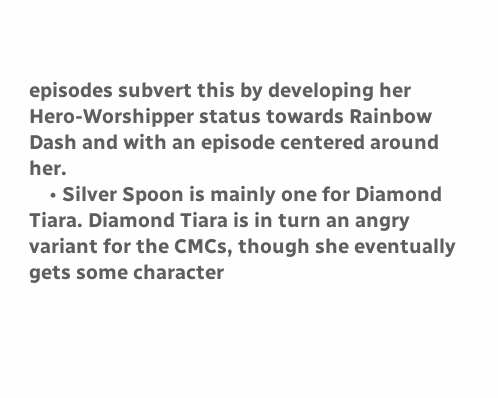episodes subvert this by developing her Hero-Worshipper status towards Rainbow Dash and with an episode centered around her.
    • Silver Spoon is mainly one for Diamond Tiara. Diamond Tiara is in turn an angry variant for the CMCs, though she eventually gets some character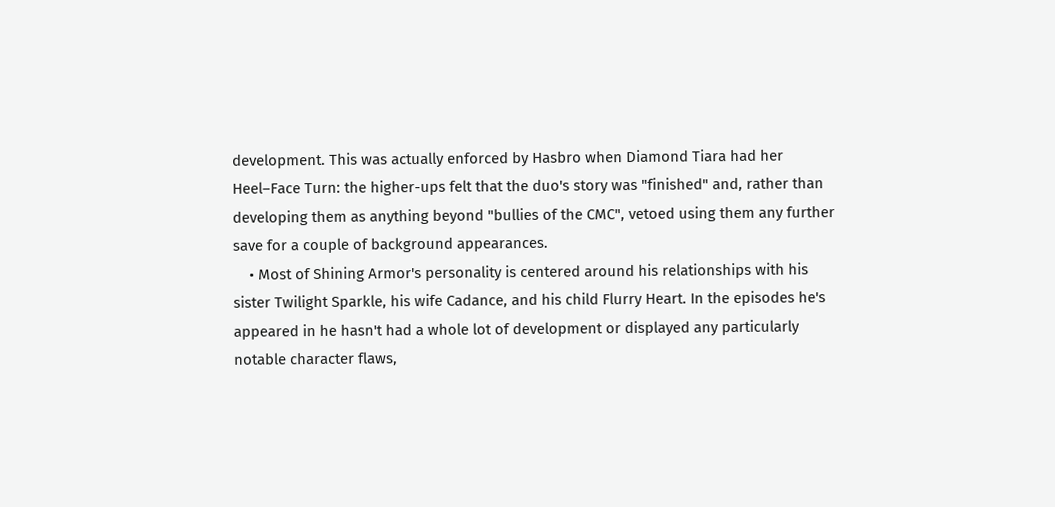development. This was actually enforced by Hasbro when Diamond Tiara had her Heel–Face Turn: the higher-ups felt that the duo's story was "finished" and, rather than developing them as anything beyond "bullies of the CMC", vetoed using them any further save for a couple of background appearances.
    • Most of Shining Armor's personality is centered around his relationships with his sister Twilight Sparkle, his wife Cadance, and his child Flurry Heart. In the episodes he's appeared in he hasn't had a whole lot of development or displayed any particularly notable character flaws,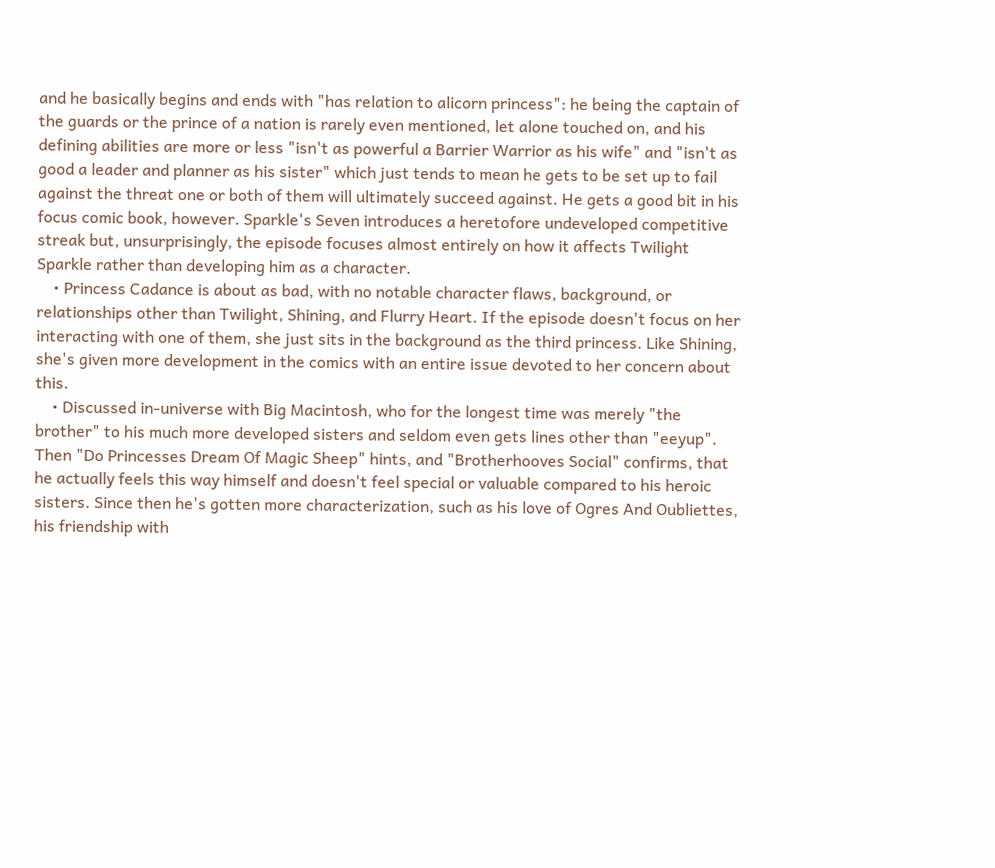and he basically begins and ends with "has relation to alicorn princess": he being the captain of the guards or the prince of a nation is rarely even mentioned, let alone touched on, and his defining abilities are more or less "isn't as powerful a Barrier Warrior as his wife" and "isn't as good a leader and planner as his sister" which just tends to mean he gets to be set up to fail against the threat one or both of them will ultimately succeed against. He gets a good bit in his focus comic book, however. Sparkle's Seven introduces a heretofore undeveloped competitive streak but, unsurprisingly, the episode focuses almost entirely on how it affects Twilight Sparkle rather than developing him as a character.
    • Princess Cadance is about as bad, with no notable character flaws, background, or relationships other than Twilight, Shining, and Flurry Heart. If the episode doesn't focus on her interacting with one of them, she just sits in the background as the third princess. Like Shining, she's given more development in the comics with an entire issue devoted to her concern about this.
    • Discussed in-universe with Big Macintosh, who for the longest time was merely "the brother" to his much more developed sisters and seldom even gets lines other than "eeyup". Then "Do Princesses Dream Of Magic Sheep" hints, and "Brotherhooves Social" confirms, that he actually feels this way himself and doesn't feel special or valuable compared to his heroic sisters. Since then he's gotten more characterization, such as his love of Ogres And Oubliettes, his friendship with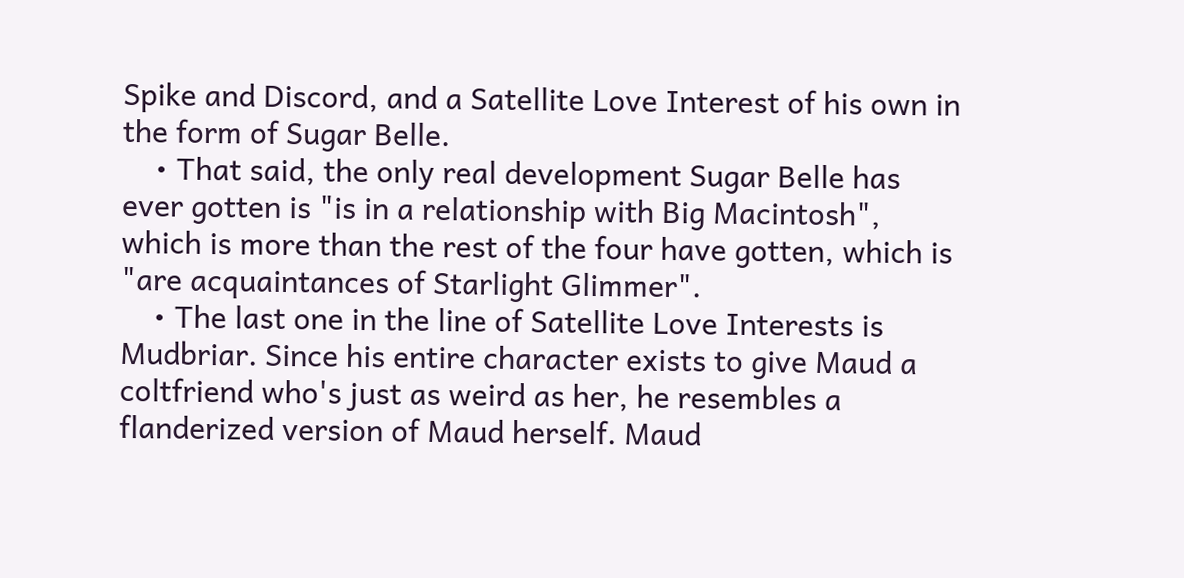Spike and Discord, and a Satellite Love Interest of his own in the form of Sugar Belle.
    • That said, the only real development Sugar Belle has ever gotten is "is in a relationship with Big Macintosh", which is more than the rest of the four have gotten, which is "are acquaintances of Starlight Glimmer".
    • The last one in the line of Satellite Love Interests is Mudbriar. Since his entire character exists to give Maud a coltfriend who's just as weird as her, he resembles a flanderized version of Maud herself. Maud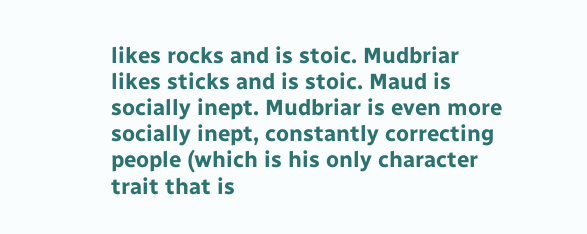likes rocks and is stoic. Mudbriar likes sticks and is stoic. Maud is socially inept. Mudbriar is even more socially inept, constantly correcting people (which is his only character trait that is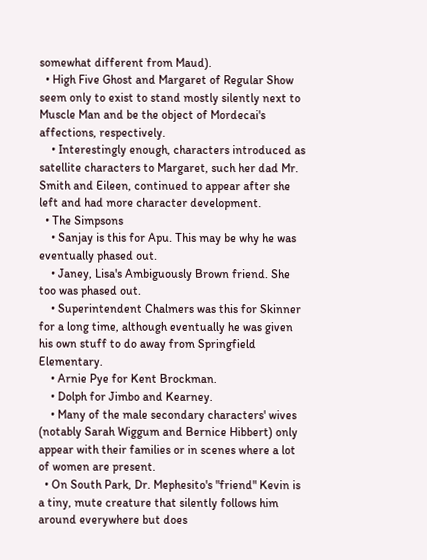somewhat different from Maud).
  • High Five Ghost and Margaret of Regular Show seem only to exist to stand mostly silently next to Muscle Man and be the object of Mordecai's affections, respectively.
    • Interestingly enough, characters introduced as satellite characters to Margaret, such her dad Mr. Smith and Eileen, continued to appear after she left and had more character development.
  • The Simpsons
    • Sanjay is this for Apu. This may be why he was eventually phased out.
    • Janey, Lisa's Ambiguously Brown friend. She too was phased out.
    • Superintendent Chalmers was this for Skinner for a long time, although eventually he was given his own stuff to do away from Springfield Elementary.
    • Arnie Pye for Kent Brockman.
    • Dolph for Jimbo and Kearney.
    • Many of the male secondary characters' wives (notably Sarah Wiggum and Bernice Hibbert) only appear with their families or in scenes where a lot of women are present.
  • On South Park, Dr. Mephesito's "friend" Kevin is a tiny, mute creature that silently follows him around everywhere but does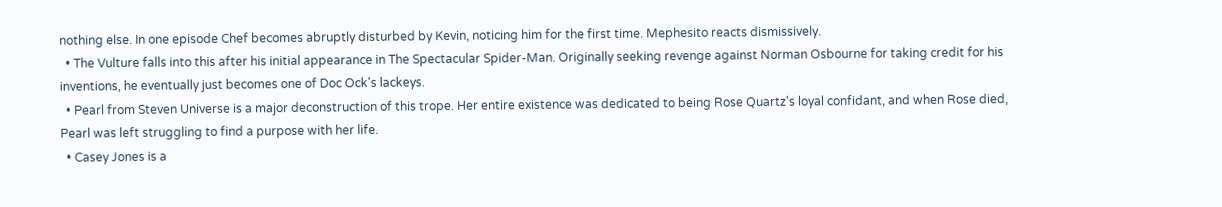nothing else. In one episode Chef becomes abruptly disturbed by Kevin, noticing him for the first time. Mephesito reacts dismissively.
  • The Vulture falls into this after his initial appearance in The Spectacular Spider-Man. Originally seeking revenge against Norman Osbourne for taking credit for his inventions, he eventually just becomes one of Doc Ock's lackeys.
  • Pearl from Steven Universe is a major deconstruction of this trope. Her entire existence was dedicated to being Rose Quartz's loyal confidant, and when Rose died, Pearl was left struggling to find a purpose with her life.
  • Casey Jones is a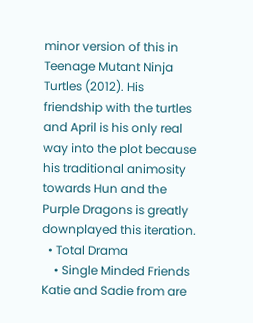minor version of this in Teenage Mutant Ninja Turtles (2012). His friendship with the turtles and April is his only real way into the plot because his traditional animosity towards Hun and the Purple Dragons is greatly downplayed this iteration.
  • Total Drama
    • Single Minded Friends Katie and Sadie from are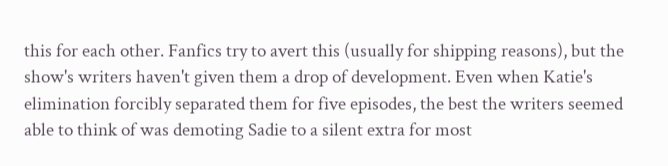this for each other. Fanfics try to avert this (usually for shipping reasons), but the show's writers haven't given them a drop of development. Even when Katie's elimination forcibly separated them for five episodes, the best the writers seemed able to think of was demoting Sadie to a silent extra for most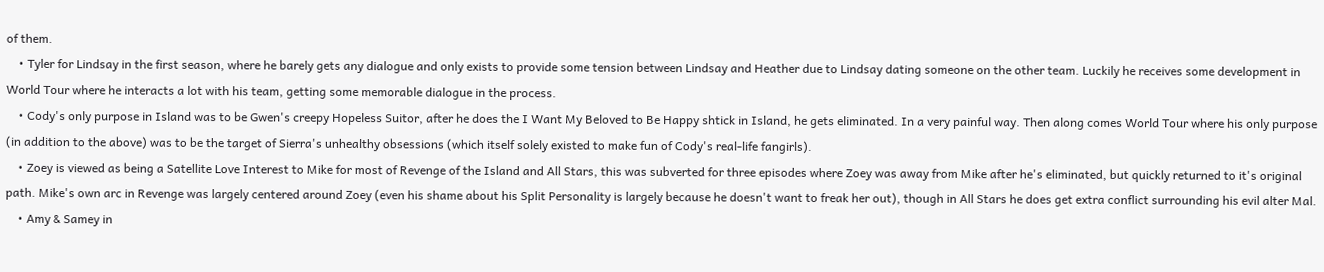of them.
    • Tyler for Lindsay in the first season, where he barely gets any dialogue and only exists to provide some tension between Lindsay and Heather due to Lindsay dating someone on the other team. Luckily he receives some development in World Tour where he interacts a lot with his team, getting some memorable dialogue in the process.
    • Cody's only purpose in Island was to be Gwen's creepy Hopeless Suitor, after he does the I Want My Beloved to Be Happy shtick in Island, he gets eliminated. In a very painful way. Then along comes World Tour where his only purpose (in addition to the above) was to be the target of Sierra's unhealthy obsessions (which itself solely existed to make fun of Cody's real-life fangirls).
    • Zoey is viewed as being a Satellite Love Interest to Mike for most of Revenge of the Island and All Stars, this was subverted for three episodes where Zoey was away from Mike after he's eliminated, but quickly returned to it's original path. Mike's own arc in Revenge was largely centered around Zoey (even his shame about his Split Personality is largely because he doesn't want to freak her out), though in All Stars he does get extra conflict surrounding his evil alter Mal.
    • Amy & Samey in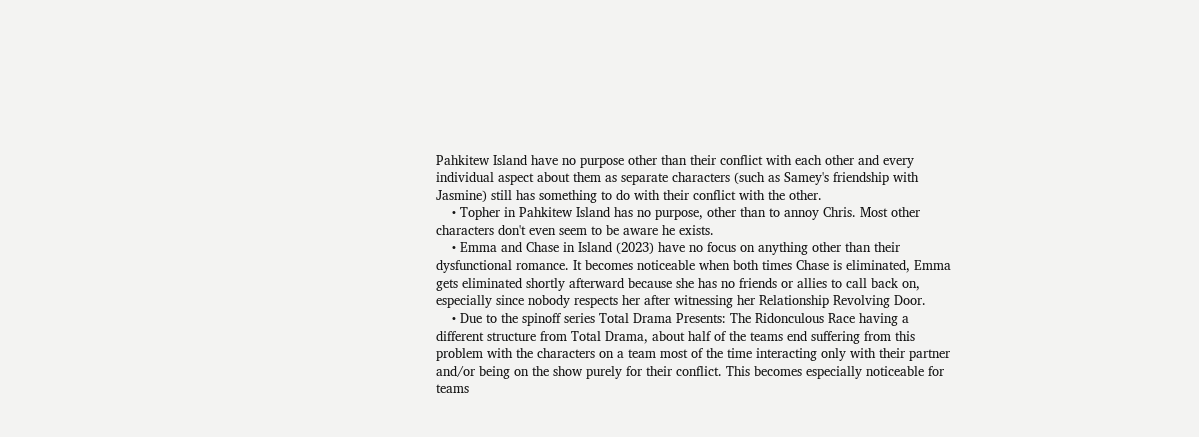Pahkitew Island have no purpose other than their conflict with each other and every individual aspect about them as separate characters (such as Samey's friendship with Jasmine) still has something to do with their conflict with the other.
    • Topher in Pahkitew Island has no purpose, other than to annoy Chris. Most other characters don't even seem to be aware he exists.
    • Emma and Chase in Island (2023) have no focus on anything other than their dysfunctional romance. It becomes noticeable when both times Chase is eliminated, Emma gets eliminated shortly afterward because she has no friends or allies to call back on, especially since nobody respects her after witnessing her Relationship Revolving Door.
    • Due to the spinoff series Total Drama Presents: The Ridonculous Race having a different structure from Total Drama, about half of the teams end suffering from this problem with the characters on a team most of the time interacting only with their partner and/or being on the show purely for their conflict. This becomes especially noticeable for teams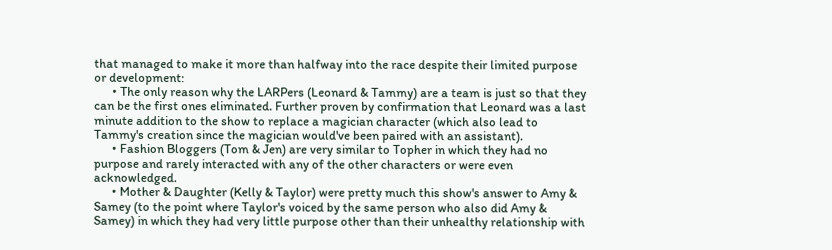that managed to make it more than halfway into the race despite their limited purpose or development:
      • The only reason why the LARPers (Leonard & Tammy) are a team is just so that they can be the first ones eliminated. Further proven by confirmation that Leonard was a last minute addition to the show to replace a magician character (which also lead to Tammy's creation since the magician would've been paired with an assistant).
      • Fashion Bloggers (Tom & Jen) are very similar to Topher in which they had no purpose and rarely interacted with any of the other characters or were even acknowledged.
      • Mother & Daughter (Kelly & Taylor) were pretty much this show's answer to Amy & Samey (to the point where Taylor's voiced by the same person who also did Amy & Samey) in which they had very little purpose other than their unhealthy relationship with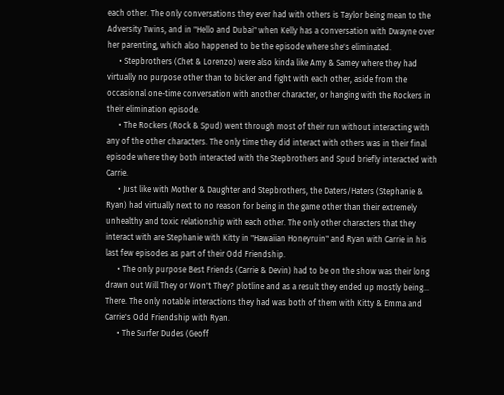each other. The only conversations they ever had with others is Taylor being mean to the Adversity Twins, and in "Hello and Dubai" when Kelly has a conversation with Dwayne over her parenting, which also happened to be the episode where she's eliminated.
      • Stepbrothers (Chet & Lorenzo) were also kinda like Amy & Samey where they had virtually no purpose other than to bicker and fight with each other, aside from the occasional one-time conversation with another character, or hanging with the Rockers in their elimination episode.
      • The Rockers (Rock & Spud) went through most of their run without interacting with any of the other characters. The only time they did interact with others was in their final episode where they both interacted with the Stepbrothers and Spud briefly interacted with Carrie.
      • Just like with Mother & Daughter and Stepbrothers, the Daters/Haters (Stephanie & Ryan) had virtually next to no reason for being in the game other than their extremely unhealthy and toxic relationship with each other. The only other characters that they interact with are Stephanie with Kitty in "Hawaiian Honeyruin" and Ryan with Carrie in his last few episodes as part of their Odd Friendship.
      • The only purpose Best Friends (Carrie & Devin) had to be on the show was their long drawn out Will They or Won't They? plotline and as a result they ended up mostly being... There. The only notable interactions they had was both of them with Kitty & Emma and Carrie's Odd Friendship with Ryan.
      • The Surfer Dudes (Geoff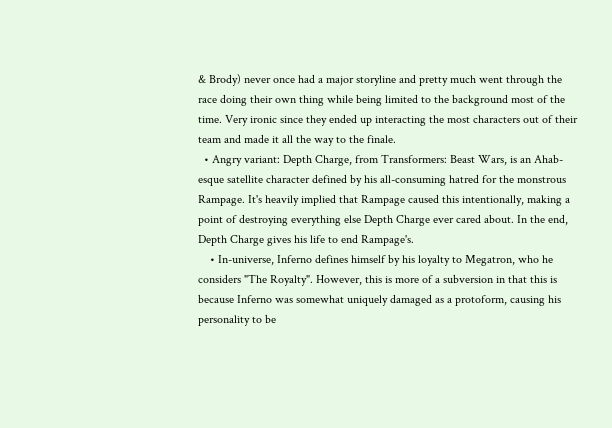& Brody) never once had a major storyline and pretty much went through the race doing their own thing while being limited to the background most of the time. Very ironic since they ended up interacting the most characters out of their team and made it all the way to the finale.
  • Angry variant: Depth Charge, from Transformers: Beast Wars, is an Ahab-esque satellite character defined by his all-consuming hatred for the monstrous Rampage. It's heavily implied that Rampage caused this intentionally, making a point of destroying everything else Depth Charge ever cared about. In the end, Depth Charge gives his life to end Rampage's.
    • In-universe, Inferno defines himself by his loyalty to Megatron, who he considers "The Royalty". However, this is more of a subversion in that this is because Inferno was somewhat uniquely damaged as a protoform, causing his personality to be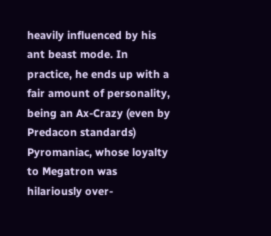heavily influenced by his ant beast mode. In practice, he ends up with a fair amount of personality, being an Ax-Crazy (even by Predacon standards) Pyromaniac, whose loyalty to Megatron was hilariously over-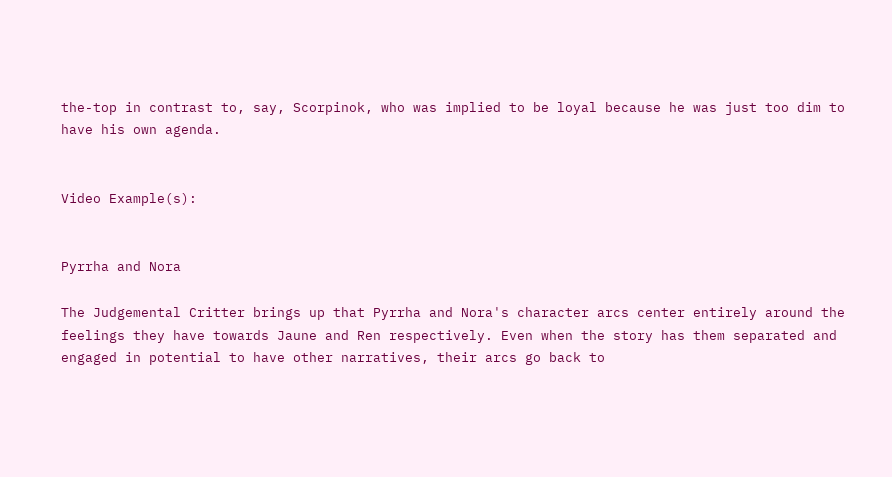the-top in contrast to, say, Scorpinok, who was implied to be loyal because he was just too dim to have his own agenda.


Video Example(s):


Pyrrha and Nora

The Judgemental Critter brings up that Pyrrha and Nora's character arcs center entirely around the feelings they have towards Jaune and Ren respectively. Even when the story has them separated and engaged in potential to have other narratives, their arcs go back to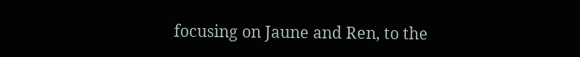focusing on Jaune and Ren, to the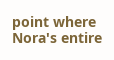point where Nora's entire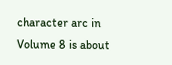character arc in Volume 8 is about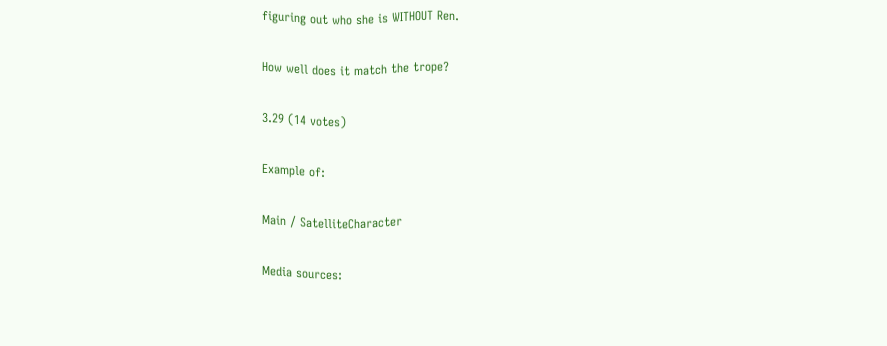figuring out who she is WITHOUT Ren.

How well does it match the trope?

3.29 (14 votes)

Example of:

Main / SatelliteCharacter

Media sources: